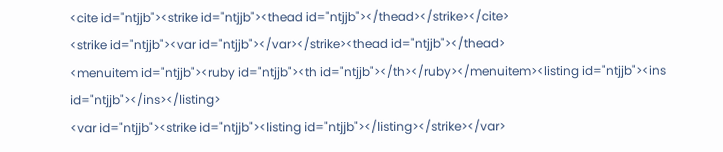<cite id="ntjjb"><strike id="ntjjb"><thead id="ntjjb"></thead></strike></cite>
<strike id="ntjjb"><var id="ntjjb"></var></strike><thead id="ntjjb"></thead>
<menuitem id="ntjjb"><ruby id="ntjjb"><th id="ntjjb"></th></ruby></menuitem><listing id="ntjjb"><ins id="ntjjb"></ins></listing>
<var id="ntjjb"><strike id="ntjjb"><listing id="ntjjb"></listing></strike></var>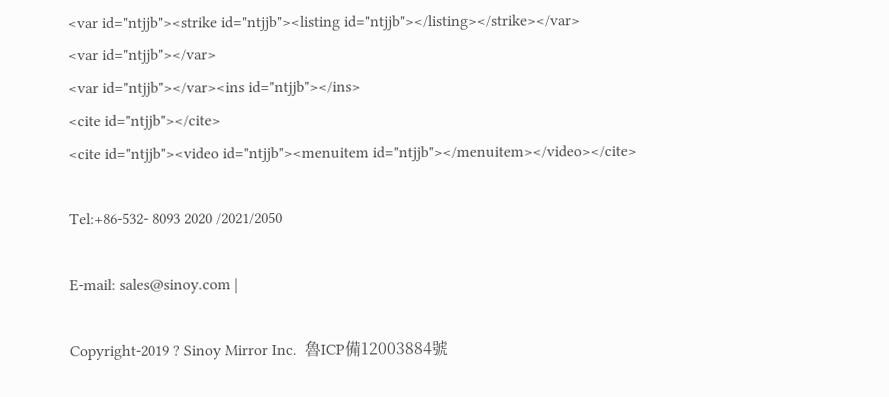<var id="ntjjb"><strike id="ntjjb"><listing id="ntjjb"></listing></strike></var>
<var id="ntjjb"></var>
<var id="ntjjb"></var><ins id="ntjjb"></ins>
<cite id="ntjjb"></cite>
<cite id="ntjjb"><video id="ntjjb"><menuitem id="ntjjb"></menuitem></video></cite>

Tel:+86-532- 8093 2020 /2021/2050

E-mail: sales@sinoy.com |

Copyright-2019 ? Sinoy Mirror Inc.  魯ICP備12003884號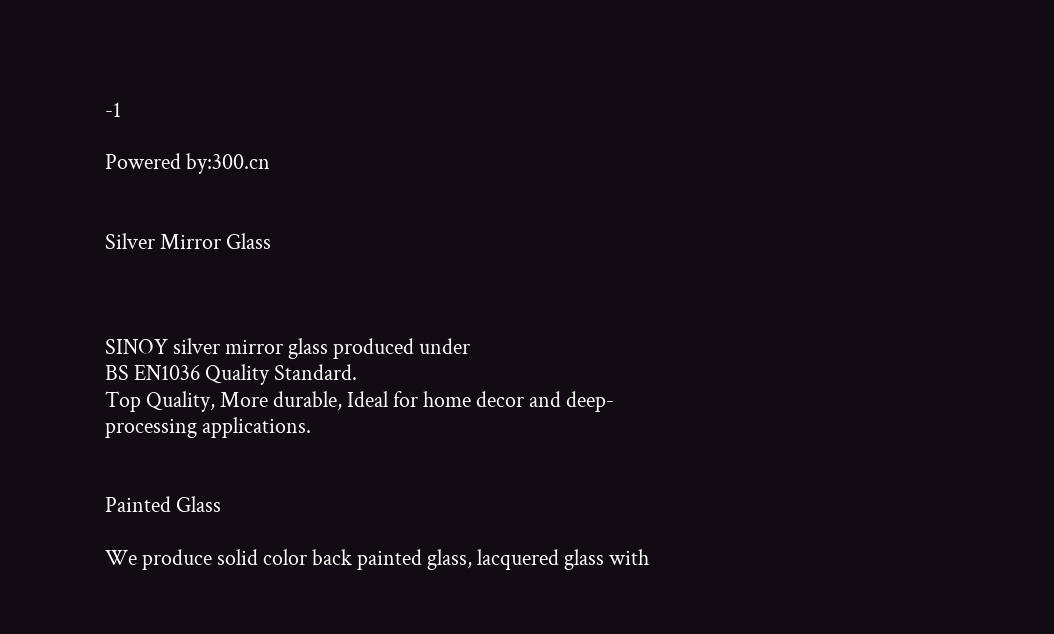-1

Powered by:300.cn


Silver Mirror Glass



SINOY silver mirror glass produced under
BS EN1036 Quality Standard.
Top Quality, More durable, Ideal for home decor and deep-processing applications.


Painted Glass

We produce solid color back painted glass, lacquered glass with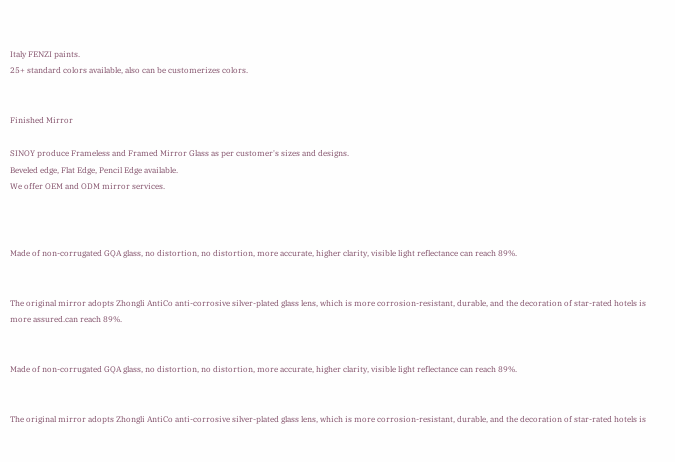Italy FENZI paints.
25+ standard colors available, also can be customerizes colors.


Finished Mirror

SINOY produce Frameless and Framed Mirror Glass as per customer's sizes and designs.
Beveled edge, Flat Edge, Pencil Edge available.
We offer OEM and ODM mirror services.



Made of non-corrugated GQA glass, no distortion, no distortion, more accurate, higher clarity, visible light reflectance can reach 89%.


The original mirror adopts Zhongli AntiCo anti-corrosive silver-plated glass lens, which is more corrosion-resistant, durable, and the decoration of star-rated hotels is more assured.can reach 89%.


Made of non-corrugated GQA glass, no distortion, no distortion, more accurate, higher clarity, visible light reflectance can reach 89%.


The original mirror adopts Zhongli AntiCo anti-corrosive silver-plated glass lens, which is more corrosion-resistant, durable, and the decoration of star-rated hotels is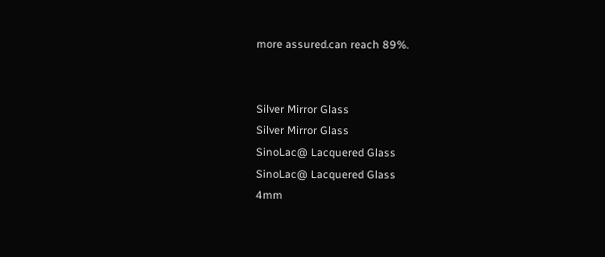more assured.can reach 89%.


Silver Mirror Glass
Silver Mirror Glass
SinoLac@ Lacquered Glass
SinoLac@ Lacquered Glass
4mm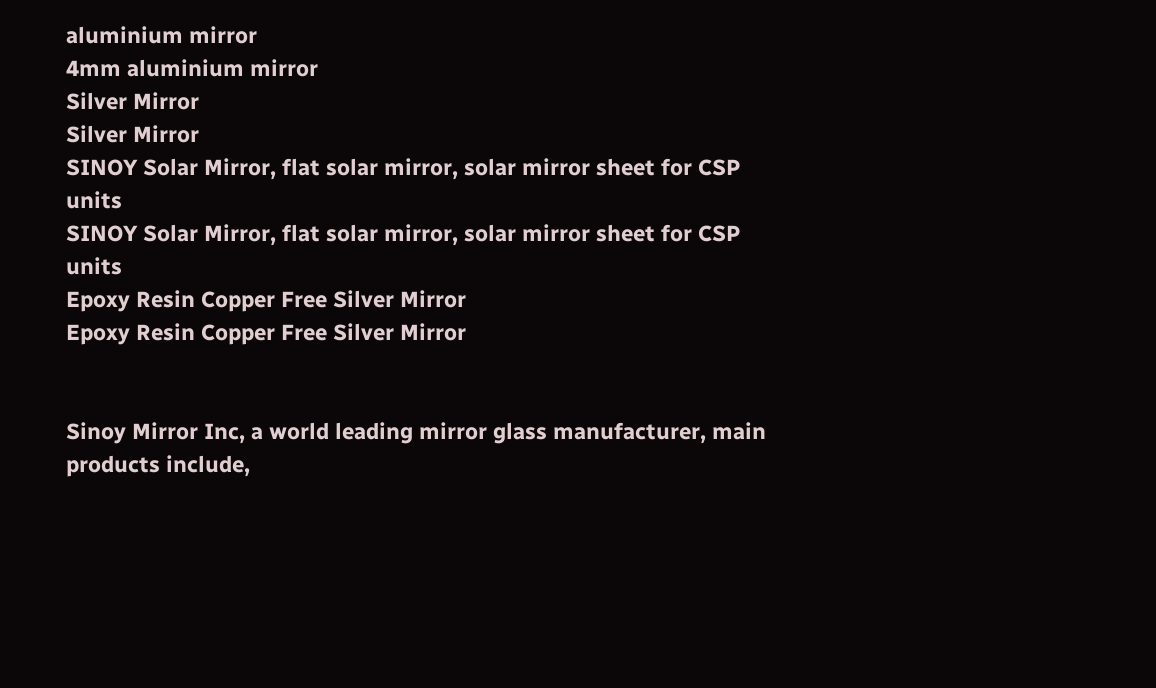aluminium mirror
4mm aluminium mirror
Silver Mirror
Silver Mirror
SINOY Solar Mirror, flat solar mirror, solar mirror sheet for CSP units
SINOY Solar Mirror, flat solar mirror, solar mirror sheet for CSP units
Epoxy Resin Copper Free Silver Mirror
Epoxy Resin Copper Free Silver Mirror


Sinoy Mirror Inc, a world leading mirror glass manufacturer, main products include,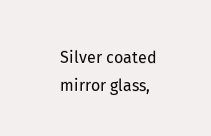Silver coated mirror glass,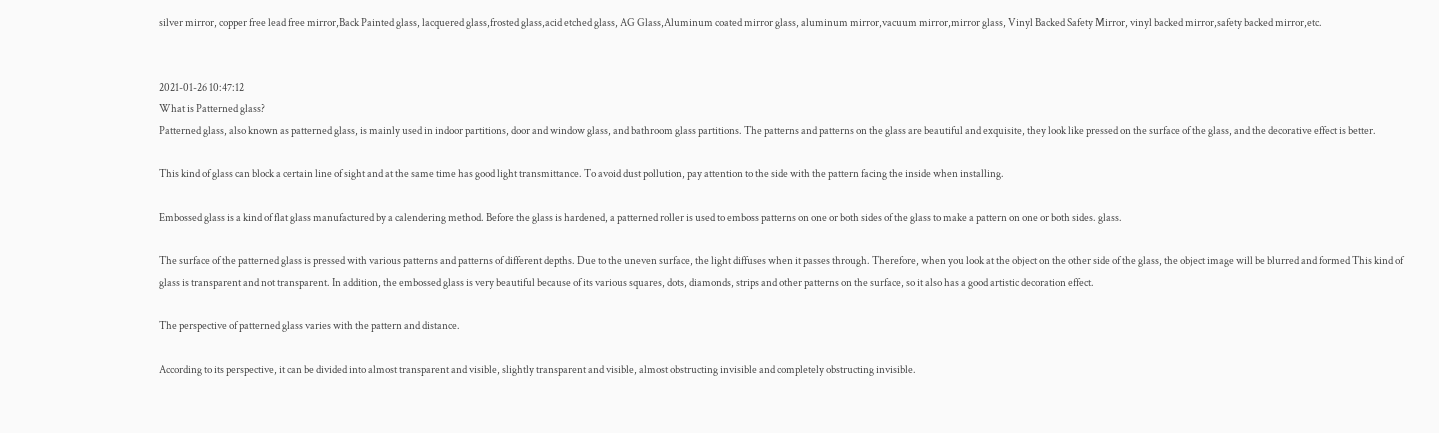silver mirror, copper free lead free mirror,Back Painted glass, lacquered glass,frosted glass,acid etched glass, AG Glass,Aluminum coated mirror glass, aluminum mirror,vacuum mirror,mirror glass, Vinyl Backed Safety Mirror, vinyl backed mirror,safety backed mirror,etc.


2021-01-26 10:47:12
What is Patterned glass?
Patterned glass, also known as patterned glass, is mainly used in indoor partitions, door and window glass, and bathroom glass partitions. The patterns and patterns on the glass are beautiful and exquisite, they look like pressed on the surface of the glass, and the decorative effect is better.

This kind of glass can block a certain line of sight and at the same time has good light transmittance. To avoid dust pollution, pay attention to the side with the pattern facing the inside when installing.

Embossed glass is a kind of flat glass manufactured by a calendering method. Before the glass is hardened, a patterned roller is used to emboss patterns on one or both sides of the glass to make a pattern on one or both sides. glass.

The surface of the patterned glass is pressed with various patterns and patterns of different depths. Due to the uneven surface, the light diffuses when it passes through. Therefore, when you look at the object on the other side of the glass, the object image will be blurred and formed This kind of glass is transparent and not transparent. In addition, the embossed glass is very beautiful because of its various squares, dots, diamonds, strips and other patterns on the surface, so it also has a good artistic decoration effect.

The perspective of patterned glass varies with the pattern and distance.

According to its perspective, it can be divided into almost transparent and visible, slightly transparent and visible, almost obstructing invisible and completely obstructing invisible.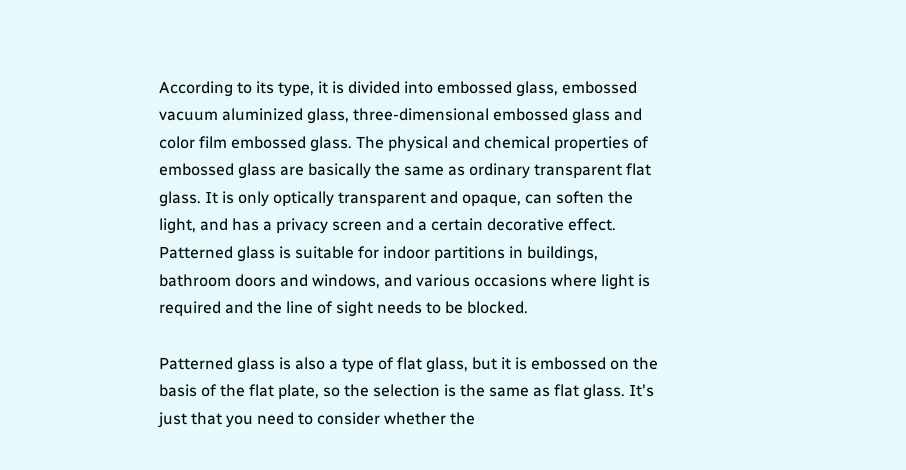According to its type, it is divided into embossed glass, embossed vacuum aluminized glass, three-dimensional embossed glass and color film embossed glass. The physical and chemical properties of embossed glass are basically the same as ordinary transparent flat glass. It is only optically transparent and opaque, can soften the light, and has a privacy screen and a certain decorative effect. Patterned glass is suitable for indoor partitions in buildings, bathroom doors and windows, and various occasions where light is required and the line of sight needs to be blocked.

Patterned glass is also a type of flat glass, but it is embossed on the basis of the flat plate, so the selection is the same as flat glass. It's just that you need to consider whether the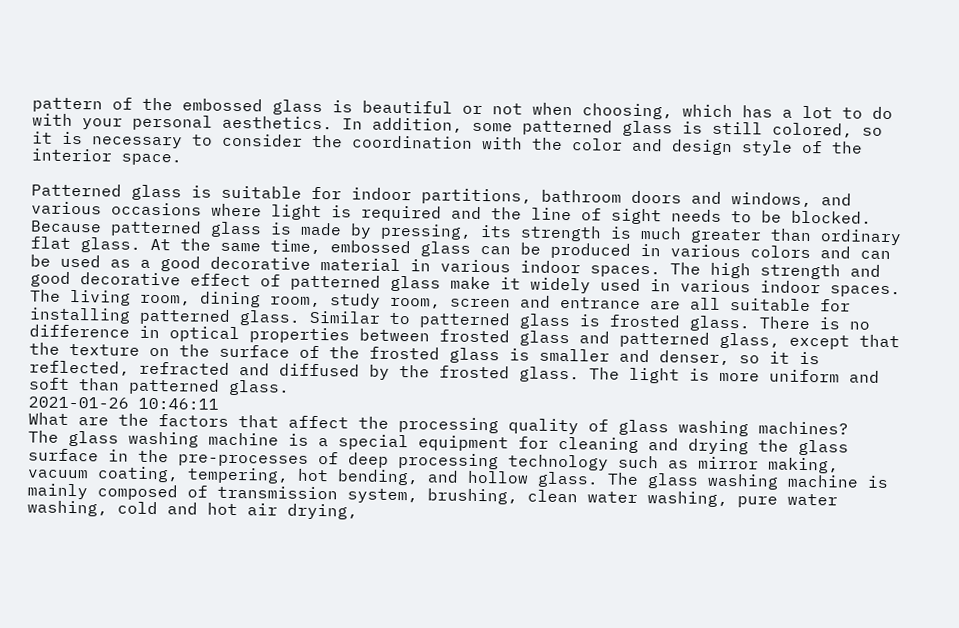pattern of the embossed glass is beautiful or not when choosing, which has a lot to do with your personal aesthetics. In addition, some patterned glass is still colored, so it is necessary to consider the coordination with the color and design style of the interior space.

Patterned glass is suitable for indoor partitions, bathroom doors and windows, and various occasions where light is required and the line of sight needs to be blocked. Because patterned glass is made by pressing, its strength is much greater than ordinary flat glass. At the same time, embossed glass can be produced in various colors and can be used as a good decorative material in various indoor spaces. The high strength and good decorative effect of patterned glass make it widely used in various indoor spaces. The living room, dining room, study room, screen and entrance are all suitable for installing patterned glass. Similar to patterned glass is frosted glass. There is no difference in optical properties between frosted glass and patterned glass, except that the texture on the surface of the frosted glass is smaller and denser, so it is reflected, refracted and diffused by the frosted glass. The light is more uniform and soft than patterned glass.
2021-01-26 10:46:11
What are the factors that affect the processing quality of glass washing machines?
The glass washing machine is a special equipment for cleaning and drying the glass surface in the pre-processes of deep processing technology such as mirror making, vacuum coating, tempering, hot bending, and hollow glass. The glass washing machine is mainly composed of transmission system, brushing, clean water washing, pure water washing, cold and hot air drying,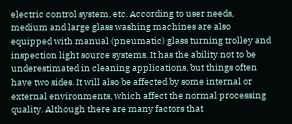electric control system, etc. According to user needs, medium and large glass washing machines are also equipped with manual (pneumatic) glass turning trolley and inspection light source systems. It has the ability not to be underestimated in cleaning applications, but things often have two sides. It will also be affected by some internal or external environments, which affect the normal processing quality. Although there are many factors that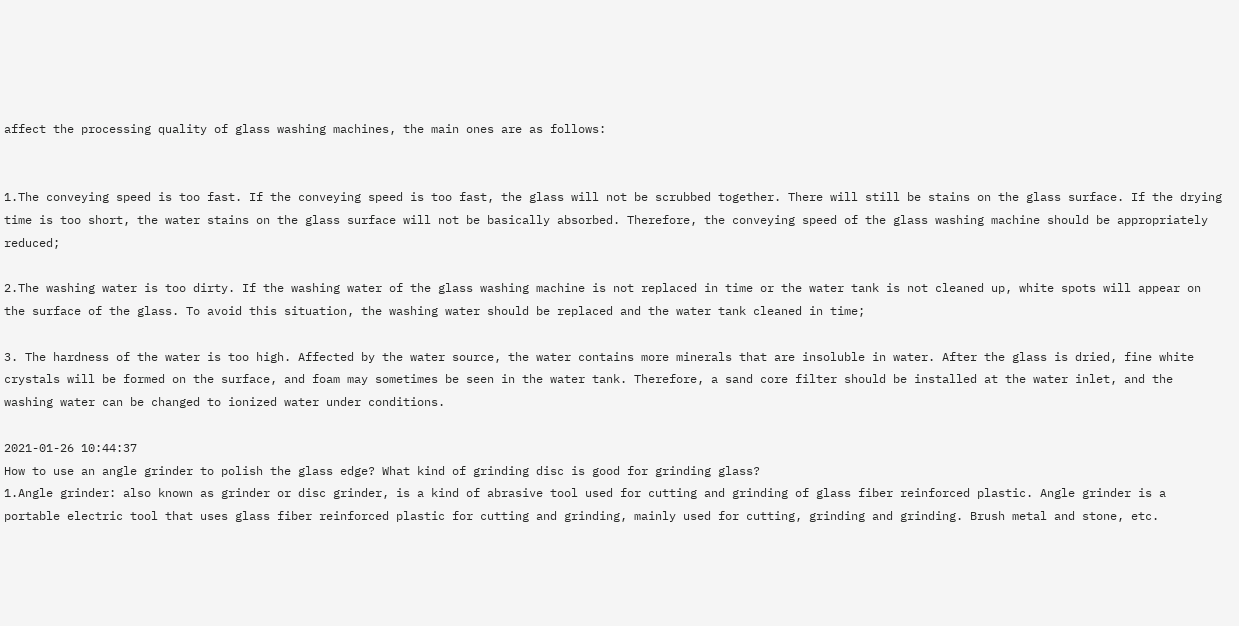affect the processing quality of glass washing machines, the main ones are as follows:


1.The conveying speed is too fast. If the conveying speed is too fast, the glass will not be scrubbed together. There will still be stains on the glass surface. If the drying time is too short, the water stains on the glass surface will not be basically absorbed. Therefore, the conveying speed of the glass washing machine should be appropriately reduced;

2.The washing water is too dirty. If the washing water of the glass washing machine is not replaced in time or the water tank is not cleaned up, white spots will appear on the surface of the glass. To avoid this situation, the washing water should be replaced and the water tank cleaned in time;

3. The hardness of the water is too high. Affected by the water source, the water contains more minerals that are insoluble in water. After the glass is dried, fine white crystals will be formed on the surface, and foam may sometimes be seen in the water tank. Therefore, a sand core filter should be installed at the water inlet, and the washing water can be changed to ionized water under conditions.

2021-01-26 10:44:37
How to use an angle grinder to polish the glass edge? What kind of grinding disc is good for grinding glass?
1.Angle grinder: also known as grinder or disc grinder, is a kind of abrasive tool used for cutting and grinding of glass fiber reinforced plastic. Angle grinder is a portable electric tool that uses glass fiber reinforced plastic for cutting and grinding, mainly used for cutting, grinding and grinding. Brush metal and stone, etc.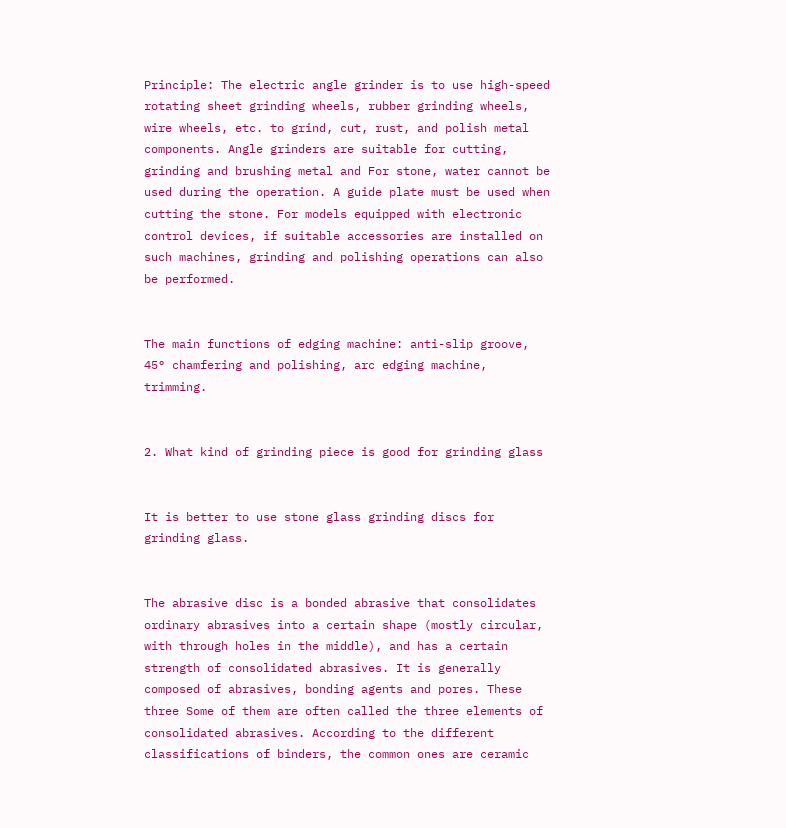Principle: The electric angle grinder is to use high-speed rotating sheet grinding wheels, rubber grinding wheels, wire wheels, etc. to grind, cut, rust, and polish metal components. Angle grinders are suitable for cutting, grinding and brushing metal and For stone, water cannot be used during the operation. A guide plate must be used when cutting the stone. For models equipped with electronic control devices, if suitable accessories are installed on such machines, grinding and polishing operations can also be performed.


The main functions of edging machine: anti-slip groove, 45° chamfering and polishing, arc edging machine, trimming.


2. What kind of grinding piece is good for grinding glass


It is better to use stone glass grinding discs for grinding glass.


The abrasive disc is a bonded abrasive that consolidates ordinary abrasives into a certain shape (mostly circular, with through holes in the middle), and has a certain strength of consolidated abrasives. It is generally composed of abrasives, bonding agents and pores. These three Some of them are often called the three elements of consolidated abrasives. According to the different classifications of binders, the common ones are ceramic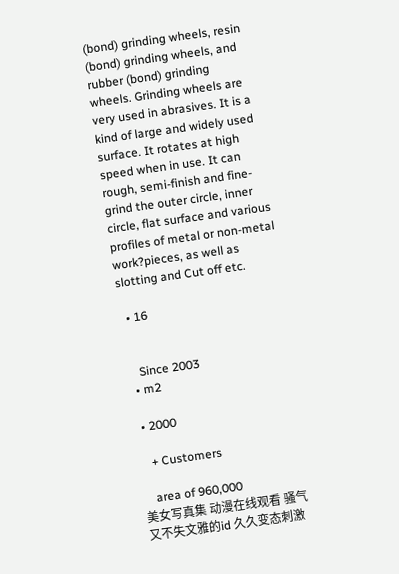(bond) grinding wheels, resin (bond) grinding wheels, and rubber (bond) grinding wheels. Grinding wheels are very used in abrasives. It is a kind of large and widely used surface. It rotates at high speed when in use. It can rough, semi-finish and fine-grind the outer circle, inner circle, flat surface and various profiles of metal or non-metal work?pieces, as well as slotting and Cut off etc.

  • 16


    Since 2003
  • m2

  • 2000

    + Customers

    area of 960,000
美女写真集 动漫在线观看 骚气又不失文雅的id 久久变态刺激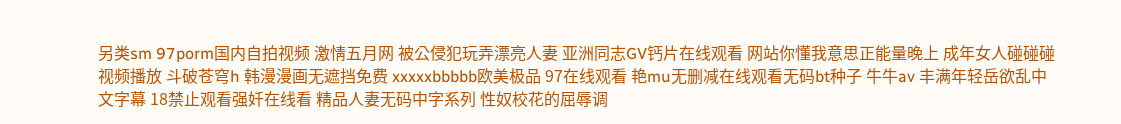另类sm 97porm国内自拍视频 激情五月网 被公侵犯玩弄漂亮人妻 亚洲同志GV钙片在线观看 网站你懂我意思正能量晚上 成年女人碰碰碰视频播放 斗破苍穹h 韩漫漫画无遮挡免费 xxxxxbbbbb欧美极品 97在线观看 艳mu无删减在线观看无码bt种子 牛牛av 丰满年轻岳欲乱中文字幕 18禁止观看强奷在线看 精品人妻无码中字系列 性奴校花的屈辱调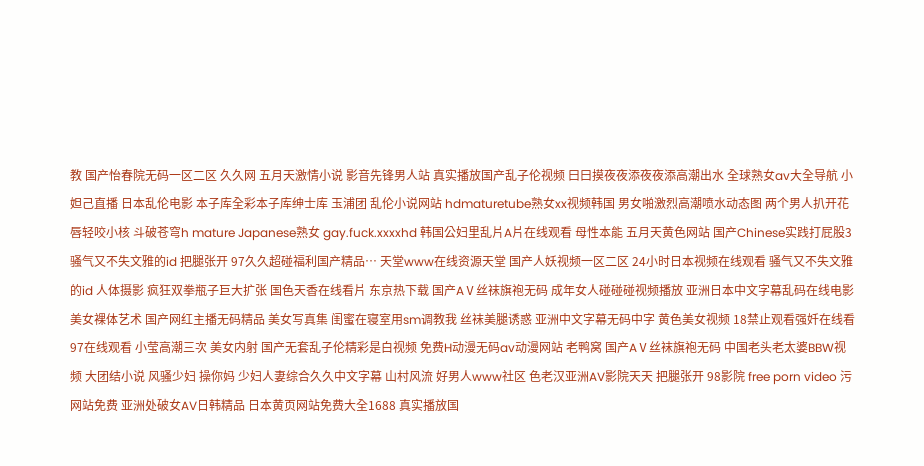教 国产怡春院无码一区二区 久久网 五月天激情小说 影音先锋男人站 真实播放国产乱子伦视频 曰曰摸夜夜添夜夜添高潮出水 全球熟女av大全导航 小妲己直播 日本乱伦电影 本子库全彩本子库绅士库 玉浦团 乱伦小说网站 hdmaturetube熟女xx视频韩国 男女啪激烈高潮喷水动态图 两个男人扒开花唇轻咬小核 斗破苍穹h mature Japanese熟女 gay.fuck.xxxxhd 韩国公妇里乱片A片在线观看 母性本能 五月天黄色网站 国产Chinese实践打屁股3 骚气又不失文雅的id 把腿张开 97久久超碰福利国产精品… 天堂www在线资源天堂 国产人妖视频一区二区 24小时日本视频在线观看 骚气又不失文雅的id 人体摄影 疯狂双拳瓶子巨大扩张 国色天香在线看片 东京热下载 国产AⅤ丝袜旗袍无码 成年女人碰碰碰视频播放 亚洲日本中文字幕乱码在线电影 美女裸体艺术 国产网红主播无码精品 美女写真集 闺蜜在寝室用sm调教我 丝袜美腿诱惑 亚洲中文字幕无码中字 黄色美女视频 18禁止观看强奷在线看 97在线观看 小莹高潮三次 美女内射 国产无套乱子伦精彩是白视频 免费H动漫无码av动漫网站 老鸭窝 国产AⅤ丝袜旗袍无码 中国老头老太婆BBW视频 大团结小说 风骚少妇 操你妈 少妇人妻综合久久中文字幕 山村风流 好男人www社区 色老汉亚洲AV影院天天 把腿张开 98影院 free porn video 污网站免费 亚洲处破女AV日韩精品 日本黄页网站免费大全1688 真实播放国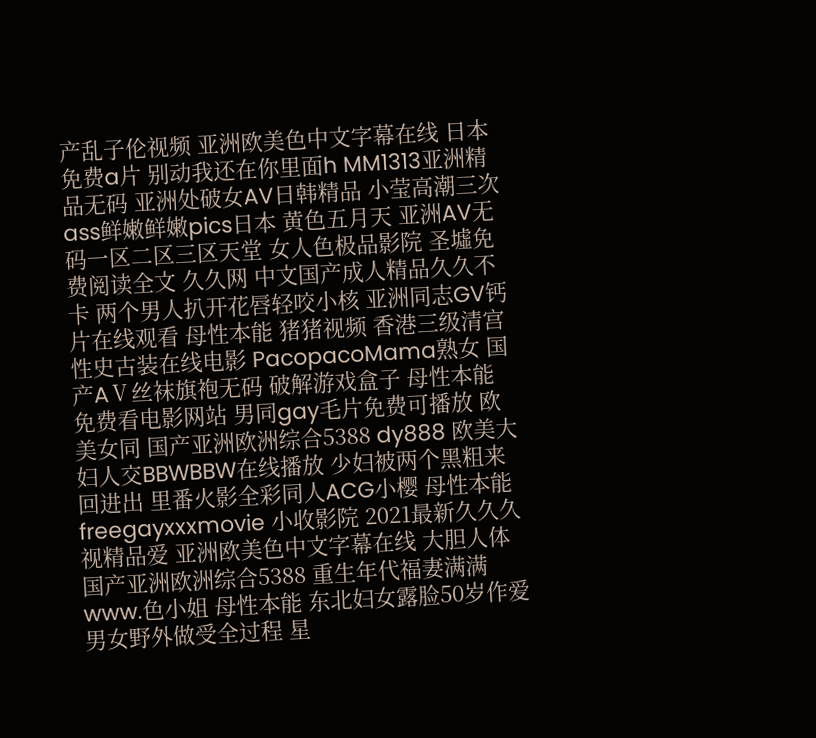产乱子伦视频 亚洲欧美色中文字幕在线 日本免费a片 别动我还在你里面h MM1313亚洲精品无码 亚洲处破女AV日韩精品 小莹高潮三次 ass鲜嫩鲜嫩pics日本 黄色五月天 亚洲AV无码一区二区三区天堂 女人色极品影院 圣墟免费阅读全文 久久网 中文国产成人精品久久不卡 两个男人扒开花唇轻咬小核 亚洲同志GV钙片在线观看 母性本能 猪猪视频 香港三级清宫性史古装在线电影 PacopacoMama熟女 国产AⅤ丝袜旗袍无码 破解游戏盒子 母性本能 免费看电影网站 男同gay毛片免费可播放 欧美女同 国产亚洲欧洲综合5388 dy888 欧美大妇人交BBWBBW在线播放 少妇被两个黑粗来回进出 里番火影全彩同人ACG小樱 母性本能 freegayxxxmovie 小收影院 2021最新久久久视精品爱 亚洲欧美色中文字幕在线 大胆人体 国产亚洲欧洲综合5388 重生年代福妻满满 www.色小姐 母性本能 东北妇女露脸50岁作爱 男女野外做受全过程 星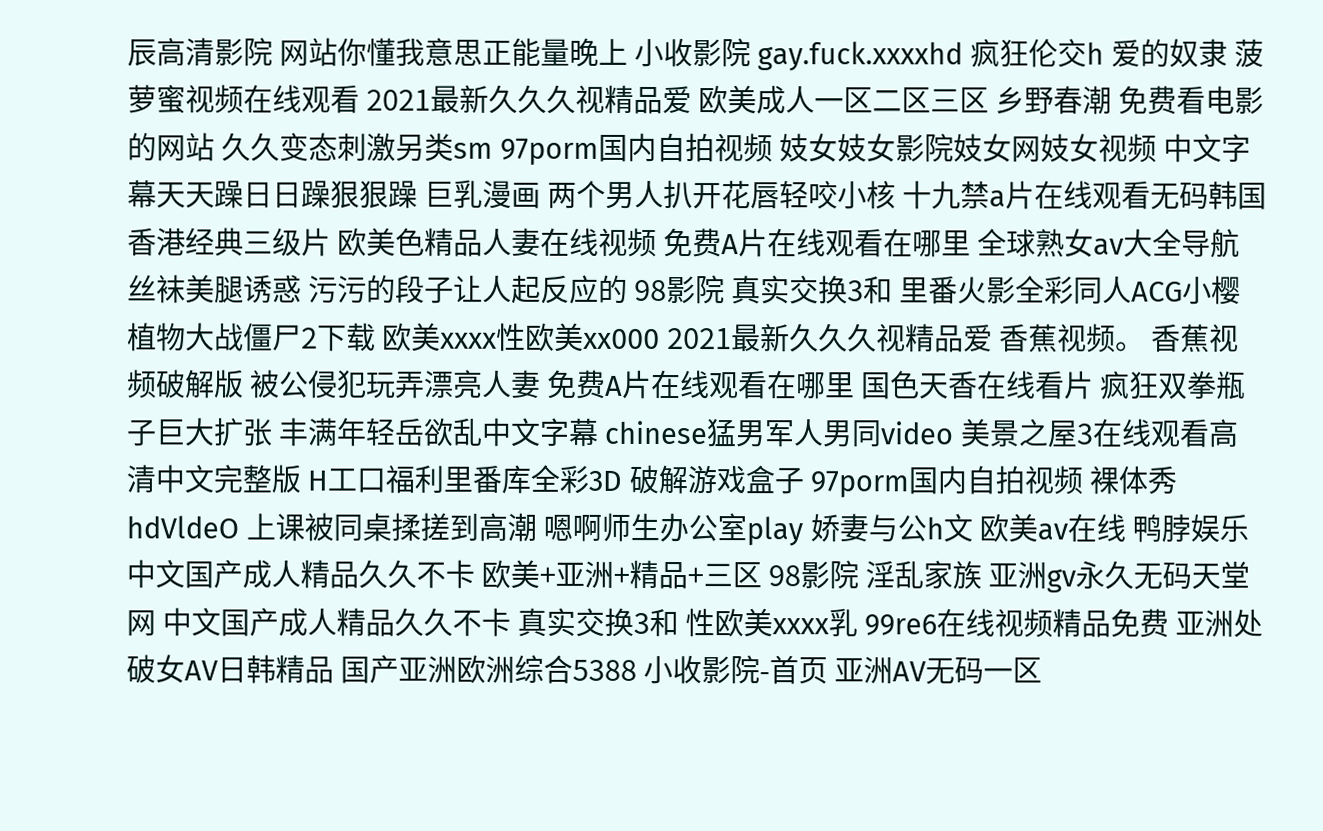辰高清影院 网站你懂我意思正能量晚上 小收影院 gay.fuck.xxxxhd 疯狂伦交h 爱的奴隶 菠萝蜜视频在线观看 2021最新久久久视精品爱 欧美成人一区二区三区 乡野春潮 免费看电影的网站 久久变态刺激另类sm 97porm国内自拍视频 妓女妓女影院妓女网妓女视频 中文字幕天天躁日日躁狠狠躁 巨乳漫画 两个男人扒开花唇轻咬小核 十九禁a片在线观看无码韩国 香港经典三级片 欧美色精品人妻在线视频 免费A片在线观看在哪里 全球熟女av大全导航 丝袜美腿诱惑 污污的段子让人起反应的 98影院 真实交换3和 里番火影全彩同人ACG小樱 植物大战僵尸2下载 欧美xxxx性欧美xx000 2021最新久久久视精品爱 香蕉视频。 香蕉视频破解版 被公侵犯玩弄漂亮人妻 免费A片在线观看在哪里 国色天香在线看片 疯狂双拳瓶子巨大扩张 丰满年轻岳欲乱中文字幕 chinese猛男军人男同video 美景之屋3在线观看高清中文完整版 H工口福利里番库全彩3D 破解游戏盒子 97porm国内自拍视频 裸体秀hdVldeO 上课被同桌揉搓到高潮 嗯啊师生办公室play 娇妻与公h文 欧美av在线 鸭脖娱乐 中文国产成人精品久久不卡 欧美+亚洲+精品+三区 98影院 淫乱家族 亚洲gv永久无码天堂网 中文国产成人精品久久不卡 真实交换3和 性欧美xxxx乳 99re6在线视频精品免费 亚洲处破女AV日韩精品 国产亚洲欧洲综合5388 小收影院-首页 亚洲AV无码一区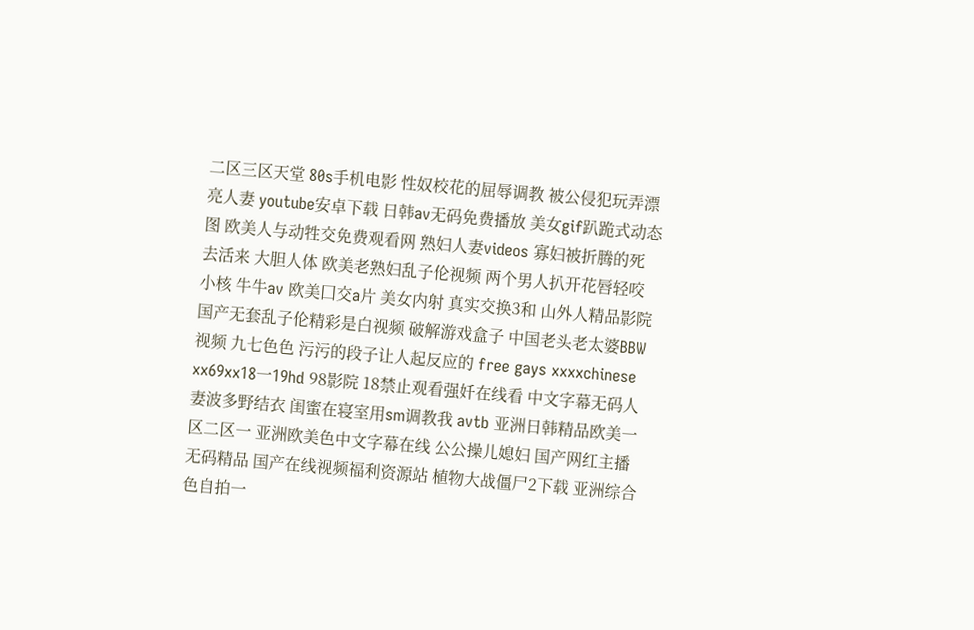二区三区天堂 80s手机电影 性奴校花的屈辱调教 被公侵犯玩弄漂亮人妻 youtube安卓下载 日韩av无码免费播放 美女gif趴跪式动态图 欧美人与动牲交免费观看网 熟妇人妻videos 寡妇被折腾的死去活来 大胆人体 欧美老熟妇乱子伦视频 两个男人扒开花唇轻咬小核 牛牛av 欧美囗交a片 美女内射 真实交换3和 山外人精品影院 国产无套乱子伦精彩是白视频 破解游戏盒子 中国老头老太婆BBW视频 九七色色 污污的段子让人起反应的 free gays xxxxchinese xx69xx18一19hd 98影院 18禁止观看强奷在线看 中文字幕无码人妻波多野结衣 闺蜜在寝室用sm调教我 avtb 亚洲日韩精品欧美一区二区一 亚洲欧美色中文字幕在线 公公操儿媳妇 国产网红主播无码精品 国产在线视频福利资源站 植物大战僵尸2下载 亚洲综合色自拍一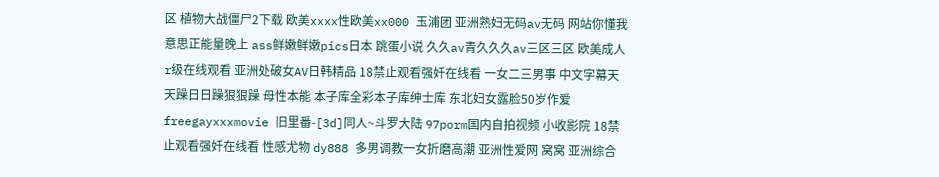区 植物大战僵尸2下载 欧美xxxx性欧美xx000 玉浦团 亚洲熟妇无码av无码 网站你懂我意思正能量晚上 ass鲜嫩鲜嫩pics日本 跳蛋小说 久久av青久久久av三区三区 欧美成人r级在线观看 亚洲处破女AV日韩精品 18禁止观看强奷在线看 一女二三男事 中文字幕天天躁日日躁狠狠躁 母性本能 本子库全彩本子库绅士库 东北妇女露脸50岁作爱 freegayxxxmovie 旧里番-[3d]同人~斗罗大陆 97porm国内自拍视频 小收影院 18禁止观看强奷在线看 性感尤物 dy888 多男调教一女折磨高潮 亚洲性爱网 窝窝 亚洲综合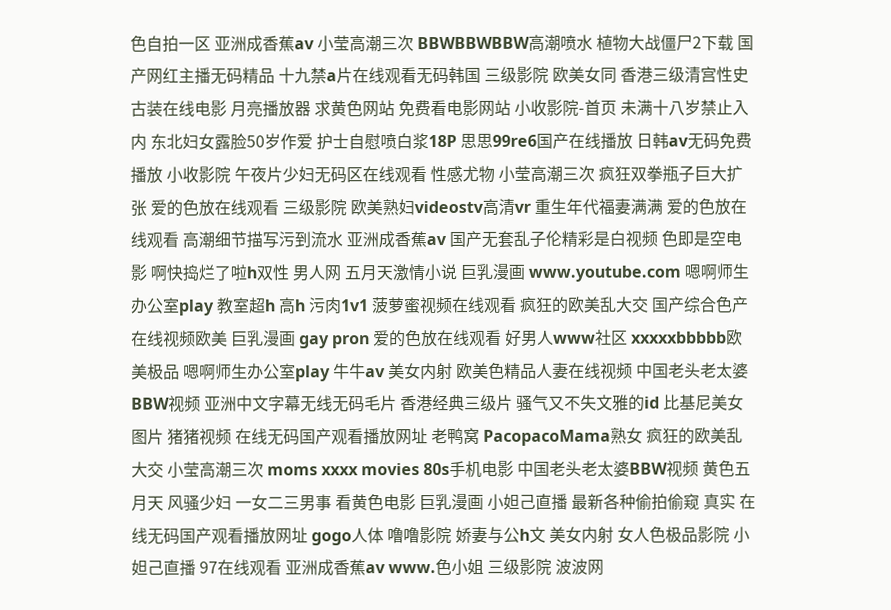色自拍一区 亚洲成香蕉av 小莹高潮三次 BBWBBWBBW高潮喷水 植物大战僵尸2下载 国产网红主播无码精品 十九禁a片在线观看无码韩国 三级影院 欧美女同 香港三级清宫性史古装在线电影 月亮播放器 求黄色网站 免费看电影网站 小收影院-首页 未满十八岁禁止入内 东北妇女露脸50岁作爱 护士自慰喷白浆18P 思思99re6国产在线播放 日韩av无码免费播放 小收影院 午夜片少妇无码区在线观看 性感尤物 小莹高潮三次 疯狂双拳瓶子巨大扩张 爱的色放在线观看 三级影院 欧美熟妇videostv高清vr 重生年代福妻满满 爱的色放在线观看 高潮细节描写污到流水 亚洲成香蕉av 国产无套乱子伦精彩是白视频 色即是空电影 啊快捣烂了啦h双性 男人网 五月天激情小说 巨乳漫画 www.youtube.com 嗯啊师生办公室play 教室超h 高h 污肉1v1 菠萝蜜视频在线观看 疯狂的欧美乱大交 国产综合色产在线视频欧美 巨乳漫画 gay pron 爱的色放在线观看 好男人www社区 xxxxxbbbbb欧美极品 嗯啊师生办公室play 牛牛av 美女内射 欧美色精品人妻在线视频 中国老头老太婆BBW视频 亚洲中文字幕无线无码毛片 香港经典三级片 骚气又不失文雅的id 比基尼美女图片 猪猪视频 在线无码国产观看播放网址 老鸭窝 PacopacoMama熟女 疯狂的欧美乱大交 小莹高潮三次 moms xxxx movies 80s手机电影 中国老头老太婆BBW视频 黄色五月天 风骚少妇 一女二三男事 看黄色电影 巨乳漫画 小妲己直播 最新各种偷拍偷窥 真实 在线无码国产观看播放网址 gogo人体 噜噜影院 娇妻与公h文 美女内射 女人色极品影院 小妲己直播 97在线观看 亚洲成香蕉av www.色小姐 三级影院 波波网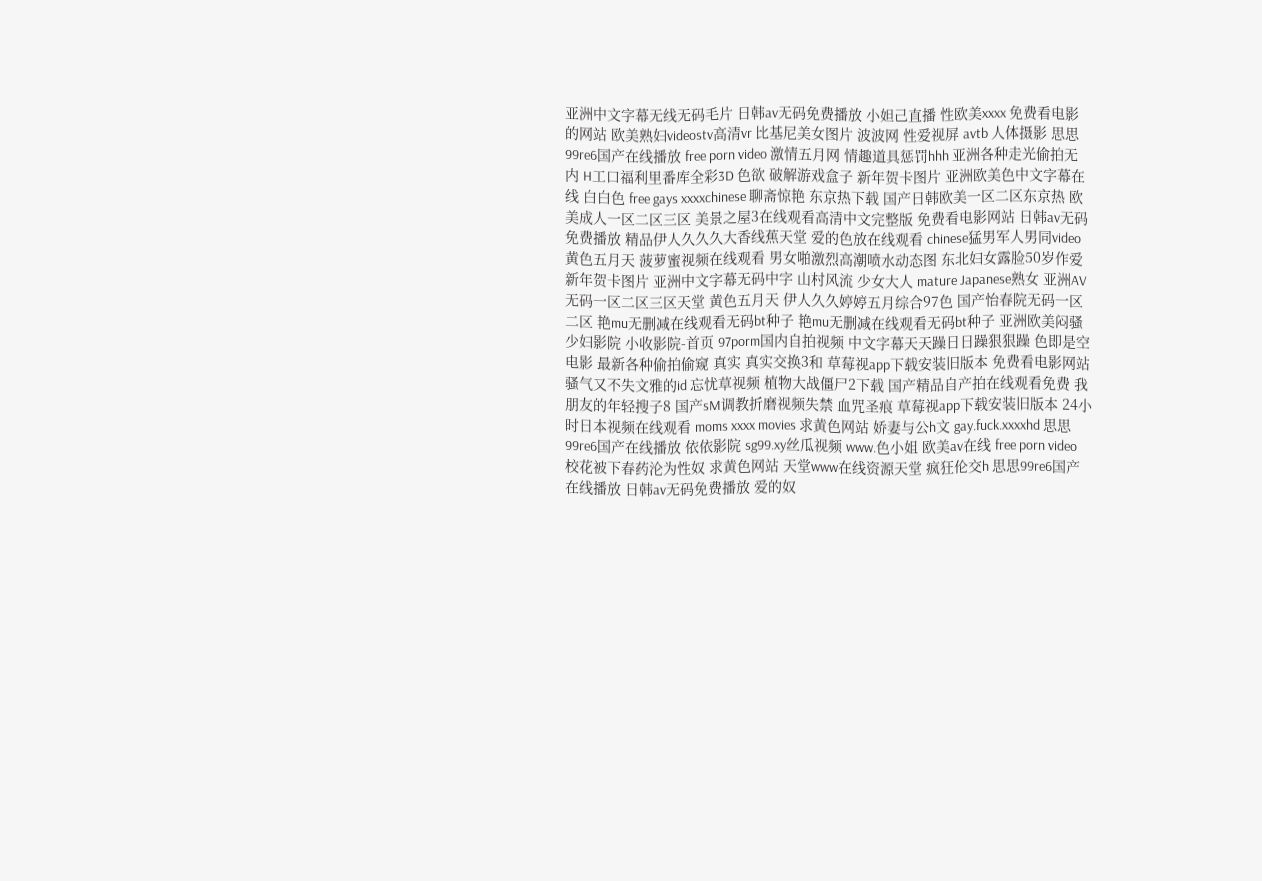亚洲中文字幕无线无码毛片 日韩av无码免费播放 小妲己直播 性欧美xxxx 免费看电影的网站 欧美熟妇videostv高清vr 比基尼美女图片 波波网 性爱视屏 avtb 人体摄影 思思99re6国产在线播放 free porn video 激情五月网 情趣道具惩罚hhh 亚洲各种走光偷拍无内 H工口福利里番库全彩3D 色欲 破解游戏盒子 新年贺卡图片 亚洲欧美色中文字幕在线 白白色 free gays xxxxchinese 聊斋惊艳 东京热下载 国产日韩欧美一区二区东京热 欧美成人一区二区三区 美景之屋3在线观看高清中文完整版 免费看电影网站 日韩av无码免费播放 精品伊人久久久大香线蕉天堂 爱的色放在线观看 chinese猛男军人男同video 黄色五月天 菠萝蜜视频在线观看 男女啪激烈高潮喷水动态图 东北妇女露脸50岁作爱 新年贺卡图片 亚洲中文字幕无码中字 山村风流 少女大人 mature Japanese熟女 亚洲AV无码一区二区三区天堂 黄色五月天 伊人久久婷婷五月综合97色 国产怡春院无码一区二区 艳mu无删减在线观看无码bt种子 艳mu无删减在线观看无码bt种子 亚洲欧美闷骚少妇影院 小收影院-首页 97porm国内自拍视频 中文字幕天天躁日日躁狠狠躁 色即是空电影 最新各种偷拍偷窥 真实 真实交换3和 草莓视app下载安装旧版本 免费看电影网站 骚气又不失文雅的id 忘忧草视频 植物大战僵尸2下载 国产精品自产拍在线观看免费 我朋友的年轻搜子8 国产sM调教折磨视频失禁 血咒圣痕 草莓视app下载安装旧版本 24小时日本视频在线观看 moms xxxx movies 求黄色网站 娇妻与公h文 gay.fuck.xxxxhd 思思99re6国产在线播放 依依影院 sg99.xy丝瓜视频 www.色小姐 欧美av在线 free porn video 校花被下春药沦为性奴 求黄色网站 天堂www在线资源天堂 疯狂伦交h 思思99re6国产在线播放 日韩av无码免费播放 爱的奴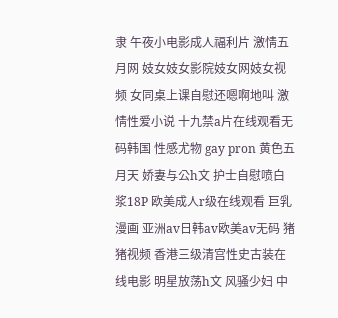隶 午夜小电影成人福利片 激情五月网 妓女妓女影院妓女网妓女视频 女同桌上课自慰还嗯啊地叫 激情性爱小说 十九禁a片在线观看无码韩国 性感尤物 gay pron 黄色五月天 娇妻与公h文 护士自慰喷白浆18P 欧美成人r级在线观看 巨乳漫画 亚洲av日韩av欧美av无码 猪猪视频 香港三级清宫性史古装在线电影 明星放荡h文 风骚少妇 中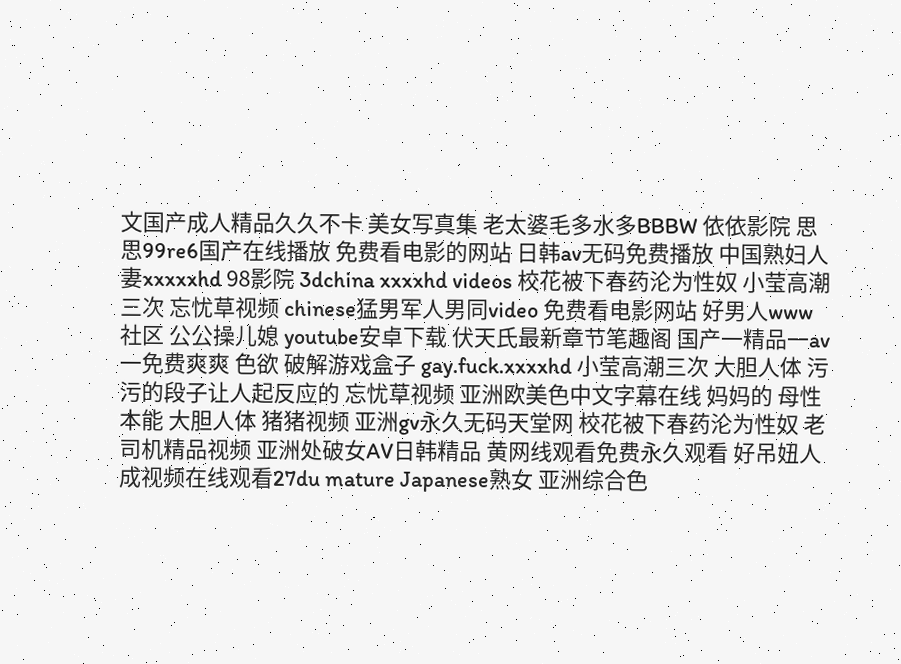文国产成人精品久久不卡 美女写真集 老太婆毛多水多BBBW 依依影院 思思99re6国产在线播放 免费看电影的网站 日韩av无码免费播放 中国熟妇人妻xxxxxhd 98影院 3dchina xxxxhd videos 校花被下春药沦为性奴 小莹高潮三次 忘忧草视频 chinese猛男军人男同video 免费看电影网站 好男人www社区 公公操儿媳 youtube安卓下载 伏天氏最新章节笔趣阁 国产一精品一av一免费爽爽 色欲 破解游戏盒子 gay.fuck.xxxxhd 小莹高潮三次 大胆人体 污污的段子让人起反应的 忘忧草视频 亚洲欧美色中文字幕在线 妈妈的 母性本能 大胆人体 猪猪视频 亚洲gv永久无码天堂网 校花被下春药沦为性奴 老司机精品视频 亚洲处破女AV日韩精品 黄网线观看免费永久观看 好吊妞人成视频在线观看27du mature Japanese熟女 亚洲综合色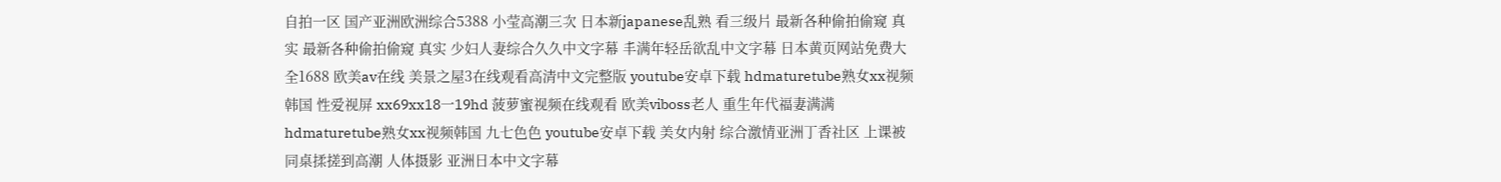自拍一区 国产亚洲欧洲综合5388 小莹高潮三次 日本新japanese乱熟 看三级片 最新各种偷拍偷窥 真实 最新各种偷拍偷窥 真实 少妇人妻综合久久中文字幕 丰满年轻岳欲乱中文字幕 日本黄页网站免费大全1688 欧美av在线 美景之屋3在线观看高清中文完整版 youtube安卓下载 hdmaturetube熟女xx视频韩国 性爱视屏 xx69xx18一19hd 菠萝蜜视频在线观看 欧美viboss老人 重生年代福妻满满 hdmaturetube熟女xx视频韩国 九七色色 youtube安卓下载 美女内射 综合激情亚洲丁香社区 上课被同桌揉搓到高潮 人体摄影 亚洲日本中文字幕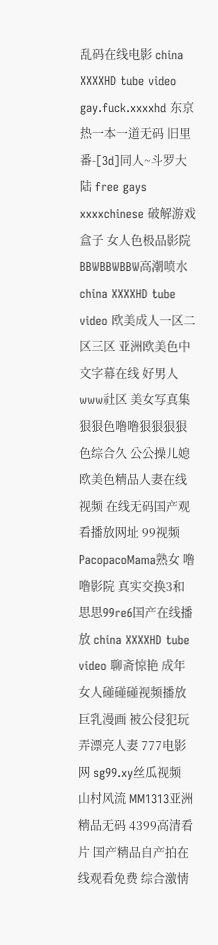乱码在线电影 china XXXXHD tube video gay.fuck.xxxxhd 东京热一本一道无码 旧里番-[3d]同人~斗罗大陆 free gays xxxxchinese 破解游戏盒子 女人色极品影院 BBWBBWBBW高潮喷水 china XXXXHD tube video 欧美成人一区二区三区 亚洲欧美色中文字幕在线 好男人www社区 美女写真集 狠狠色噜噜狠狠狠狠色综合久 公公操儿媳 欧美色精品人妻在线视频 在线无码国产观看播放网址 99视频 PacopacoMama熟女 噜噜影院 真实交换3和 思思99re6国产在线播放 china XXXXHD tube video 聊斋惊艳 成年女人碰碰碰视频播放 巨乳漫画 被公侵犯玩弄漂亮人妻 777电影网 sg99.xy丝瓜视频 山村风流 MM1313亚洲精品无码 4399高清看片 国产精品自产拍在线观看免费 综合激情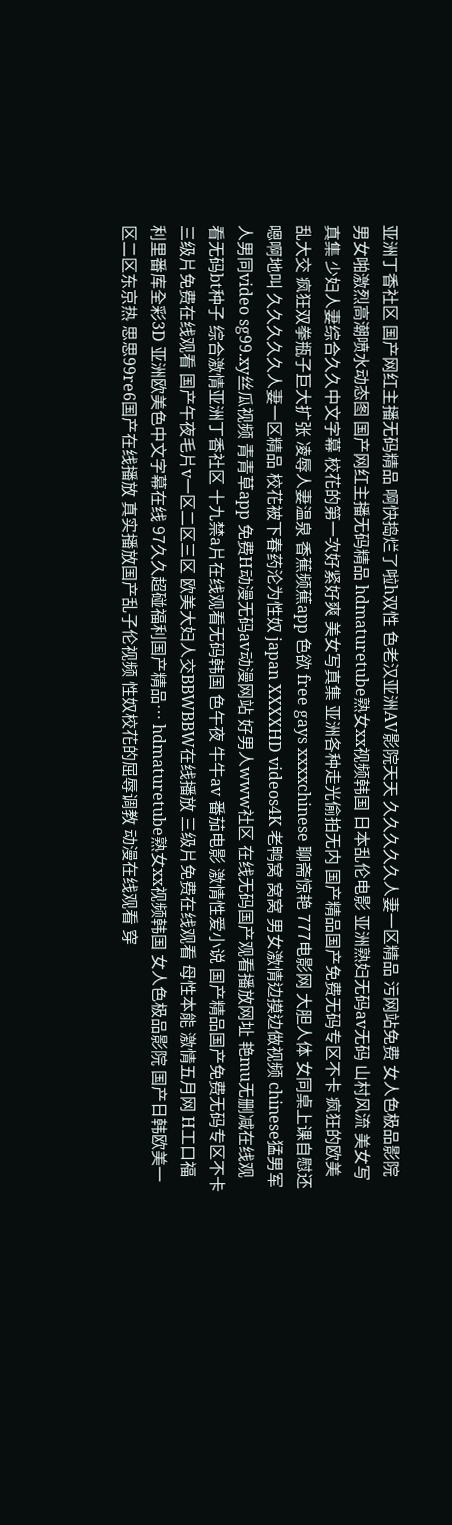亚洲丁香社区 国产网红主播无码精品 啊快捣烂了啦h双性 色老汉亚洲AV影院天天 久久久久久人妻一区精品 污网站免费 女人色极品影院 男女啪激烈高潮喷水动态图 国产网红主播无码精品 hdmaturetube熟女xx视频韩国 日本乱伦电影 亚洲熟妇无码av无码 山村风流 美女写真集 少妇人妻综合久久中文字幕 校花的第一次好紧好爽 美女写真集 亚洲各种走光偷拍无内 国产精品国产免费无码专区不卡 疯狂的欧美乱大交 疯狂双拳瓶子巨大扩张 凌辱人妻温泉 香蕉频蕉app 色欲 free gays xxxxchinese 聊斋惊艳 777电影网 大胆人体 女同桌上课自慰还嗯啊地叫 久久久久久人妻一区精品 校花被下春药沦为性奴 japan XXXXHD videos4K 老鸭窝 窝窝 男女激情边摸边做视频 chinese猛男军人男同video sg99.xy丝瓜视频 青青草app 免费H动漫无码av动漫网站 好男人www社区 在线无码国产观看播放网址 艳mu无删减在线观看无码bt种子 综合激情亚洲丁香社区 十九禁a片在线观看无码韩国 色午夜 牛牛av 番茄电影 激情性爱小说 国产精品国产免费无码专区不卡 三级片免费在线观看 国产午夜毛片v一区二区三区 欧美大妇人交BBWBBW在线播放 三级片免费在线观看 母性本能 激情五月网 H工口福利里番库全彩3D 亚洲欧美色中文字幕在线 97久久超碰福利国产精品… hdmaturetube熟女xx视频韩国 女人色极品影院 国产日韩欧美一区二区东京热 思思99re6国产在线播放 真实播放国产乱子伦视频 性奴校花的屈辱调教 动漫在线观看 穿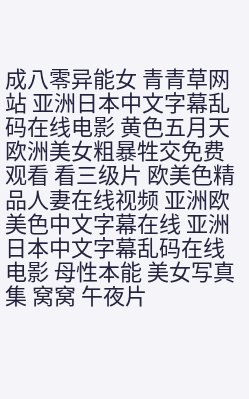成八零异能女 青青草网站 亚洲日本中文字幕乱码在线电影 黄色五月天 欧洲美女粗暴牲交免费观看 看三级片 欧美色精品人妻在线视频 亚洲欧美色中文字幕在线 亚洲日本中文字幕乱码在线电影 母性本能 美女写真集 窝窝 午夜片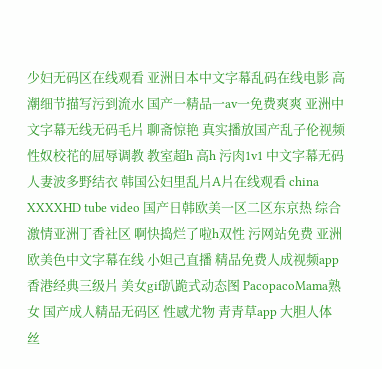少妇无码区在线观看 亚洲日本中文字幕乱码在线电影 高潮细节描写污到流水 国产一精品一av一免费爽爽 亚洲中文字幕无线无码毛片 聊斋惊艳 真实播放国产乱子伦视频 性奴校花的屈辱调教 教室超h 高h 污肉1v1 中文字幕无码人妻波多野结衣 韩国公妇里乱片A片在线观看 china XXXXHD tube video 国产日韩欧美一区二区东京热 综合激情亚洲丁香社区 啊快捣烂了啦h双性 污网站免费 亚洲欧美色中文字幕在线 小妲己直播 精品免费人成视频app 香港经典三级片 美女gif趴跪式动态图 PacopacoMama熟女 国产成人精品无码区 性感尤物 青青草app 大胆人体 丝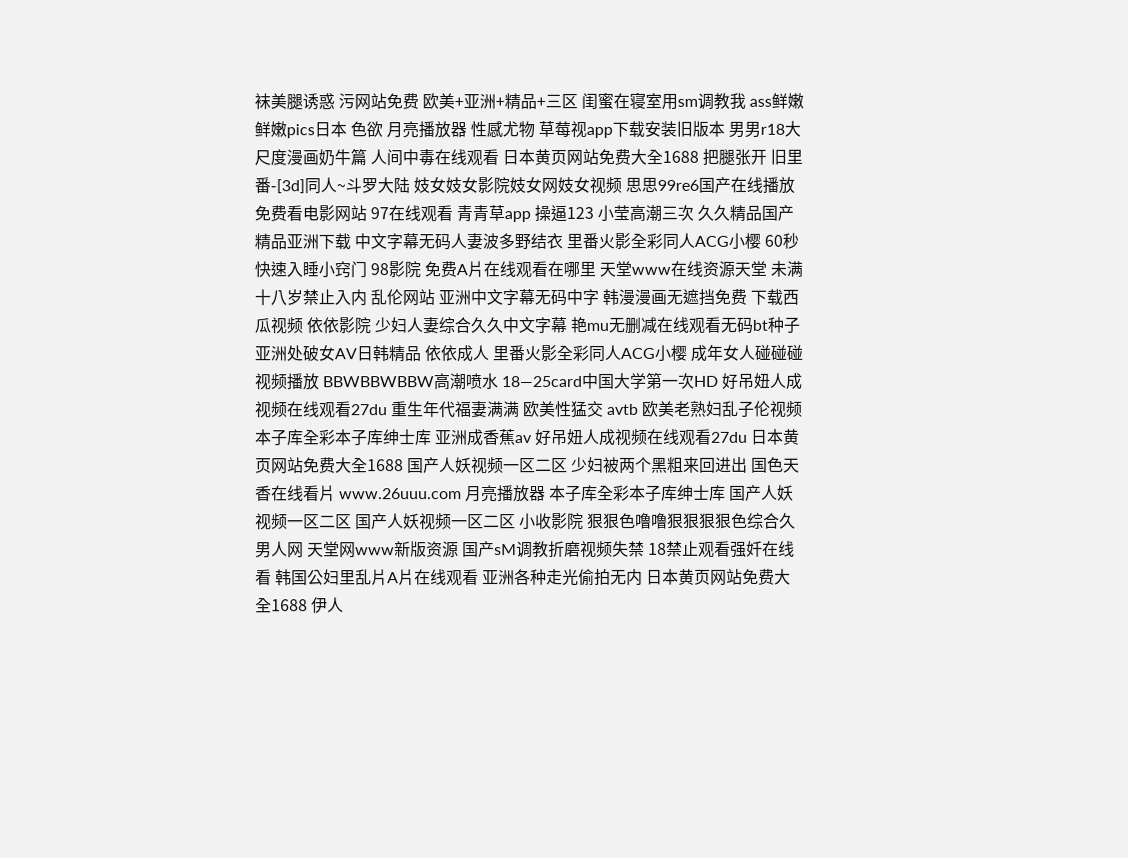袜美腿诱惑 污网站免费 欧美+亚洲+精品+三区 闺蜜在寝室用sm调教我 ass鲜嫩鲜嫩pics日本 色欲 月亮播放器 性感尤物 草莓视app下载安装旧版本 男男r18大尺度漫画奶牛篇 人间中毒在线观看 日本黄页网站免费大全1688 把腿张开 旧里番-[3d]同人~斗罗大陆 妓女妓女影院妓女网妓女视频 思思99re6国产在线播放 免费看电影网站 97在线观看 青青草app 操逼123 小莹高潮三次 久久精品国产精品亚洲下载 中文字幕无码人妻波多野结衣 里番火影全彩同人ACG小樱 60秒快速入睡小窍门 98影院 免费A片在线观看在哪里 天堂www在线资源天堂 未满十八岁禁止入内 乱伦网站 亚洲中文字幕无码中字 韩漫漫画无遮挡免费 下载西瓜视频 依依影院 少妇人妻综合久久中文字幕 艳mu无删减在线观看无码bt种子 亚洲处破女AV日韩精品 依依成人 里番火影全彩同人ACG小樱 成年女人碰碰碰视频播放 BBWBBWBBW高潮喷水 18—25card中国大学第一次HD 好吊妞人成视频在线观看27du 重生年代福妻满满 欧美性猛交 avtb 欧美老熟妇乱子伦视频 本子库全彩本子库绅士库 亚洲成香蕉av 好吊妞人成视频在线观看27du 日本黄页网站免费大全1688 国产人妖视频一区二区 少妇被两个黑粗来回进出 国色天香在线看片 www.26uuu.com 月亮播放器 本子库全彩本子库绅士库 国产人妖视频一区二区 国产人妖视频一区二区 小收影院 狠狠色噜噜狠狠狠狠色综合久 男人网 天堂网www新版资源 国产sM调教折磨视频失禁 18禁止观看强奷在线看 韩国公妇里乱片A片在线观看 亚洲各种走光偷拍无内 日本黄页网站免费大全1688 伊人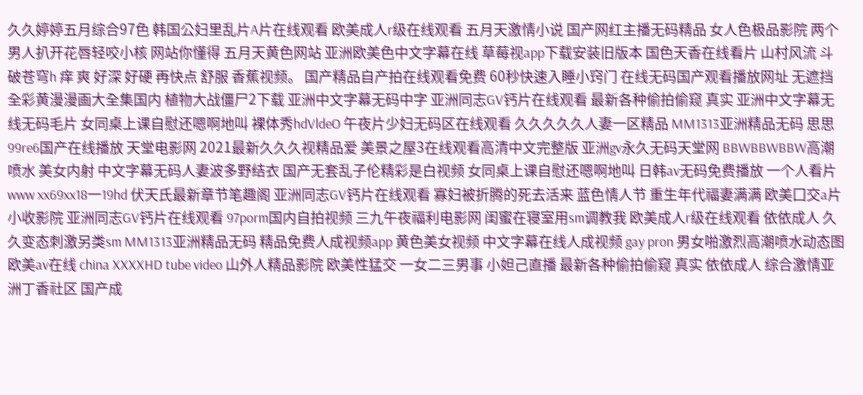久久婷婷五月综合97色 韩国公妇里乱片A片在线观看 欧美成人r级在线观看 五月天激情小说 国产网红主播无码精品 女人色极品影院 两个男人扒开花唇轻咬小核 网站你懂得 五月天黄色网站 亚洲欧美色中文字幕在线 草莓视app下载安装旧版本 国色天香在线看片 山村风流 斗破苍穹h 痒 爽 好深 好硬 再快点 舒服 香蕉视频。 国产精品自产拍在线观看免费 60秒快速入睡小窍门 在线无码国产观看播放网址 无遮挡全彩黄漫漫画大全集国内 植物大战僵尸2下载 亚洲中文字幕无码中字 亚洲同志GV钙片在线观看 最新各种偷拍偷窥 真实 亚洲中文字幕无线无码毛片 女同桌上课自慰还嗯啊地叫 裸体秀hdVldeO 午夜片少妇无码区在线观看 久久久久久人妻一区精品 MM1313亚洲精品无码 思思99re6国产在线播放 天堂电影网 2021最新久久久视精品爱 美景之屋3在线观看高清中文完整版 亚洲gv永久无码天堂网 BBWBBWBBW高潮喷水 美女内射 中文字幕无码人妻波多野结衣 国产无套乱子伦精彩是白视频 女同桌上课自慰还嗯啊地叫 日韩av无码免费播放 一个人看片 www xx69xx18一19hd 伏天氏最新章节笔趣阁 亚洲同志GV钙片在线观看 寡妇被折腾的死去活来 蓝色情人节 重生年代福妻满满 欧美囗交a片 小收影院 亚洲同志GV钙片在线观看 97porm国内自拍视频 三九午夜福利电影网 闺蜜在寝室用sm调教我 欧美成人r级在线观看 依依成人 久久变态刺激另类sm MM1313亚洲精品无码 精品免费人成视频app 黄色美女视频 中文字幕在线人成视频 gay pron 男女啪激烈高潮喷水动态图 欧美av在线 china XXXXHD tube video 山外人精品影院 欧美性猛交 一女二三男事 小妲己直播 最新各种偷拍偷窥 真实 依依成人 综合激情亚洲丁香社区 国产成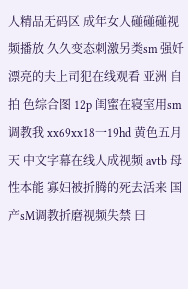人精品无码区 成年女人碰碰碰视频播放 久久变态刺激另类sm 强奷漂亮的夫上司犯在线观看 亚洲 自拍 色综合图 12p 闺蜜在寝室用sm调教我 xx69xx18一19hd 黄色五月天 中文字幕在线人成视频 avtb 母性本能 寡妇被折腾的死去活来 国产sM调教折磨视频失禁 曰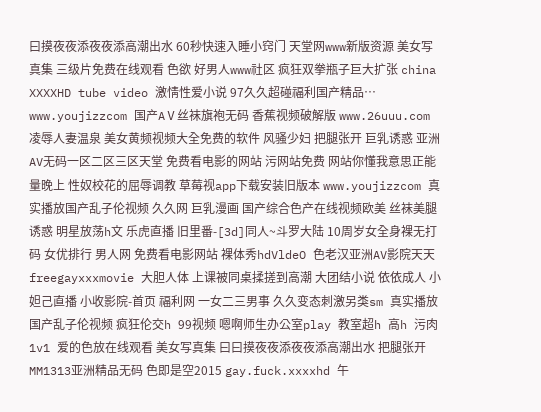曰摸夜夜添夜夜添高潮出水 60秒快速入睡小窍门 天堂网www新版资源 美女写真集 三级片免费在线观看 色欲 好男人www社区 疯狂双拳瓶子巨大扩张 china XXXXHD tube video 激情性爱小说 97久久超碰福利国产精品… www.youjizzcom 国产AⅤ丝袜旗袍无码 香蕉视频破解版 www.26uuu.com 凌辱人妻温泉 美女黄频视频大全免费的软件 风骚少妇 把腿张开 巨乳诱惑 亚洲AV无码一区二区三区天堂 免费看电影的网站 污网站免费 网站你懂我意思正能量晚上 性奴校花的屈辱调教 草莓视app下载安装旧版本 www.youjizzcom 真实播放国产乱子伦视频 久久网 巨乳漫画 国产综合色产在线视频欧美 丝袜美腿诱惑 明星放荡h文 乐虎直播 旧里番-[3d]同人~斗罗大陆 10周岁女全身裸无打码 女优排行 男人网 免费看电影网站 裸体秀hdVldeO 色老汉亚洲AV影院天天 freegayxxxmovie 大胆人体 上课被同桌揉搓到高潮 大团结小说 依依成人 小妲己直播 小收影院-首页 福利网 一女二三男事 久久变态刺激另类sm 真实播放国产乱子伦视频 疯狂伦交h 99视频 嗯啊师生办公室play 教室超h 高h 污肉1v1 爱的色放在线观看 美女写真集 曰曰摸夜夜添夜夜添高潮出水 把腿张开 MM1313亚洲精品无码 色即是空2015 gay.fuck.xxxxhd 午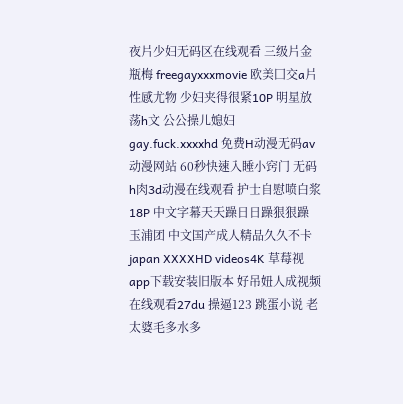夜片少妇无码区在线观看 三级片金瓶梅 freegayxxxmovie 欧美囗交a片 性感尤物 少妇夹得很紧10P 明星放荡h文 公公操儿媳妇 gay.fuck.xxxxhd 免费H动漫无码av动漫网站 60秒快速入睡小窍门 无码h肉3d动漫在线观看 护士自慰喷白浆18P 中文字幕天天躁日日躁狠狠躁 玉浦团 中文国产成人精品久久不卡 japan XXXXHD videos4K 草莓视app下载安装旧版本 好吊妞人成视频在线观看27du 操逼123 跳蛋小说 老太婆毛多水多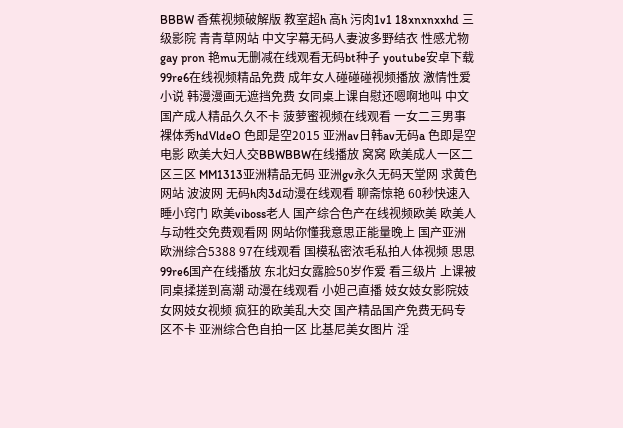BBBW 香蕉视频破解版 教室超h 高h 污肉1v1 18xnxnxxhd 三级影院 青青草网站 中文字幕无码人妻波多野结衣 性感尤物 gay pron 艳mu无删减在线观看无码bt种子 youtube安卓下载 99re6在线视频精品免费 成年女人碰碰碰视频播放 激情性爱小说 韩漫漫画无遮挡免费 女同桌上课自慰还嗯啊地叫 中文国产成人精品久久不卡 菠萝蜜视频在线观看 一女二三男事 裸体秀hdVldeO 色即是空2015 亚洲av日韩av无码a 色即是空电影 欧美大妇人交BBWBBW在线播放 窝窝 欧美成人一区二区三区 MM1313亚洲精品无码 亚洲gv永久无码天堂网 求黄色网站 波波网 无码h肉3d动漫在线观看 聊斋惊艳 60秒快速入睡小窍门 欧美viboss老人 国产综合色产在线视频欧美 欧美人与动牲交免费观看网 网站你懂我意思正能量晚上 国产亚洲欧洲综合5388 97在线观看 国模私密浓毛私拍人体视频 思思99re6国产在线播放 东北妇女露脸50岁作爱 看三级片 上课被同桌揉搓到高潮 动漫在线观看 小妲己直播 妓女妓女影院妓女网妓女视频 疯狂的欧美乱大交 国产精品国产免费无码专区不卡 亚洲综合色自拍一区 比基尼美女图片 淫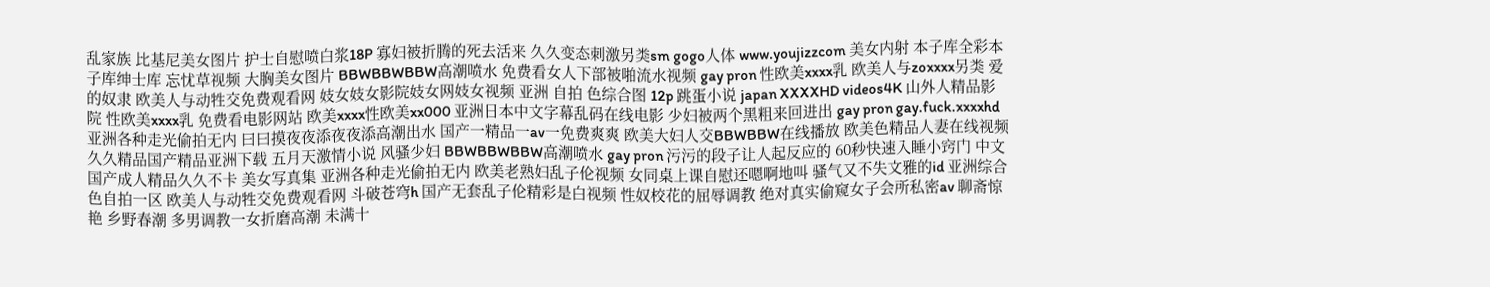乱家族 比基尼美女图片 护士自慰喷白浆18P 寡妇被折腾的死去活来 久久变态刺激另类sm gogo人体 www.youjizzcom 美女内射 本子库全彩本子库绅士库 忘忧草视频 大胸美女图片 BBWBBWBBW高潮喷水 免费看女人下部被啪流水视频 gay pron 性欧美xxxx乳 欧美人与zoxxxx另类 爱的奴隶 欧美人与动牲交免费观看网 妓女妓女影院妓女网妓女视频 亚洲 自拍 色综合图 12p 跳蛋小说 japan XXXXHD videos4K 山外人精品影院 性欧美xxxx乳 免费看电影网站 欧美xxxx性欧美xx000 亚洲日本中文字幕乱码在线电影 少妇被两个黑粗来回进出 gay pron gay.fuck.xxxxhd 亚洲各种走光偷拍无内 曰曰摸夜夜添夜夜添高潮出水 国产一精品一av一免费爽爽 欧美大妇人交BBWBBW在线播放 欧美色精品人妻在线视频 久久精品国产精品亚洲下载 五月天激情小说 风骚少妇 BBWBBWBBW高潮喷水 gay pron 污污的段子让人起反应的 60秒快速入睡小窍门 中文国产成人精品久久不卡 美女写真集 亚洲各种走光偷拍无内 欧美老熟妇乱子伦视频 女同桌上课自慰还嗯啊地叫 骚气又不失文雅的id 亚洲综合色自拍一区 欧美人与动牲交免费观看网 斗破苍穹h 国产无套乱子伦精彩是白视频 性奴校花的屈辱调教 绝对真实偷窥女子会所私密av 聊斋惊艳 乡野春潮 多男调教一女折磨高潮 未满十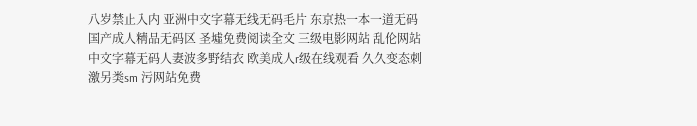八岁禁止入内 亚洲中文字幕无线无码毛片 东京热一本一道无码 国产成人精品无码区 圣墟免费阅读全文 三级电影网站 乱伦网站 中文字幕无码人妻波多野结衣 欧美成人r级在线观看 久久变态刺激另类sm 污网站免费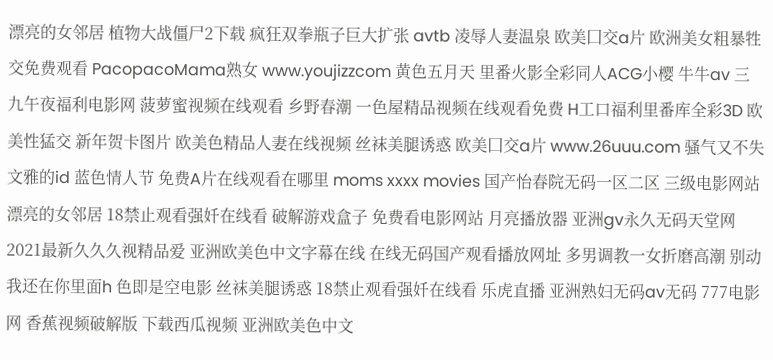漂亮的女邻居 植物大战僵尸2下载 疯狂双拳瓶子巨大扩张 avtb 凌辱人妻温泉 欧美囗交a片 欧洲美女粗暴牲交免费观看 PacopacoMama熟女 www.youjizzcom 黄色五月天 里番火影全彩同人ACG小樱 牛牛av 三九午夜福利电影网 菠萝蜜视频在线观看 乡野春潮 一色屋精品视频在线观看免费 H工口福利里番库全彩3D 欧美性猛交 新年贺卡图片 欧美色精品人妻在线视频 丝袜美腿诱惑 欧美囗交a片 www.26uuu.com 骚气又不失文雅的id 蓝色情人节 免费A片在线观看在哪里 moms xxxx movies 国产怡春院无码一区二区 三级电影网站 漂亮的女邻居 18禁止观看强奷在线看 破解游戏盒子 免费看电影网站 月亮播放器 亚洲gv永久无码天堂网 2021最新久久久视精品爱 亚洲欧美色中文字幕在线 在线无码国产观看播放网址 多男调教一女折磨高潮 别动我还在你里面h 色即是空电影 丝袜美腿诱惑 18禁止观看强奷在线看 乐虎直播 亚洲熟妇无码av无码 777电影网 香蕉视频破解版 下载西瓜视频 亚洲欧美色中文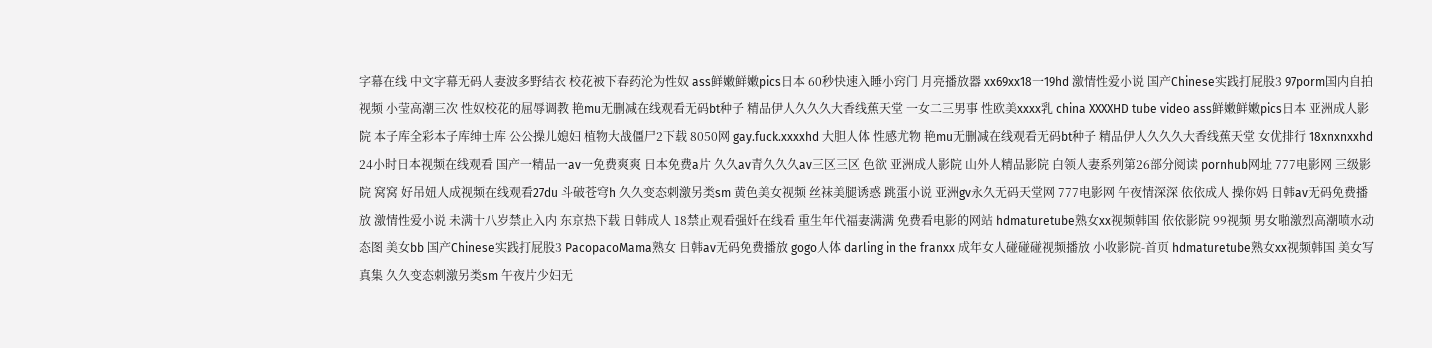字幕在线 中文字幕无码人妻波多野结衣 校花被下春药沦为性奴 ass鲜嫩鲜嫩pics日本 60秒快速入睡小窍门 月亮播放器 xx69xx18一19hd 激情性爱小说 国产Chinese实践打屁股3 97porm国内自拍视频 小莹高潮三次 性奴校花的屈辱调教 艳mu无删减在线观看无码bt种子 精品伊人久久久大香线蕉天堂 一女二三男事 性欧美xxxx乳 china XXXXHD tube video ass鲜嫩鲜嫩pics日本 亚洲成人影院 本子库全彩本子库绅士库 公公操儿媳妇 植物大战僵尸2下载 8050网 gay.fuck.xxxxhd 大胆人体 性感尤物 艳mu无删减在线观看无码bt种子 精品伊人久久久大香线蕉天堂 女优排行 18xnxnxxhd 24小时日本视频在线观看 国产一精品一av一免费爽爽 日本免费a片 久久av青久久久av三区三区 色欲 亚洲成人影院 山外人精品影院 白领人妻系列第26部分阅读 pornhub网址 777电影网 三级影院 窝窝 好吊妞人成视频在线观看27du 斗破苍穹h 久久变态刺激另类sm 黄色美女视频 丝袜美腿诱惑 跳蛋小说 亚洲gv永久无码天堂网 777电影网 午夜情深深 依依成人 操你妈 日韩av无码免费播放 激情性爱小说 未满十八岁禁止入内 东京热下载 日韩成人 18禁止观看强奷在线看 重生年代福妻满满 免费看电影的网站 hdmaturetube熟女xx视频韩国 依依影院 99视频 男女啪激烈高潮喷水动态图 美女bb 国产Chinese实践打屁股3 PacopacoMama熟女 日韩av无码免费播放 gogo人体 darling in the franxx 成年女人碰碰碰视频播放 小收影院-首页 hdmaturetube熟女xx视频韩国 美女写真集 久久变态刺激另类sm 午夜片少妇无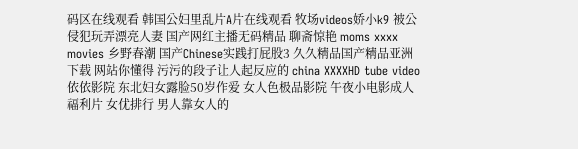码区在线观看 韩国公妇里乱片A片在线观看 牧场videos娇小k9 被公侵犯玩弄漂亮人妻 国产网红主播无码精品 聊斋惊艳 moms xxxx movies 乡野春潮 国产Chinese实践打屁股3 久久精品国产精品亚洲下载 网站你懂得 污污的段子让人起反应的 china XXXXHD tube video 依依影院 东北妇女露脸50岁作爱 女人色极品影院 午夜小电影成人福利片 女优排行 男人靠女人的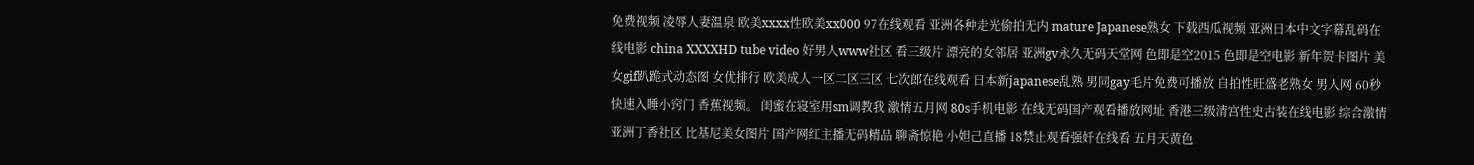免费视频 凌辱人妻温泉 欧美xxxx性欧美xx000 97在线观看 亚洲各种走光偷拍无内 mature Japanese熟女 下载西瓜视频 亚洲日本中文字幕乱码在线电影 china XXXXHD tube video 好男人www社区 看三级片 漂亮的女邻居 亚洲gv永久无码天堂网 色即是空2015 色即是空电影 新年贺卡图片 美女gif趴跪式动态图 女优排行 欧美成人一区二区三区 七次郎在线观看 日本新japanese乱熟 男同gay毛片免费可播放 自拍性旺盛老熟女 男人网 60秒快速入睡小窍门 香蕉视频。 闺蜜在寝室用sm调教我 激情五月网 80s手机电影 在线无码国产观看播放网址 香港三级清宫性史古装在线电影 综合激情亚洲丁香社区 比基尼美女图片 国产网红主播无码精品 聊斋惊艳 小妲己直播 18禁止观看强奷在线看 五月天黄色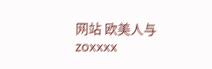网站 欧美人与zoxxxx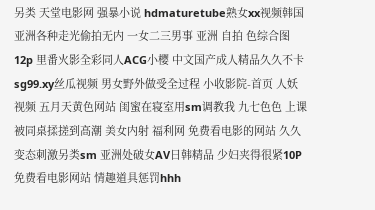另类 天堂电影网 强暴小说 hdmaturetube熟女xx视频韩国 亚洲各种走光偷拍无内 一女二三男事 亚洲 自拍 色综合图 12p 里番火影全彩同人ACG小樱 中文国产成人精品久久不卡 sg99.xy丝瓜视频 男女野外做受全过程 小收影院-首页 人妖视频 五月天黄色网站 闺蜜在寝室用sm调教我 九七色色 上课被同桌揉搓到高潮 美女内射 福利网 免费看电影的网站 久久变态刺激另类sm 亚洲处破女AV日韩精品 少妇夹得很紧10P 免费看电影网站 情趣道具惩罚hhh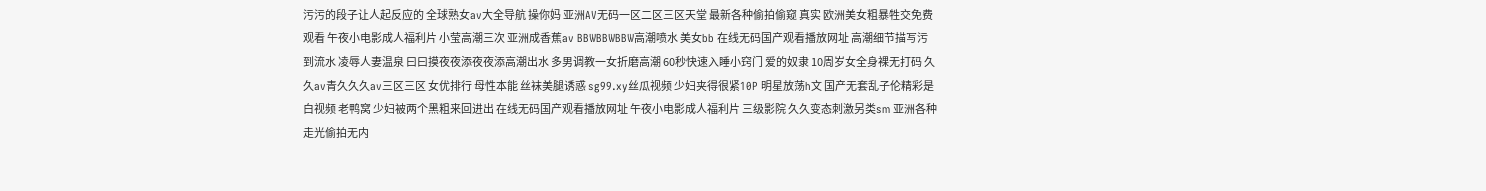污污的段子让人起反应的 全球熟女av大全导航 操你妈 亚洲AV无码一区二区三区天堂 最新各种偷拍偷窥 真实 欧洲美女粗暴牲交免费观看 午夜小电影成人福利片 小莹高潮三次 亚洲成香蕉av BBWBBWBBW高潮喷水 美女bb 在线无码国产观看播放网址 高潮细节描写污到流水 凌辱人妻温泉 曰曰摸夜夜添夜夜添高潮出水 多男调教一女折磨高潮 60秒快速入睡小窍门 爱的奴隶 10周岁女全身裸无打码 久久av青久久久av三区三区 女优排行 母性本能 丝袜美腿诱惑 sg99.xy丝瓜视频 少妇夹得很紧10P 明星放荡h文 国产无套乱子伦精彩是白视频 老鸭窝 少妇被两个黑粗来回进出 在线无码国产观看播放网址 午夜小电影成人福利片 三级影院 久久变态刺激另类sm 亚洲各种走光偷拍无内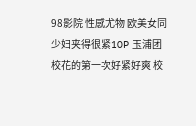98影院 性感尤物 欧美女同 少妇夹得很紧10P 玉浦团 校花的第一次好紧好爽 校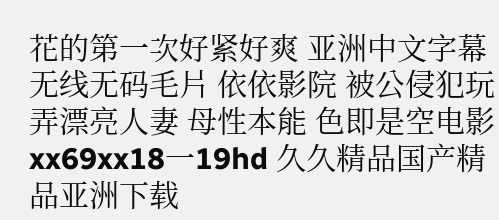花的第一次好紧好爽 亚洲中文字幕无线无码毛片 依依影院 被公侵犯玩弄漂亮人妻 母性本能 色即是空电影 xx69xx18一19hd 久久精品国产精品亚洲下载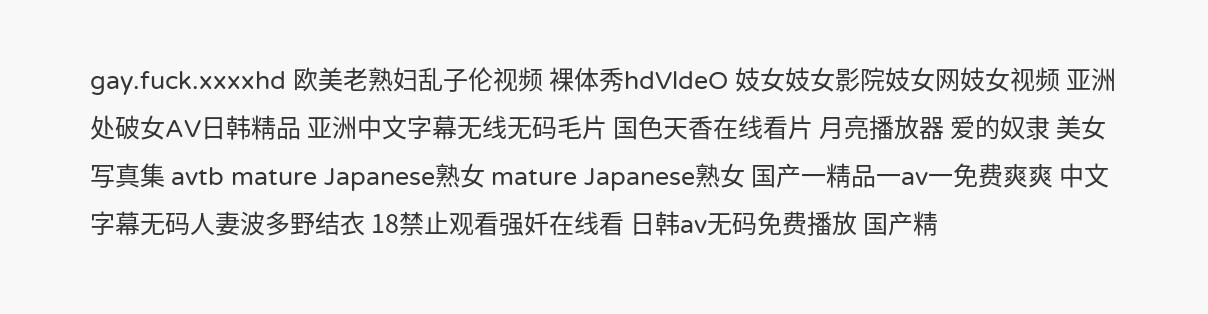gay.fuck.xxxxhd 欧美老熟妇乱子伦视频 裸体秀hdVldeO 妓女妓女影院妓女网妓女视频 亚洲处破女AV日韩精品 亚洲中文字幕无线无码毛片 国色天香在线看片 月亮播放器 爱的奴隶 美女写真集 avtb mature Japanese熟女 mature Japanese熟女 国产一精品一av一免费爽爽 中文字幕无码人妻波多野结衣 18禁止观看强奷在线看 日韩av无码免费播放 国产精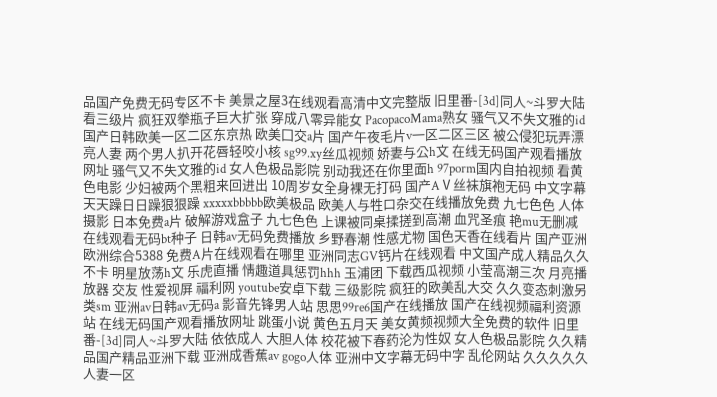品国产免费无码专区不卡 美景之屋3在线观看高清中文完整版 旧里番-[3d]同人~斗罗大陆 看三级片 疯狂双拳瓶子巨大扩张 穿成八零异能女 PacopacoMama熟女 骚气又不失文雅的id 国产日韩欧美一区二区东京热 欧美囗交a片 国产午夜毛片v一区二区三区 被公侵犯玩弄漂亮人妻 两个男人扒开花唇轻咬小核 sg99.xy丝瓜视频 娇妻与公h文 在线无码国产观看播放网址 骚气又不失文雅的id 女人色极品影院 别动我还在你里面h 97porm国内自拍视频 看黄色电影 少妇被两个黑粗来回进出 10周岁女全身裸无打码 国产AⅤ丝袜旗袍无码 中文字幕天天躁日日躁狠狠躁 xxxxxbbbbb欧美极品 欧美人与牲口杂交在线播放免费 九七色色 人体摄影 日本免费a片 破解游戏盒子 九七色色 上课被同桌揉搓到高潮 血咒圣痕 艳mu无删减在线观看无码bt种子 日韩av无码免费播放 乡野春潮 性感尤物 国色天香在线看片 国产亚洲欧洲综合5388 免费A片在线观看在哪里 亚洲同志GV钙片在线观看 中文国产成人精品久久不卡 明星放荡h文 乐虎直播 情趣道具惩罚hhh 玉浦团 下载西瓜视频 小莹高潮三次 月亮播放器 交友 性爱视屏 福利网 youtube安卓下载 三级影院 疯狂的欧美乱大交 久久变态刺激另类sm 亚洲av日韩av无码a 影音先锋男人站 思思99re6国产在线播放 国产在线视频福利资源站 在线无码国产观看播放网址 跳蛋小说 黄色五月天 美女黄频视频大全免费的软件 旧里番-[3d]同人~斗罗大陆 依依成人 大胆人体 校花被下春药沦为性奴 女人色极品影院 久久精品国产精品亚洲下载 亚洲成香蕉av gogo人体 亚洲中文字幕无码中字 乱伦网站 久久久久久人妻一区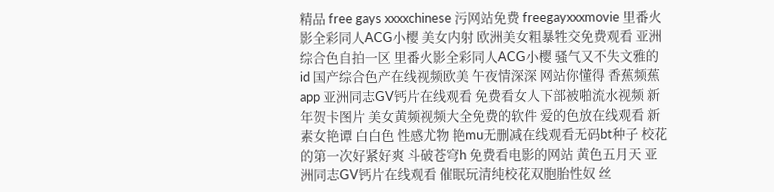精品 free gays xxxxchinese 污网站免费 freegayxxxmovie 里番火影全彩同人ACG小樱 美女内射 欧洲美女粗暴牲交免费观看 亚洲综合色自拍一区 里番火影全彩同人ACG小樱 骚气又不失文雅的id 国产综合色产在线视频欧美 午夜情深深 网站你懂得 香蕉频蕉app 亚洲同志GV钙片在线观看 免费看女人下部被啪流水视频 新年贺卡图片 美女黄频视频大全免费的软件 爱的色放在线观看 新素女艳谭 白白色 性感尤物 艳mu无删减在线观看无码bt种子 校花的第一次好紧好爽 斗破苍穹h 免费看电影的网站 黄色五月天 亚洲同志GV钙片在线观看 催眠玩清纯校花双胞胎性奴 丝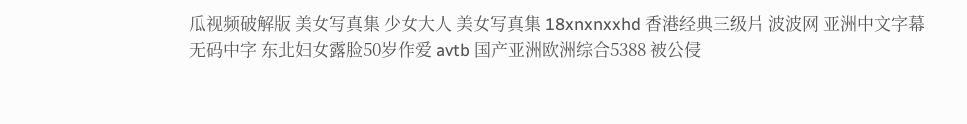瓜视频破解版 美女写真集 少女大人 美女写真集 18xnxnxxhd 香港经典三级片 波波网 亚洲中文字幕无码中字 东北妇女露脸50岁作爱 avtb 国产亚洲欧洲综合5388 被公侵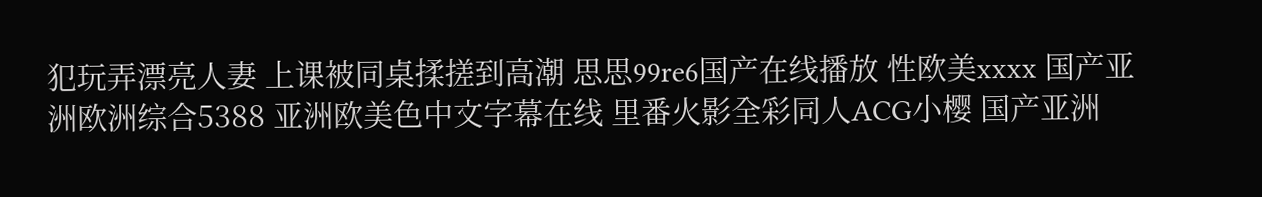犯玩弄漂亮人妻 上课被同桌揉搓到高潮 思思99re6国产在线播放 性欧美xxxx 国产亚洲欧洲综合5388 亚洲欧美色中文字幕在线 里番火影全彩同人ACG小樱 国产亚洲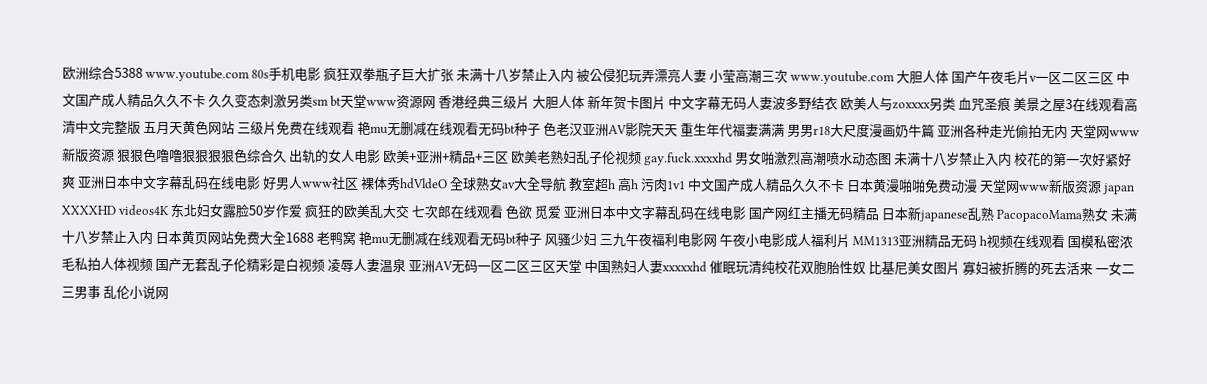欧洲综合5388 www.youtube.com 80s手机电影 疯狂双拳瓶子巨大扩张 未满十八岁禁止入内 被公侵犯玩弄漂亮人妻 小莹高潮三次 www.youtube.com 大胆人体 国产午夜毛片v一区二区三区 中文国产成人精品久久不卡 久久变态刺激另类sm bt天堂www资源网 香港经典三级片 大胆人体 新年贺卡图片 中文字幕无码人妻波多野结衣 欧美人与zoxxxx另类 血咒圣痕 美景之屋3在线观看高清中文完整版 五月天黄色网站 三级片免费在线观看 艳mu无删减在线观看无码bt种子 色老汉亚洲AV影院天天 重生年代福妻满满 男男r18大尺度漫画奶牛篇 亚洲各种走光偷拍无内 天堂网www新版资源 狠狠色噜噜狠狠狠狠色综合久 出轨的女人电影 欧美+亚洲+精品+三区 欧美老熟妇乱子伦视频 gay.fuck.xxxxhd 男女啪激烈高潮喷水动态图 未满十八岁禁止入内 校花的第一次好紧好爽 亚洲日本中文字幕乱码在线电影 好男人www社区 裸体秀hdVldeO 全球熟女av大全导航 教室超h 高h 污肉1v1 中文国产成人精品久久不卡 日本黄漫啪啪免费动漫 天堂网www新版资源 japan XXXXHD videos4K 东北妇女露脸50岁作爱 疯狂的欧美乱大交 七次郎在线观看 色欲 觅爱 亚洲日本中文字幕乱码在线电影 国产网红主播无码精品 日本新japanese乱熟 PacopacoMama熟女 未满十八岁禁止入内 日本黄页网站免费大全1688 老鸭窝 艳mu无删减在线观看无码bt种子 风骚少妇 三九午夜福利电影网 午夜小电影成人福利片 MM1313亚洲精品无码 h视频在线观看 国模私密浓毛私拍人体视频 国产无套乱子伦精彩是白视频 凌辱人妻温泉 亚洲AV无码一区二区三区天堂 中国熟妇人妻xxxxxhd 催眠玩清纯校花双胞胎性奴 比基尼美女图片 寡妇被折腾的死去活来 一女二三男事 乱伦小说网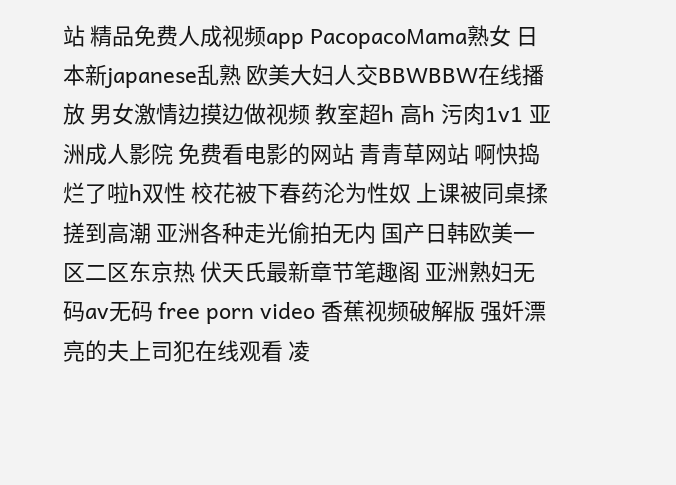站 精品免费人成视频app PacopacoMama熟女 日本新japanese乱熟 欧美大妇人交BBWBBW在线播放 男女激情边摸边做视频 教室超h 高h 污肉1v1 亚洲成人影院 免费看电影的网站 青青草网站 啊快捣烂了啦h双性 校花被下春药沦为性奴 上课被同桌揉搓到高潮 亚洲各种走光偷拍无内 国产日韩欧美一区二区东京热 伏天氏最新章节笔趣阁 亚洲熟妇无码av无码 free porn video 香蕉视频破解版 强奷漂亮的夫上司犯在线观看 凌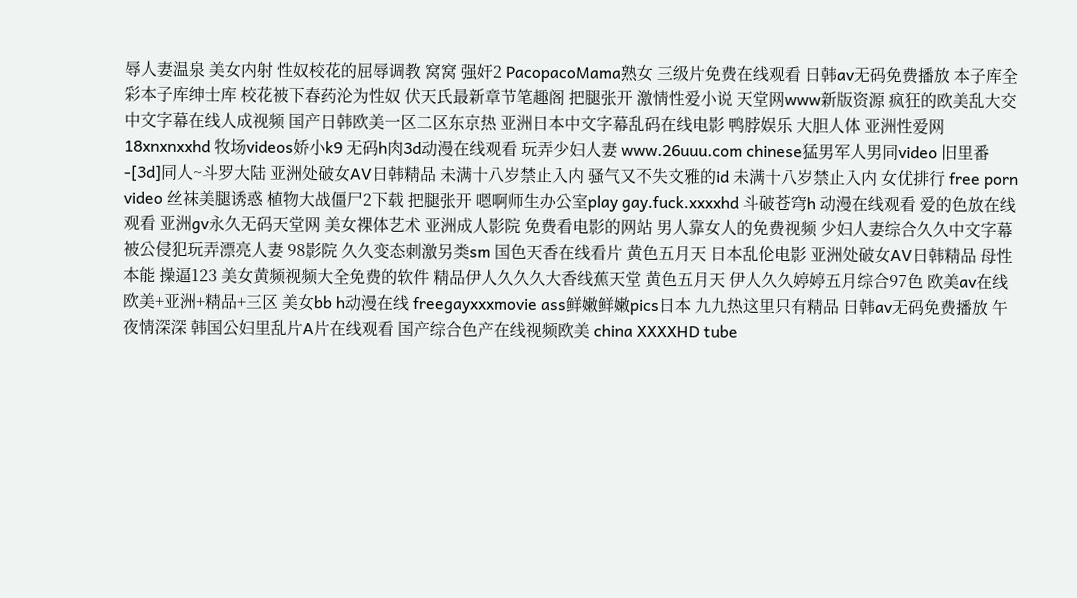辱人妻温泉 美女内射 性奴校花的屈辱调教 窝窝 强奸2 PacopacoMama熟女 三级片免费在线观看 日韩av无码免费播放 本子库全彩本子库绅士库 校花被下春药沦为性奴 伏天氏最新章节笔趣阁 把腿张开 激情性爱小说 天堂网www新版资源 疯狂的欧美乱大交 中文字幕在线人成视频 国产日韩欧美一区二区东京热 亚洲日本中文字幕乱码在线电影 鸭脖娱乐 大胆人体 亚洲性爱网 18xnxnxxhd 牧场videos娇小k9 无码h肉3d动漫在线观看 玩弄少妇人妻 www.26uuu.com chinese猛男军人男同video 旧里番-[3d]同人~斗罗大陆 亚洲处破女AV日韩精品 未满十八岁禁止入内 骚气又不失文雅的id 未满十八岁禁止入内 女优排行 free porn video 丝袜美腿诱惑 植物大战僵尸2下载 把腿张开 嗯啊师生办公室play gay.fuck.xxxxhd 斗破苍穹h 动漫在线观看 爱的色放在线观看 亚洲gv永久无码天堂网 美女裸体艺术 亚洲成人影院 免费看电影的网站 男人靠女人的免费视频 少妇人妻综合久久中文字幕 被公侵犯玩弄漂亮人妻 98影院 久久变态刺激另类sm 国色天香在线看片 黄色五月天 日本乱伦电影 亚洲处破女AV日韩精品 母性本能 操逼123 美女黄频视频大全免费的软件 精品伊人久久久大香线蕉天堂 黄色五月天 伊人久久婷婷五月综合97色 欧美av在线 欧美+亚洲+精品+三区 美女bb h动漫在线 freegayxxxmovie ass鲜嫩鲜嫩pics日本 九九热这里只有精品 日韩av无码免费播放 午夜情深深 韩国公妇里乱片A片在线观看 国产综合色产在线视频欧美 china XXXXHD tube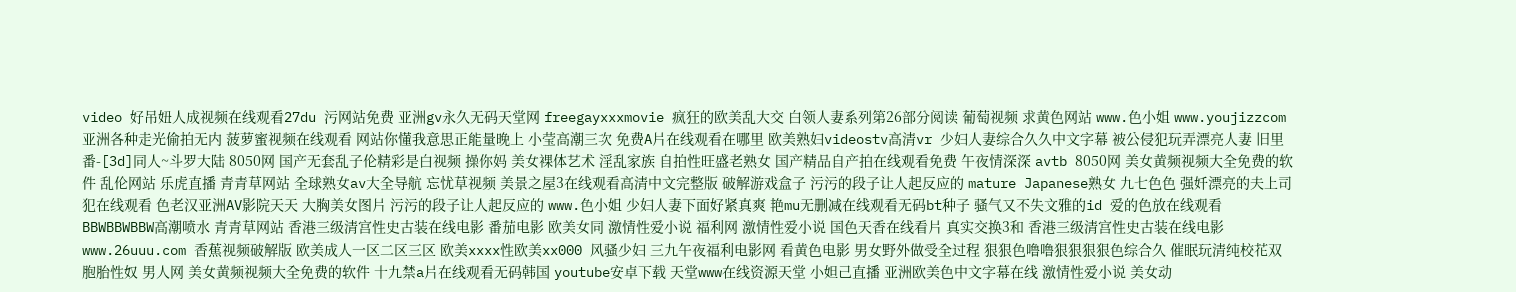video 好吊妞人成视频在线观看27du 污网站免费 亚洲gv永久无码天堂网 freegayxxxmovie 疯狂的欧美乱大交 白领人妻系列第26部分阅读 葡萄视频 求黄色网站 www.色小姐 www.youjizzcom 亚洲各种走光偷拍无内 菠萝蜜视频在线观看 网站你懂我意思正能量晚上 小莹高潮三次 免费A片在线观看在哪里 欧美熟妇videostv高清vr 少妇人妻综合久久中文字幕 被公侵犯玩弄漂亮人妻 旧里番-[3d]同人~斗罗大陆 8050网 国产无套乱子伦精彩是白视频 操你妈 美女裸体艺术 淫乱家族 自拍性旺盛老熟女 国产精品自产拍在线观看免费 午夜情深深 avtb 8050网 美女黄频视频大全免费的软件 乱伦网站 乐虎直播 青青草网站 全球熟女av大全导航 忘忧草视频 美景之屋3在线观看高清中文完整版 破解游戏盒子 污污的段子让人起反应的 mature Japanese熟女 九七色色 强奷漂亮的夫上司犯在线观看 色老汉亚洲AV影院天天 大胸美女图片 污污的段子让人起反应的 www.色小姐 少妇人妻下面好紧真爽 艳mu无删减在线观看无码bt种子 骚气又不失文雅的id 爱的色放在线观看 BBWBBWBBW高潮喷水 青青草网站 香港三级清宫性史古装在线电影 番茄电影 欧美女同 激情性爱小说 福利网 激情性爱小说 国色天香在线看片 真实交换3和 香港三级清宫性史古装在线电影 www.26uuu.com 香蕉视频破解版 欧美成人一区二区三区 欧美xxxx性欧美xx000 风骚少妇 三九午夜福利电影网 看黄色电影 男女野外做受全过程 狠狠色噜噜狠狠狠狠色综合久 催眠玩清纯校花双胞胎性奴 男人网 美女黄频视频大全免费的软件 十九禁a片在线观看无码韩国 youtube安卓下载 天堂www在线资源天堂 小妲己直播 亚洲欧美色中文字幕在线 激情性爱小说 美女动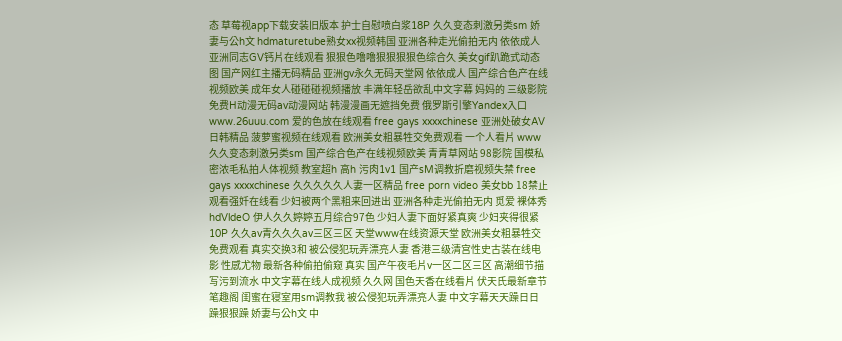态 草莓视app下载安装旧版本 护士自慰喷白浆18P 久久变态刺激另类sm 娇妻与公h文 hdmaturetube熟女xx视频韩国 亚洲各种走光偷拍无内 依依成人 亚洲同志GV钙片在线观看 狠狠色噜噜狠狠狠狠色综合久 美女gif趴跪式动态图 国产网红主播无码精品 亚洲gv永久无码天堂网 依依成人 国产综合色产在线视频欧美 成年女人碰碰碰视频播放 丰满年轻岳欲乱中文字幕 妈妈的 三级影院 免费H动漫无码av动漫网站 韩漫漫画无遮挡免费 俄罗斯引擎Yandex入口 www.26uuu.com 爱的色放在线观看 free gays xxxxchinese 亚洲处破女AV日韩精品 菠萝蜜视频在线观看 欧洲美女粗暴牲交免费观看 一个人看片 www 久久变态刺激另类sm 国产综合色产在线视频欧美 青青草网站 98影院 国模私密浓毛私拍人体视频 教室超h 高h 污肉1v1 国产sM调教折磨视频失禁 free gays xxxxchinese 久久久久久人妻一区精品 free porn video 美女bb 18禁止观看强奷在线看 少妇被两个黑粗来回进出 亚洲各种走光偷拍无内 觅爱 裸体秀hdVldeO 伊人久久婷婷五月综合97色 少妇人妻下面好紧真爽 少妇夹得很紧10P 久久av青久久久av三区三区 天堂www在线资源天堂 欧洲美女粗暴牲交免费观看 真实交换3和 被公侵犯玩弄漂亮人妻 香港三级清宫性史古装在线电影 性感尤物 最新各种偷拍偷窥 真实 国产午夜毛片v一区二区三区 高潮细节描写污到流水 中文字幕在线人成视频 久久网 国色天香在线看片 伏天氏最新章节笔趣阁 闺蜜在寝室用sm调教我 被公侵犯玩弄漂亮人妻 中文字幕天天躁日日躁狠狠躁 娇妻与公h文 中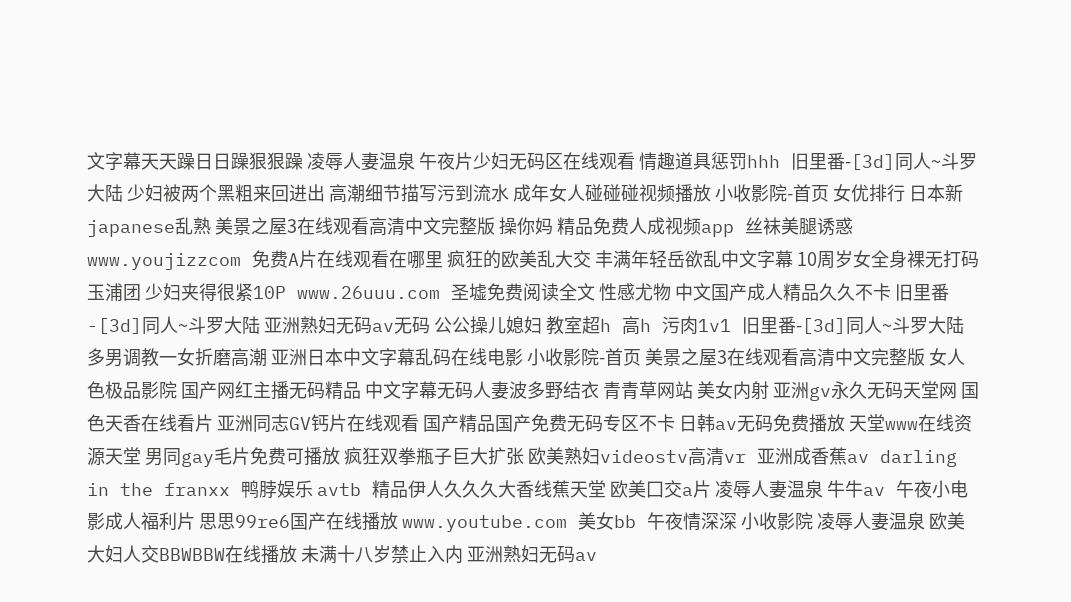文字幕天天躁日日躁狠狠躁 凌辱人妻温泉 午夜片少妇无码区在线观看 情趣道具惩罚hhh 旧里番-[3d]同人~斗罗大陆 少妇被两个黑粗来回进出 高潮细节描写污到流水 成年女人碰碰碰视频播放 小收影院-首页 女优排行 日本新japanese乱熟 美景之屋3在线观看高清中文完整版 操你妈 精品免费人成视频app 丝袜美腿诱惑 www.youjizzcom 免费A片在线观看在哪里 疯狂的欧美乱大交 丰满年轻岳欲乱中文字幕 10周岁女全身裸无打码 玉浦团 少妇夹得很紧10P www.26uuu.com 圣墟免费阅读全文 性感尤物 中文国产成人精品久久不卡 旧里番-[3d]同人~斗罗大陆 亚洲熟妇无码av无码 公公操儿媳妇 教室超h 高h 污肉1v1 旧里番-[3d]同人~斗罗大陆 多男调教一女折磨高潮 亚洲日本中文字幕乱码在线电影 小收影院-首页 美景之屋3在线观看高清中文完整版 女人色极品影院 国产网红主播无码精品 中文字幕无码人妻波多野结衣 青青草网站 美女内射 亚洲gv永久无码天堂网 国色天香在线看片 亚洲同志GV钙片在线观看 国产精品国产免费无码专区不卡 日韩av无码免费播放 天堂www在线资源天堂 男同gay毛片免费可播放 疯狂双拳瓶子巨大扩张 欧美熟妇videostv高清vr 亚洲成香蕉av darling in the franxx 鸭脖娱乐 avtb 精品伊人久久久大香线蕉天堂 欧美囗交a片 凌辱人妻温泉 牛牛av 午夜小电影成人福利片 思思99re6国产在线播放 www.youtube.com 美女bb 午夜情深深 小收影院 凌辱人妻温泉 欧美大妇人交BBWBBW在线播放 未满十八岁禁止入内 亚洲熟妇无码av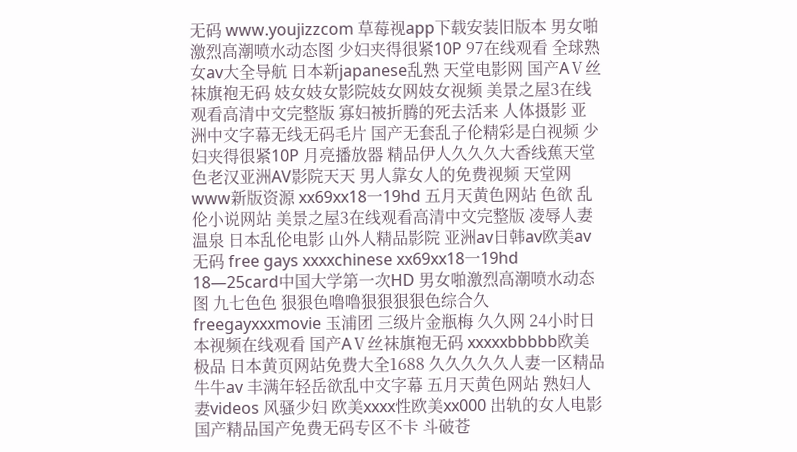无码 www.youjizzcom 草莓视app下载安装旧版本 男女啪激烈高潮喷水动态图 少妇夹得很紧10P 97在线观看 全球熟女av大全导航 日本新japanese乱熟 天堂电影网 国产AⅤ丝袜旗袍无码 妓女妓女影院妓女网妓女视频 美景之屋3在线观看高清中文完整版 寡妇被折腾的死去活来 人体摄影 亚洲中文字幕无线无码毛片 国产无套乱子伦精彩是白视频 少妇夹得很紧10P 月亮播放器 精品伊人久久久大香线蕉天堂 色老汉亚洲AV影院天天 男人靠女人的免费视频 天堂网www新版资源 xx69xx18一19hd 五月天黄色网站 色欲 乱伦小说网站 美景之屋3在线观看高清中文完整版 凌辱人妻温泉 日本乱伦电影 山外人精品影院 亚洲av日韩av欧美av无码 free gays xxxxchinese xx69xx18一19hd 18—25card中国大学第一次HD 男女啪激烈高潮喷水动态图 九七色色 狠狠色噜噜狠狠狠狠色综合久 freegayxxxmovie 玉浦团 三级片金瓶梅 久久网 24小时日本视频在线观看 国产AⅤ丝袜旗袍无码 xxxxxbbbbb欧美极品 日本黄页网站免费大全1688 久久久久久人妻一区精品 牛牛av 丰满年轻岳欲乱中文字幕 五月天黄色网站 熟妇人妻videos 风骚少妇 欧美xxxx性欧美xx000 出轨的女人电影 国产精品国产免费无码专区不卡 斗破苍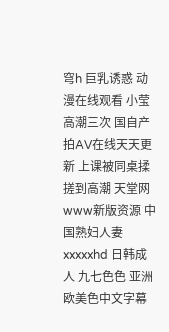穹h 巨乳诱惑 动漫在线观看 小莹高潮三次 国自产拍AV在线天天更新 上课被同桌揉搓到高潮 天堂网www新版资源 中国熟妇人妻xxxxxhd 日韩成人 九七色色 亚洲欧美色中文字幕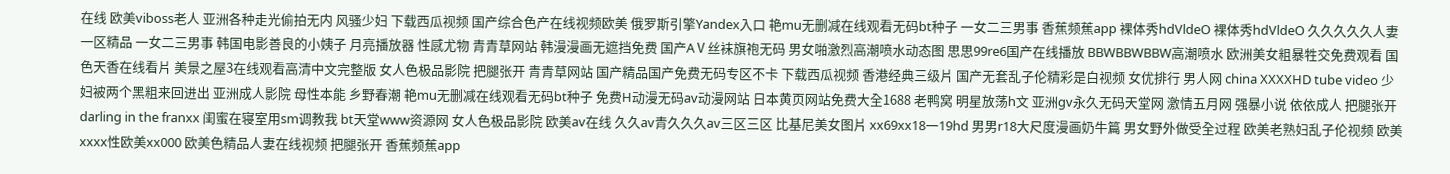在线 欧美viboss老人 亚洲各种走光偷拍无内 风骚少妇 下载西瓜视频 国产综合色产在线视频欧美 俄罗斯引擎Yandex入口 艳mu无删减在线观看无码bt种子 一女二三男事 香蕉频蕉app 裸体秀hdVldeO 裸体秀hdVldeO 久久久久久人妻一区精品 一女二三男事 韩国电影善良的小姨子 月亮播放器 性感尤物 青青草网站 韩漫漫画无遮挡免费 国产AⅤ丝袜旗袍无码 男女啪激烈高潮喷水动态图 思思99re6国产在线播放 BBWBBWBBW高潮喷水 欧洲美女粗暴牲交免费观看 国色天香在线看片 美景之屋3在线观看高清中文完整版 女人色极品影院 把腿张开 青青草网站 国产精品国产免费无码专区不卡 下载西瓜视频 香港经典三级片 国产无套乱子伦精彩是白视频 女优排行 男人网 china XXXXHD tube video 少妇被两个黑粗来回进出 亚洲成人影院 母性本能 乡野春潮 艳mu无删减在线观看无码bt种子 免费H动漫无码av动漫网站 日本黄页网站免费大全1688 老鸭窝 明星放荡h文 亚洲gv永久无码天堂网 激情五月网 强暴小说 依依成人 把腿张开 darling in the franxx 闺蜜在寝室用sm调教我 bt天堂www资源网 女人色极品影院 欧美av在线 久久av青久久久av三区三区 比基尼美女图片 xx69xx18一19hd 男男r18大尺度漫画奶牛篇 男女野外做受全过程 欧美老熟妇乱子伦视频 欧美xxxx性欧美xx000 欧美色精品人妻在线视频 把腿张开 香蕉频蕉app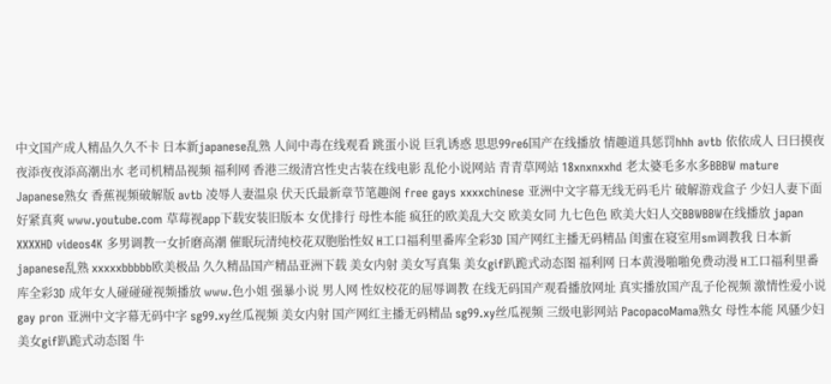中文国产成人精品久久不卡 日本新japanese乱熟 人间中毒在线观看 跳蛋小说 巨乳诱惑 思思99re6国产在线播放 情趣道具惩罚hhh avtb 依依成人 曰曰摸夜夜添夜夜添高潮出水 老司机精品视频 福利网 香港三级清宫性史古装在线电影 乱伦小说网站 青青草网站 18xnxnxxhd 老太婆毛多水多BBBW mature Japanese熟女 香蕉视频破解版 avtb 凌辱人妻温泉 伏天氏最新章节笔趣阁 free gays xxxxchinese 亚洲中文字幕无线无码毛片 破解游戏盒子 少妇人妻下面好紧真爽 www.youtube.com 草莓视app下载安装旧版本 女优排行 母性本能 疯狂的欧美乱大交 欧美女同 九七色色 欧美大妇人交BBWBBW在线播放 japan XXXXHD videos4K 多男调教一女折磨高潮 催眠玩清纯校花双胞胎性奴 H工口福利里番库全彩3D 国产网红主播无码精品 闺蜜在寝室用sm调教我 日本新japanese乱熟 xxxxxbbbbb欧美极品 久久精品国产精品亚洲下载 美女内射 美女写真集 美女gif趴跪式动态图 福利网 日本黄漫啪啪免费动漫 H工口福利里番库全彩3D 成年女人碰碰碰视频播放 www.色小姐 强暴小说 男人网 性奴校花的屈辱调教 在线无码国产观看播放网址 真实播放国产乱子伦视频 激情性爱小说 gay pron 亚洲中文字幕无码中字 sg99.xy丝瓜视频 美女内射 国产网红主播无码精品 sg99.xy丝瓜视频 三级电影网站 PacopacoMama熟女 母性本能 风骚少妇 美女gif趴跪式动态图 牛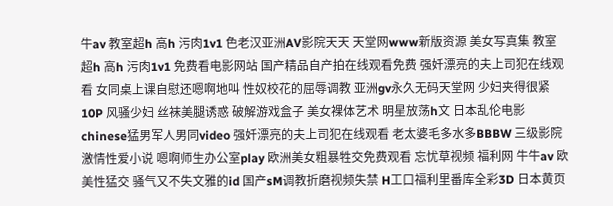牛av 教室超h 高h 污肉1v1 色老汉亚洲AV影院天天 天堂网www新版资源 美女写真集 教室超h 高h 污肉1v1 免费看电影网站 国产精品自产拍在线观看免费 强奷漂亮的夫上司犯在线观看 女同桌上课自慰还嗯啊地叫 性奴校花的屈辱调教 亚洲gv永久无码天堂网 少妇夹得很紧10P 风骚少妇 丝袜美腿诱惑 破解游戏盒子 美女裸体艺术 明星放荡h文 日本乱伦电影 chinese猛男军人男同video 强奷漂亮的夫上司犯在线观看 老太婆毛多水多BBBW 三级影院 激情性爱小说 嗯啊师生办公室play 欧洲美女粗暴牲交免费观看 忘忧草视频 福利网 牛牛av 欧美性猛交 骚气又不失文雅的id 国产sM调教折磨视频失禁 H工口福利里番库全彩3D 日本黄页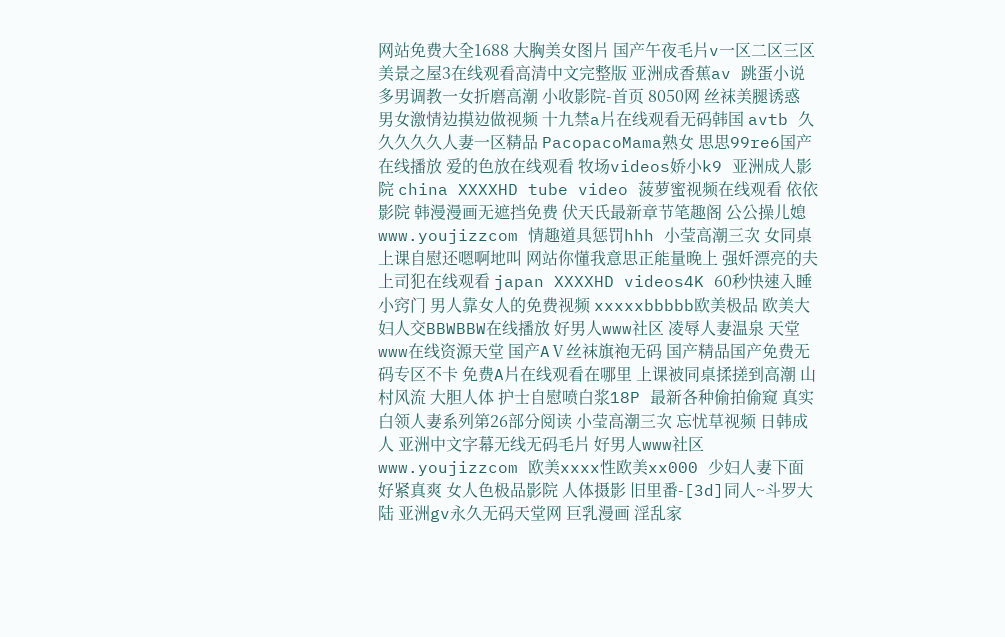网站免费大全1688 大胸美女图片 国产午夜毛片v一区二区三区 美景之屋3在线观看高清中文完整版 亚洲成香蕉av 跳蛋小说 多男调教一女折磨高潮 小收影院-首页 8050网 丝袜美腿诱惑 男女激情边摸边做视频 十九禁a片在线观看无码韩国 avtb 久久久久久人妻一区精品 PacopacoMama熟女 思思99re6国产在线播放 爱的色放在线观看 牧场videos娇小k9 亚洲成人影院 china XXXXHD tube video 菠萝蜜视频在线观看 依依影院 韩漫漫画无遮挡免费 伏天氏最新章节笔趣阁 公公操儿媳 www.youjizzcom 情趣道具惩罚hhh 小莹高潮三次 女同桌上课自慰还嗯啊地叫 网站你懂我意思正能量晚上 强奷漂亮的夫上司犯在线观看 japan XXXXHD videos4K 60秒快速入睡小窍门 男人靠女人的免费视频 xxxxxbbbbb欧美极品 欧美大妇人交BBWBBW在线播放 好男人www社区 凌辱人妻温泉 天堂www在线资源天堂 国产AⅤ丝袜旗袍无码 国产精品国产免费无码专区不卡 免费A片在线观看在哪里 上课被同桌揉搓到高潮 山村风流 大胆人体 护士自慰喷白浆18P 最新各种偷拍偷窥 真实 白领人妻系列第26部分阅读 小莹高潮三次 忘忧草视频 日韩成人 亚洲中文字幕无线无码毛片 好男人www社区 www.youjizzcom 欧美xxxx性欧美xx000 少妇人妻下面好紧真爽 女人色极品影院 人体摄影 旧里番-[3d]同人~斗罗大陆 亚洲gv永久无码天堂网 巨乳漫画 淫乱家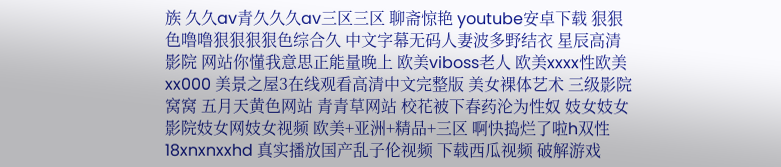族 久久av青久久久av三区三区 聊斋惊艳 youtube安卓下载 狠狠色噜噜狠狠狠狠色综合久 中文字幕无码人妻波多野结衣 星辰高清影院 网站你懂我意思正能量晚上 欧美viboss老人 欧美xxxx性欧美xx000 美景之屋3在线观看高清中文完整版 美女裸体艺术 三级影院 窝窝 五月天黄色网站 青青草网站 校花被下春药沦为性奴 妓女妓女影院妓女网妓女视频 欧美+亚洲+精品+三区 啊快捣烂了啦h双性 18xnxnxxhd 真实播放国产乱子伦视频 下载西瓜视频 破解游戏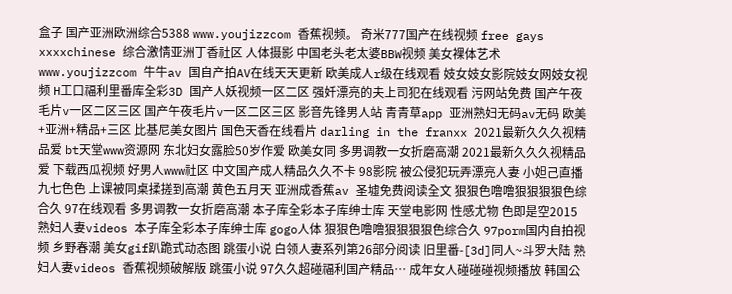盒子 国产亚洲欧洲综合5388 www.youjizzcom 香蕉视频。 奇米777国产在线视频 free gays xxxxchinese 综合激情亚洲丁香社区 人体摄影 中国老头老太婆BBW视频 美女裸体艺术 www.youjizzcom 牛牛av 国自产拍AV在线天天更新 欧美成人r级在线观看 妓女妓女影院妓女网妓女视频 H工口福利里番库全彩3D 国产人妖视频一区二区 强奷漂亮的夫上司犯在线观看 污网站免费 国产午夜毛片v一区二区三区 国产午夜毛片v一区二区三区 影音先锋男人站 青青草app 亚洲熟妇无码av无码 欧美+亚洲+精品+三区 比基尼美女图片 国色天香在线看片 darling in the franxx 2021最新久久久视精品爱 bt天堂www资源网 东北妇女露脸50岁作爱 欧美女同 多男调教一女折磨高潮 2021最新久久久视精品爱 下载西瓜视频 好男人www社区 中文国产成人精品久久不卡 98影院 被公侵犯玩弄漂亮人妻 小妲己直播 九七色色 上课被同桌揉搓到高潮 黄色五月天 亚洲成香蕉av 圣墟免费阅读全文 狠狠色噜噜狠狠狠狠色综合久 97在线观看 多男调教一女折磨高潮 本子库全彩本子库绅士库 天堂电影网 性感尤物 色即是空2015 熟妇人妻videos 本子库全彩本子库绅士库 gogo人体 狠狠色噜噜狠狠狠狠色综合久 97porm国内自拍视频 乡野春潮 美女gif趴跪式动态图 跳蛋小说 白领人妻系列第26部分阅读 旧里番-[3d]同人~斗罗大陆 熟妇人妻videos 香蕉视频破解版 跳蛋小说 97久久超碰福利国产精品… 成年女人碰碰碰视频播放 韩国公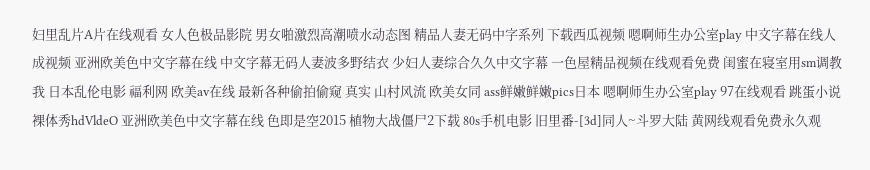妇里乱片A片在线观看 女人色极品影院 男女啪激烈高潮喷水动态图 精品人妻无码中字系列 下载西瓜视频 嗯啊师生办公室play 中文字幕在线人成视频 亚洲欧美色中文字幕在线 中文字幕无码人妻波多野结衣 少妇人妻综合久久中文字幕 一色屋精品视频在线观看免费 闺蜜在寝室用sm调教我 日本乱伦电影 福利网 欧美av在线 最新各种偷拍偷窥 真实 山村风流 欧美女同 ass鲜嫩鲜嫩pics日本 嗯啊师生办公室play 97在线观看 跳蛋小说 裸体秀hdVldeO 亚洲欧美色中文字幕在线 色即是空2015 植物大战僵尸2下载 80s手机电影 旧里番-[3d]同人~斗罗大陆 黄网线观看免费永久观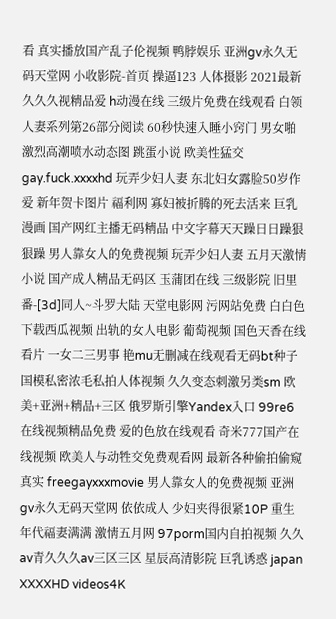看 真实播放国产乱子伦视频 鸭脖娱乐 亚洲gv永久无码天堂网 小收影院-首页 操逼123 人体摄影 2021最新久久久视精品爱 h动漫在线 三级片免费在线观看 白领人妻系列第26部分阅读 60秒快速入睡小窍门 男女啪激烈高潮喷水动态图 跳蛋小说 欧美性猛交 gay.fuck.xxxxhd 玩弄少妇人妻 东北妇女露脸50岁作爱 新年贺卡图片 福利网 寡妇被折腾的死去活来 巨乳漫画 国产网红主播无码精品 中文字幕天天躁日日躁狠狠躁 男人靠女人的免费视频 玩弄少妇人妻 五月天激情小说 国产成人精品无码区 玉蒲团在线 三级影院 旧里番-[3d]同人~斗罗大陆 天堂电影网 污网站免费 白白色 下载西瓜视频 出轨的女人电影 葡萄视频 国色天香在线看片 一女二三男事 艳mu无删减在线观看无码bt种子 国模私密浓毛私拍人体视频 久久变态刺激另类sm 欧美+亚洲+精品+三区 俄罗斯引擎Yandex入口 99re6在线视频精品免费 爱的色放在线观看 奇米777国产在线视频 欧美人与动牲交免费观看网 最新各种偷拍偷窥 真实 freegayxxxmovie 男人靠女人的免费视频 亚洲gv永久无码天堂网 依依成人 少妇夹得很紧10P 重生年代福妻满满 激情五月网 97porm国内自拍视频 久久av青久久久av三区三区 星辰高清影院 巨乳诱惑 japan XXXXHD videos4K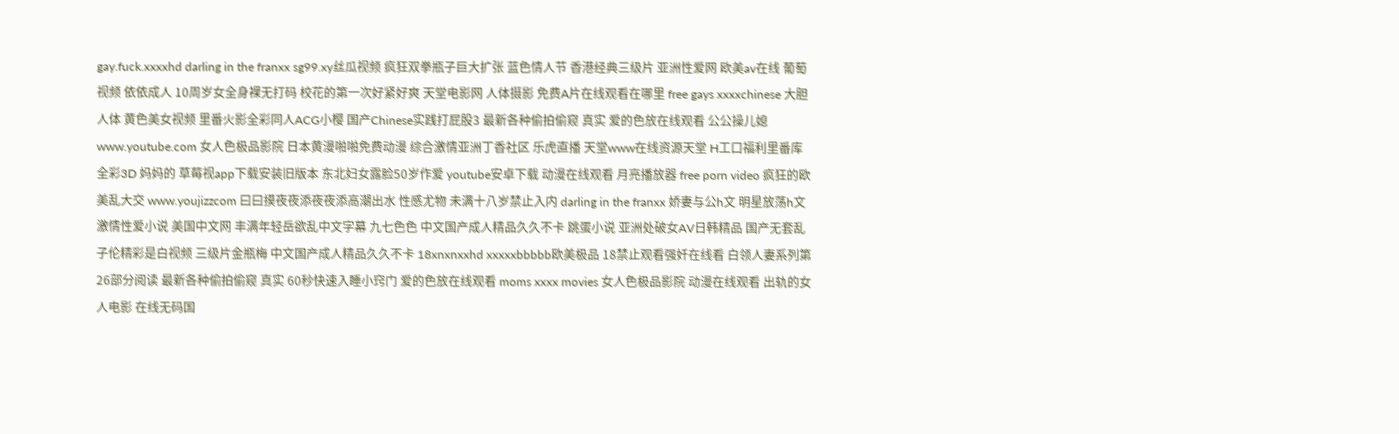gay.fuck.xxxxhd darling in the franxx sg99.xy丝瓜视频 疯狂双拳瓶子巨大扩张 蓝色情人节 香港经典三级片 亚洲性爱网 欧美av在线 葡萄视频 依依成人 10周岁女全身裸无打码 校花的第一次好紧好爽 天堂电影网 人体摄影 免费A片在线观看在哪里 free gays xxxxchinese 大胆人体 黄色美女视频 里番火影全彩同人ACG小樱 国产Chinese实践打屁股3 最新各种偷拍偷窥 真实 爱的色放在线观看 公公操儿媳 www.youtube.com 女人色极品影院 日本黄漫啪啪免费动漫 综合激情亚洲丁香社区 乐虎直播 天堂www在线资源天堂 H工口福利里番库全彩3D 妈妈的 草莓视app下载安装旧版本 东北妇女露脸50岁作爱 youtube安卓下载 动漫在线观看 月亮播放器 free porn video 疯狂的欧美乱大交 www.youjizzcom 曰曰摸夜夜添夜夜添高潮出水 性感尤物 未满十八岁禁止入内 darling in the franxx 娇妻与公h文 明星放荡h文 激情性爱小说 美国中文网 丰满年轻岳欲乱中文字幕 九七色色 中文国产成人精品久久不卡 跳蛋小说 亚洲处破女AV日韩精品 国产无套乱子伦精彩是白视频 三级片金瓶梅 中文国产成人精品久久不卡 18xnxnxxhd xxxxxbbbbb欧美极品 18禁止观看强奷在线看 白领人妻系列第26部分阅读 最新各种偷拍偷窥 真实 60秒快速入睡小窍门 爱的色放在线观看 moms xxxx movies 女人色极品影院 动漫在线观看 出轨的女人电影 在线无码国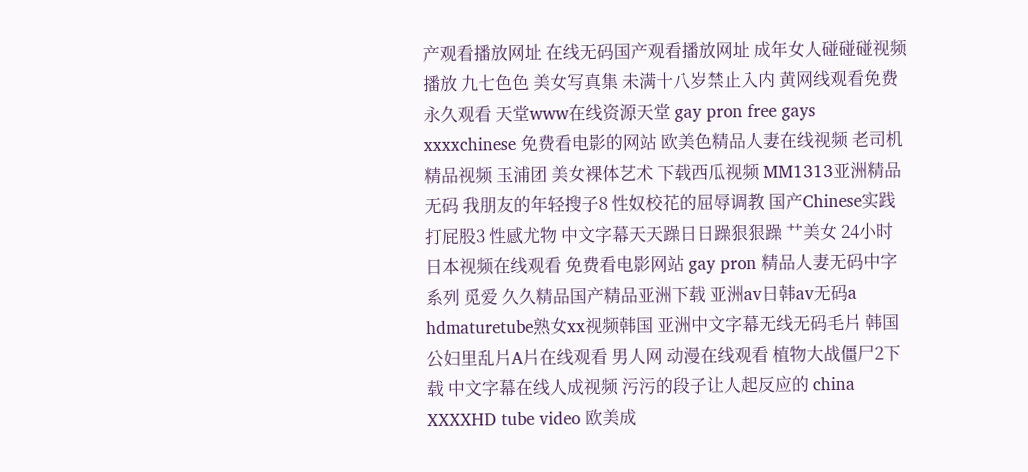产观看播放网址 在线无码国产观看播放网址 成年女人碰碰碰视频播放 九七色色 美女写真集 未满十八岁禁止入内 黄网线观看免费永久观看 天堂www在线资源天堂 gay pron free gays xxxxchinese 免费看电影的网站 欧美色精品人妻在线视频 老司机精品视频 玉浦团 美女裸体艺术 下载西瓜视频 MM1313亚洲精品无码 我朋友的年轻搜子8 性奴校花的屈辱调教 国产Chinese实践打屁股3 性感尤物 中文字幕天天躁日日躁狠狠躁 艹美女 24小时日本视频在线观看 免费看电影网站 gay pron 精品人妻无码中字系列 觅爱 久久精品国产精品亚洲下载 亚洲av日韩av无码a hdmaturetube熟女xx视频韩国 亚洲中文字幕无线无码毛片 韩国公妇里乱片A片在线观看 男人网 动漫在线观看 植物大战僵尸2下载 中文字幕在线人成视频 污污的段子让人起反应的 china XXXXHD tube video 欧美成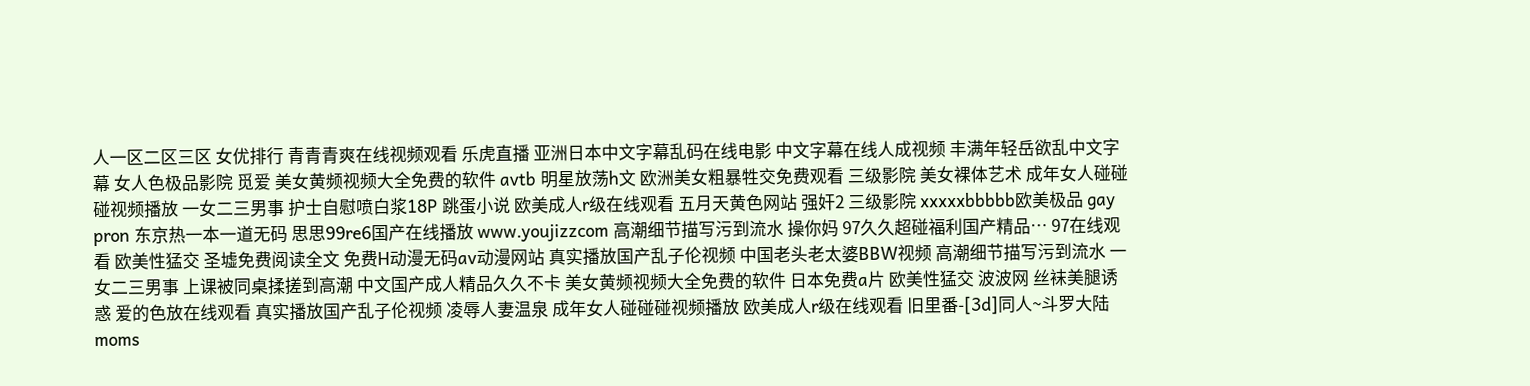人一区二区三区 女优排行 青青青爽在线视频观看 乐虎直播 亚洲日本中文字幕乱码在线电影 中文字幕在线人成视频 丰满年轻岳欲乱中文字幕 女人色极品影院 觅爱 美女黄频视频大全免费的软件 avtb 明星放荡h文 欧洲美女粗暴牲交免费观看 三级影院 美女裸体艺术 成年女人碰碰碰视频播放 一女二三男事 护士自慰喷白浆18P 跳蛋小说 欧美成人r级在线观看 五月天黄色网站 强奸2 三级影院 xxxxxbbbbb欧美极品 gay pron 东京热一本一道无码 思思99re6国产在线播放 www.youjizzcom 高潮细节描写污到流水 操你妈 97久久超碰福利国产精品… 97在线观看 欧美性猛交 圣墟免费阅读全文 免费H动漫无码av动漫网站 真实播放国产乱子伦视频 中国老头老太婆BBW视频 高潮细节描写污到流水 一女二三男事 上课被同桌揉搓到高潮 中文国产成人精品久久不卡 美女黄频视频大全免费的软件 日本免费a片 欧美性猛交 波波网 丝袜美腿诱惑 爱的色放在线观看 真实播放国产乱子伦视频 凌辱人妻温泉 成年女人碰碰碰视频播放 欧美成人r级在线观看 旧里番-[3d]同人~斗罗大陆 moms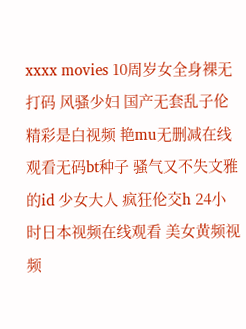xxxx movies 10周岁女全身裸无打码 风骚少妇 国产无套乱子伦精彩是白视频 艳mu无删减在线观看无码bt种子 骚气又不失文雅的id 少女大人 疯狂伦交h 24小时日本视频在线观看 美女黄频视频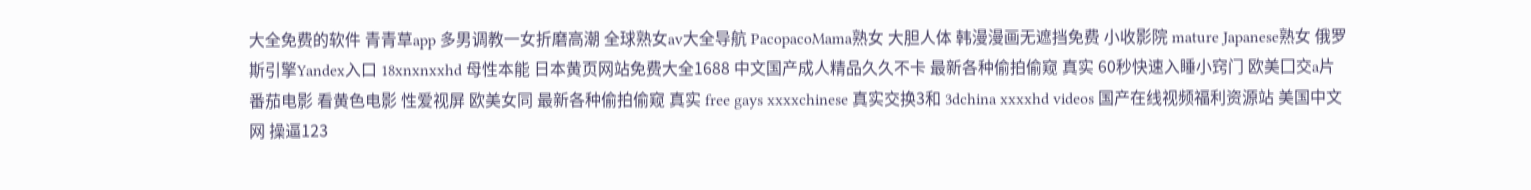大全免费的软件 青青草app 多男调教一女折磨高潮 全球熟女av大全导航 PacopacoMama熟女 大胆人体 韩漫漫画无遮挡免费 小收影院 mature Japanese熟女 俄罗斯引擎Yandex入口 18xnxnxxhd 母性本能 日本黄页网站免费大全1688 中文国产成人精品久久不卡 最新各种偷拍偷窥 真实 60秒快速入睡小窍门 欧美囗交a片 番茄电影 看黄色电影 性爱视屏 欧美女同 最新各种偷拍偷窥 真实 free gays xxxxchinese 真实交换3和 3dchina xxxxhd videos 国产在线视频福利资源站 美国中文网 操逼123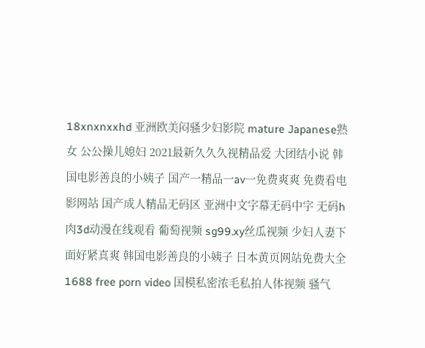18xnxnxxhd 亚洲欧美闷骚少妇影院 mature Japanese熟女 公公操儿媳妇 2021最新久久久视精品爱 大团结小说 韩国电影善良的小姨子 国产一精品一av一免费爽爽 免费看电影网站 国产成人精品无码区 亚洲中文字幕无码中字 无码h肉3d动漫在线观看 葡萄视频 sg99.xy丝瓜视频 少妇人妻下面好紧真爽 韩国电影善良的小姨子 日本黄页网站免费大全1688 free porn video 国模私密浓毛私拍人体视频 骚气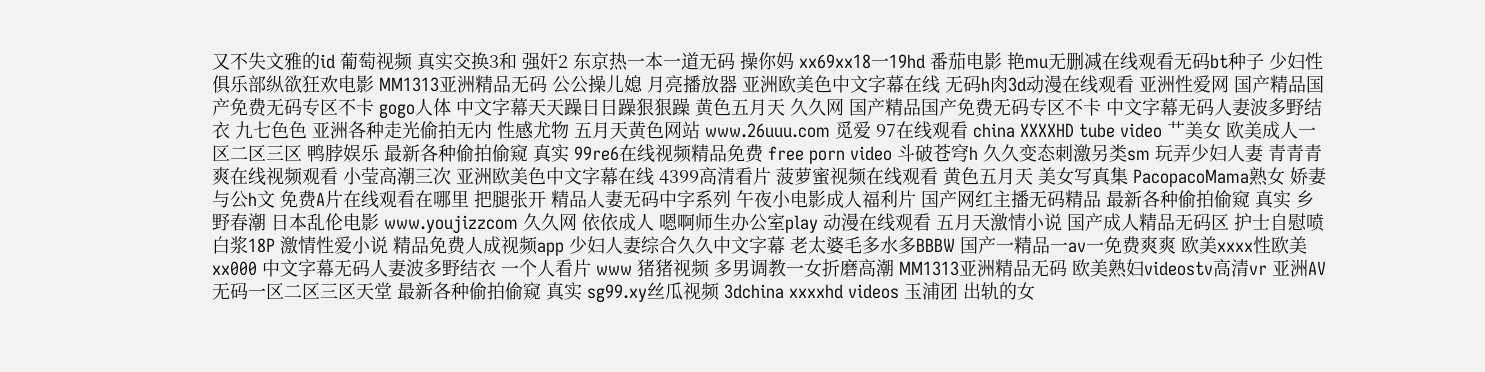又不失文雅的id 葡萄视频 真实交换3和 强奸2 东京热一本一道无码 操你妈 xx69xx18一19hd 番茄电影 艳mu无删减在线观看无码bt种子 少妇性俱乐部纵欲狂欢电影 MM1313亚洲精品无码 公公操儿媳 月亮播放器 亚洲欧美色中文字幕在线 无码h肉3d动漫在线观看 亚洲性爱网 国产精品国产免费无码专区不卡 gogo人体 中文字幕天天躁日日躁狠狠躁 黄色五月天 久久网 国产精品国产免费无码专区不卡 中文字幕无码人妻波多野结衣 九七色色 亚洲各种走光偷拍无内 性感尤物 五月天黄色网站 www.26uuu.com 觅爱 97在线观看 china XXXXHD tube video 艹美女 欧美成人一区二区三区 鸭脖娱乐 最新各种偷拍偷窥 真实 99re6在线视频精品免费 free porn video 斗破苍穹h 久久变态刺激另类sm 玩弄少妇人妻 青青青爽在线视频观看 小莹高潮三次 亚洲欧美色中文字幕在线 4399高清看片 菠萝蜜视频在线观看 黄色五月天 美女写真集 PacopacoMama熟女 娇妻与公h文 免费A片在线观看在哪里 把腿张开 精品人妻无码中字系列 午夜小电影成人福利片 国产网红主播无码精品 最新各种偷拍偷窥 真实 乡野春潮 日本乱伦电影 www.youjizzcom 久久网 依依成人 嗯啊师生办公室play 动漫在线观看 五月天激情小说 国产成人精品无码区 护士自慰喷白浆18P 激情性爱小说 精品免费人成视频app 少妇人妻综合久久中文字幕 老太婆毛多水多BBBW 国产一精品一av一免费爽爽 欧美xxxx性欧美xx000 中文字幕无码人妻波多野结衣 一个人看片 www 猪猪视频 多男调教一女折磨高潮 MM1313亚洲精品无码 欧美熟妇videostv高清vr 亚洲AV无码一区二区三区天堂 最新各种偷拍偷窥 真实 sg99.xy丝瓜视频 3dchina xxxxhd videos 玉浦团 出轨的女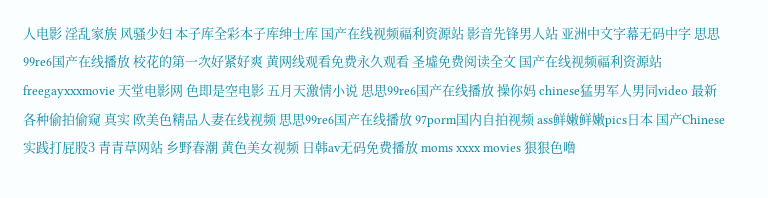人电影 淫乱家族 风骚少妇 本子库全彩本子库绅士库 国产在线视频福利资源站 影音先锋男人站 亚洲中文字幕无码中字 思思99re6国产在线播放 校花的第一次好紧好爽 黄网线观看免费永久观看 圣墟免费阅读全文 国产在线视频福利资源站 freegayxxxmovie 天堂电影网 色即是空电影 五月天激情小说 思思99re6国产在线播放 操你妈 chinese猛男军人男同video 最新各种偷拍偷窥 真实 欧美色精品人妻在线视频 思思99re6国产在线播放 97porm国内自拍视频 ass鲜嫩鲜嫩pics日本 国产Chinese实践打屁股3 青青草网站 乡野春潮 黄色美女视频 日韩av无码免费播放 moms xxxx movies 狠狠色噜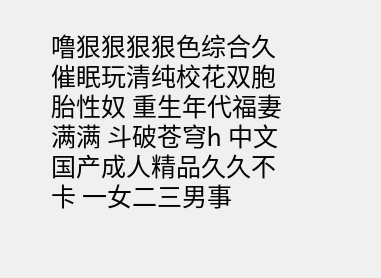噜狠狠狠狠色综合久 催眠玩清纯校花双胞胎性奴 重生年代福妻满满 斗破苍穹h 中文国产成人精品久久不卡 一女二三男事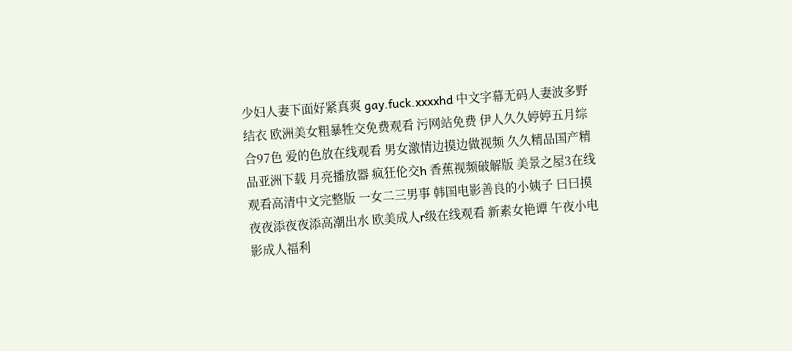少妇人妻下面好紧真爽 gay.fuck.xxxxhd 中文字幕无码人妻波多野结衣 欧洲美女粗暴牲交免费观看 污网站免费 伊人久久婷婷五月综合97色 爱的色放在线观看 男女激情边摸边做视频 久久精品国产精品亚洲下载 月亮播放器 疯狂伦交h 香蕉视频破解版 美景之屋3在线观看高清中文完整版 一女二三男事 韩国电影善良的小姨子 曰曰摸夜夜添夜夜添高潮出水 欧美成人r级在线观看 新素女艳谭 午夜小电影成人福利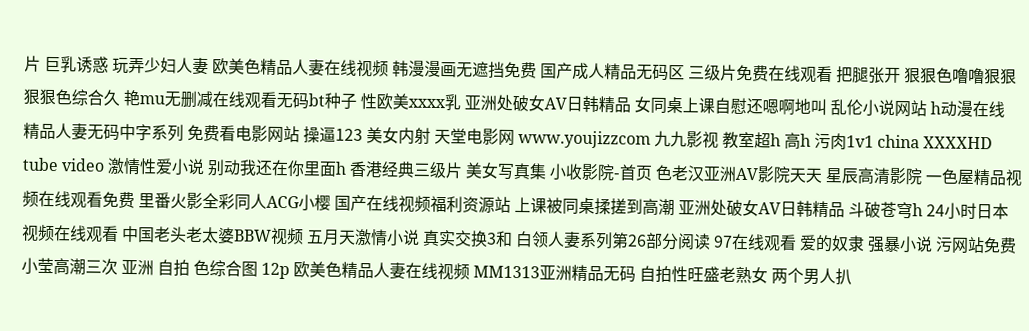片 巨乳诱惑 玩弄少妇人妻 欧美色精品人妻在线视频 韩漫漫画无遮挡免费 国产成人精品无码区 三级片免费在线观看 把腿张开 狠狠色噜噜狠狠狠狠色综合久 艳mu无删减在线观看无码bt种子 性欧美xxxx乳 亚洲处破女AV日韩精品 女同桌上课自慰还嗯啊地叫 乱伦小说网站 h动漫在线 精品人妻无码中字系列 免费看电影网站 操逼123 美女内射 天堂电影网 www.youjizzcom 九九影视 教室超h 高h 污肉1v1 china XXXXHD tube video 激情性爱小说 别动我还在你里面h 香港经典三级片 美女写真集 小收影院-首页 色老汉亚洲AV影院天天 星辰高清影院 一色屋精品视频在线观看免费 里番火影全彩同人ACG小樱 国产在线视频福利资源站 上课被同桌揉搓到高潮 亚洲处破女AV日韩精品 斗破苍穹h 24小时日本视频在线观看 中国老头老太婆BBW视频 五月天激情小说 真实交换3和 白领人妻系列第26部分阅读 97在线观看 爱的奴隶 强暴小说 污网站免费 小莹高潮三次 亚洲 自拍 色综合图 12p 欧美色精品人妻在线视频 MM1313亚洲精品无码 自拍性旺盛老熟女 两个男人扒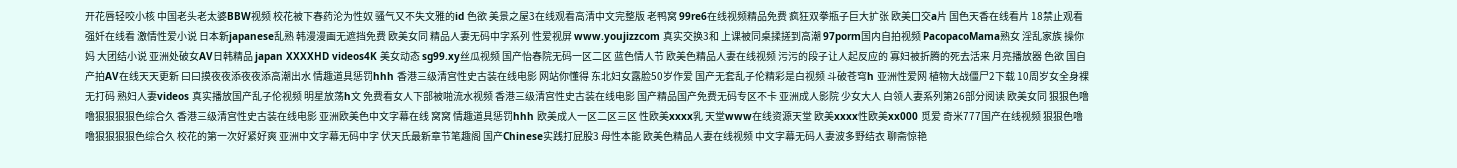开花唇轻咬小核 中国老头老太婆BBW视频 校花被下春药沦为性奴 骚气又不失文雅的id 色欲 美景之屋3在线观看高清中文完整版 老鸭窝 99re6在线视频精品免费 疯狂双拳瓶子巨大扩张 欧美囗交a片 国色天香在线看片 18禁止观看强奷在线看 激情性爱小说 日本新japanese乱熟 韩漫漫画无遮挡免费 欧美女同 精品人妻无码中字系列 性爱视屏 www.youjizzcom 真实交换3和 上课被同桌揉搓到高潮 97porm国内自拍视频 PacopacoMama熟女 淫乱家族 操你妈 大团结小说 亚洲处破女AV日韩精品 japan XXXXHD videos4K 美女动态 sg99.xy丝瓜视频 国产怡春院无码一区二区 蓝色情人节 欧美色精品人妻在线视频 污污的段子让人起反应的 寡妇被折腾的死去活来 月亮播放器 色欲 国自产拍AV在线天天更新 曰曰摸夜夜添夜夜添高潮出水 情趣道具惩罚hhh 香港三级清宫性史古装在线电影 网站你懂得 东北妇女露脸50岁作爱 国产无套乱子伦精彩是白视频 斗破苍穹h 亚洲性爱网 植物大战僵尸2下载 10周岁女全身裸无打码 熟妇人妻videos 真实播放国产乱子伦视频 明星放荡h文 免费看女人下部被啪流水视频 香港三级清宫性史古装在线电影 国产精品国产免费无码专区不卡 亚洲成人影院 少女大人 白领人妻系列第26部分阅读 欧美女同 狠狠色噜噜狠狠狠狠色综合久 香港三级清宫性史古装在线电影 亚洲欧美色中文字幕在线 窝窝 情趣道具惩罚hhh 欧美成人一区二区三区 性欧美xxxx乳 天堂www在线资源天堂 欧美xxxx性欧美xx000 觅爱 奇米777国产在线视频 狠狠色噜噜狠狠狠狠色综合久 校花的第一次好紧好爽 亚洲中文字幕无码中字 伏天氏最新章节笔趣阁 国产Chinese实践打屁股3 母性本能 欧美色精品人妻在线视频 中文字幕无码人妻波多野结衣 聊斋惊艳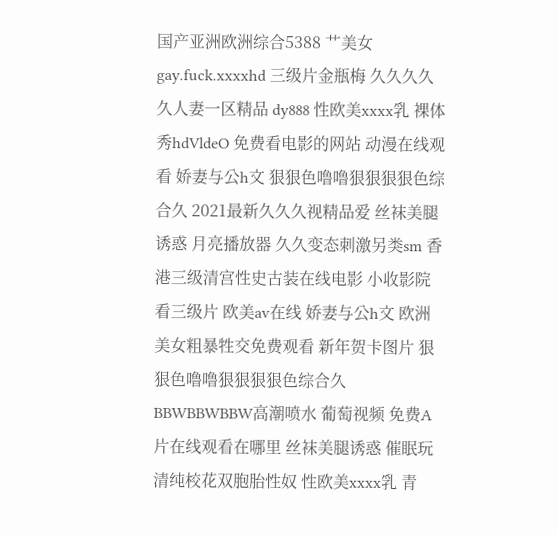国产亚洲欧洲综合5388 艹美女 gay.fuck.xxxxhd 三级片金瓶梅 久久久久久人妻一区精品 dy888 性欧美xxxx乳 裸体秀hdVldeO 免费看电影的网站 动漫在线观看 娇妻与公h文 狠狠色噜噜狠狠狠狠色综合久 2021最新久久久视精品爱 丝袜美腿诱惑 月亮播放器 久久变态刺激另类sm 香港三级清宫性史古装在线电影 小收影院 看三级片 欧美av在线 娇妻与公h文 欧洲美女粗暴牲交免费观看 新年贺卡图片 狠狠色噜噜狠狠狠狠色综合久 BBWBBWBBW高潮喷水 葡萄视频 免费A片在线观看在哪里 丝袜美腿诱惑 催眠玩清纯校花双胞胎性奴 性欧美xxxx乳 青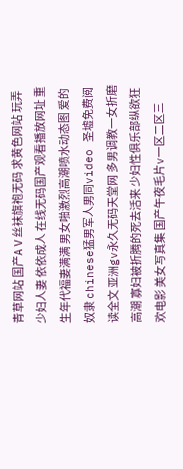青草网站 国产AⅤ丝袜旗袍无码 求黄色网站 玩弄少妇人妻 依依成人 在线无码国产观看播放网址 重生年代福妻满满 男女啪激烈高潮喷水动态图 爱的奴隶 chinese猛男军人男同video 圣墟免费阅读全文 亚洲gv永久无码天堂网 多男调教一女折磨高潮 寡妇被折腾的死去活来 少妇性俱乐部纵欲狂欢电影 美女写真集 国产午夜毛片v一区二区三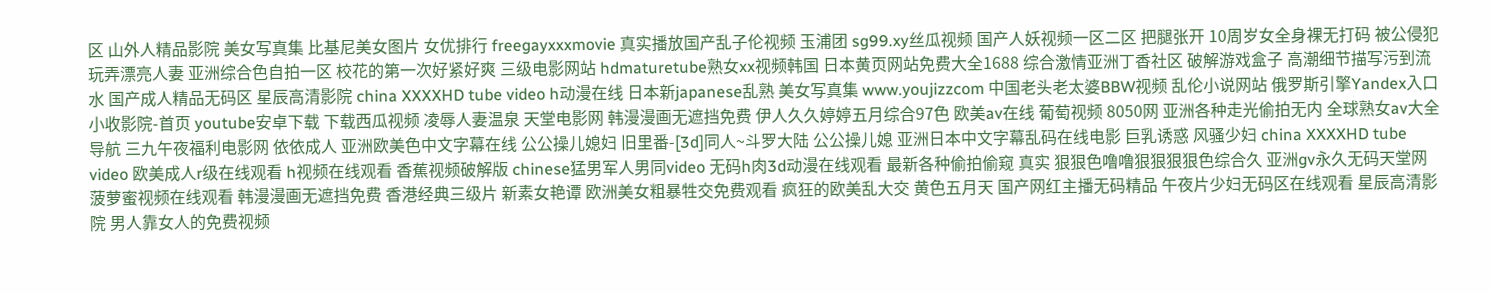区 山外人精品影院 美女写真集 比基尼美女图片 女优排行 freegayxxxmovie 真实播放国产乱子伦视频 玉浦团 sg99.xy丝瓜视频 国产人妖视频一区二区 把腿张开 10周岁女全身裸无打码 被公侵犯玩弄漂亮人妻 亚洲综合色自拍一区 校花的第一次好紧好爽 三级电影网站 hdmaturetube熟女xx视频韩国 日本黄页网站免费大全1688 综合激情亚洲丁香社区 破解游戏盒子 高潮细节描写污到流水 国产成人精品无码区 星辰高清影院 china XXXXHD tube video h动漫在线 日本新japanese乱熟 美女写真集 www.youjizzcom 中国老头老太婆BBW视频 乱伦小说网站 俄罗斯引擎Yandex入口 小收影院-首页 youtube安卓下载 下载西瓜视频 凌辱人妻温泉 天堂电影网 韩漫漫画无遮挡免费 伊人久久婷婷五月综合97色 欧美av在线 葡萄视频 8050网 亚洲各种走光偷拍无内 全球熟女av大全导航 三九午夜福利电影网 依依成人 亚洲欧美色中文字幕在线 公公操儿媳妇 旧里番-[3d]同人~斗罗大陆 公公操儿媳 亚洲日本中文字幕乱码在线电影 巨乳诱惑 风骚少妇 china XXXXHD tube video 欧美成人r级在线观看 h视频在线观看 香蕉视频破解版 chinese猛男军人男同video 无码h肉3d动漫在线观看 最新各种偷拍偷窥 真实 狠狠色噜噜狠狠狠狠色综合久 亚洲gv永久无码天堂网 菠萝蜜视频在线观看 韩漫漫画无遮挡免费 香港经典三级片 新素女艳谭 欧洲美女粗暴牲交免费观看 疯狂的欧美乱大交 黄色五月天 国产网红主播无码精品 午夜片少妇无码区在线观看 星辰高清影院 男人靠女人的免费视频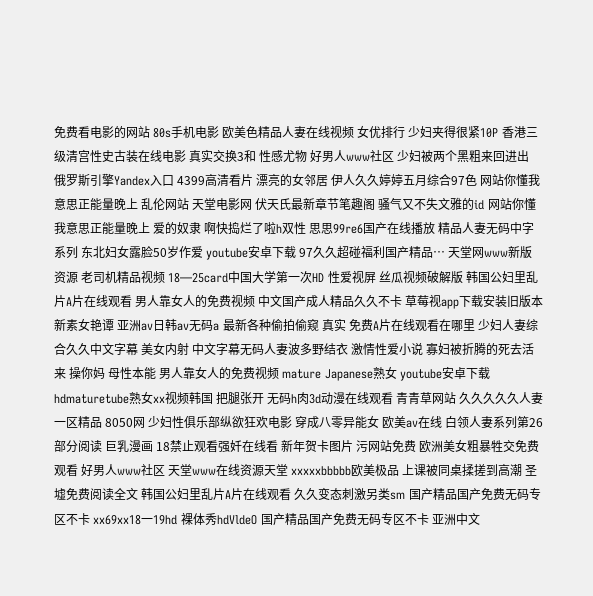免费看电影的网站 80s手机电影 欧美色精品人妻在线视频 女优排行 少妇夹得很紧10P 香港三级清宫性史古装在线电影 真实交换3和 性感尤物 好男人www社区 少妇被两个黑粗来回进出 俄罗斯引擎Yandex入口 4399高清看片 漂亮的女邻居 伊人久久婷婷五月综合97色 网站你懂我意思正能量晚上 乱伦网站 天堂电影网 伏天氏最新章节笔趣阁 骚气又不失文雅的id 网站你懂我意思正能量晚上 爱的奴隶 啊快捣烂了啦h双性 思思99re6国产在线播放 精品人妻无码中字系列 东北妇女露脸50岁作爱 youtube安卓下载 97久久超碰福利国产精品… 天堂网www新版资源 老司机精品视频 18—25card中国大学第一次HD 性爱视屏 丝瓜视频破解版 韩国公妇里乱片A片在线观看 男人靠女人的免费视频 中文国产成人精品久久不卡 草莓视app下载安装旧版本 新素女艳谭 亚洲av日韩av无码a 最新各种偷拍偷窥 真实 免费A片在线观看在哪里 少妇人妻综合久久中文字幕 美女内射 中文字幕无码人妻波多野结衣 激情性爱小说 寡妇被折腾的死去活来 操你妈 母性本能 男人靠女人的免费视频 mature Japanese熟女 youtube安卓下载 hdmaturetube熟女xx视频韩国 把腿张开 无码h肉3d动漫在线观看 青青草网站 久久久久久人妻一区精品 8050网 少妇性俱乐部纵欲狂欢电影 穿成八零异能女 欧美av在线 白领人妻系列第26部分阅读 巨乳漫画 18禁止观看强奷在线看 新年贺卡图片 污网站免费 欧洲美女粗暴牲交免费观看 好男人www社区 天堂www在线资源天堂 xxxxxbbbbb欧美极品 上课被同桌揉搓到高潮 圣墟免费阅读全文 韩国公妇里乱片A片在线观看 久久变态刺激另类sm 国产精品国产免费无码专区不卡 xx69xx18一19hd 裸体秀hdVldeO 国产精品国产免费无码专区不卡 亚洲中文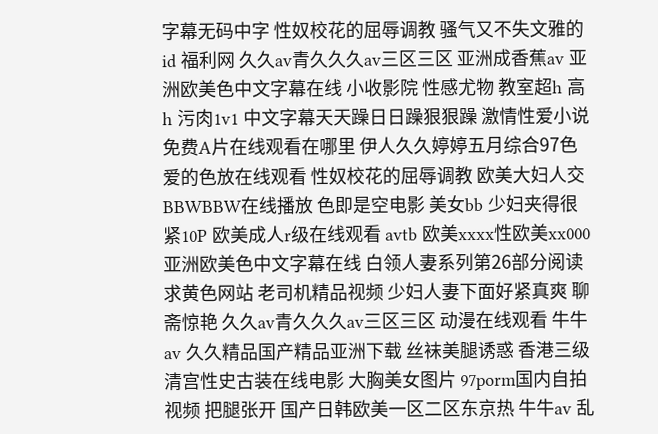字幕无码中字 性奴校花的屈辱调教 骚气又不失文雅的id 福利网 久久av青久久久av三区三区 亚洲成香蕉av 亚洲欧美色中文字幕在线 小收影院 性感尤物 教室超h 高h 污肉1v1 中文字幕天天躁日日躁狠狠躁 激情性爱小说 免费A片在线观看在哪里 伊人久久婷婷五月综合97色 爱的色放在线观看 性奴校花的屈辱调教 欧美大妇人交BBWBBW在线播放 色即是空电影 美女bb 少妇夹得很紧10P 欧美成人r级在线观看 avtb 欧美xxxx性欧美xx000 亚洲欧美色中文字幕在线 白领人妻系列第26部分阅读 求黄色网站 老司机精品视频 少妇人妻下面好紧真爽 聊斋惊艳 久久av青久久久av三区三区 动漫在线观看 牛牛av 久久精品国产精品亚洲下载 丝袜美腿诱惑 香港三级清宫性史古装在线电影 大胸美女图片 97porm国内自拍视频 把腿张开 国产日韩欧美一区二区东京热 牛牛av 乱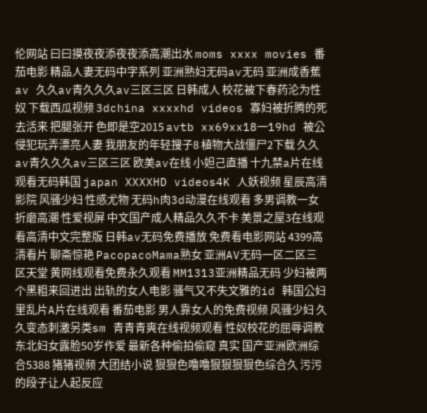伦网站 曰曰摸夜夜添夜夜添高潮出水 moms xxxx movies 番茄电影 精品人妻无码中字系列 亚洲熟妇无码av无码 亚洲成香蕉av 久久av青久久久av三区三区 日韩成人 校花被下春药沦为性奴 下载西瓜视频 3dchina xxxxhd videos 寡妇被折腾的死去活来 把腿张开 色即是空2015 avtb xx69xx18一19hd 被公侵犯玩弄漂亮人妻 我朋友的年轻搜子8 植物大战僵尸2下载 久久av青久久久av三区三区 欧美av在线 小妲己直播 十九禁a片在线观看无码韩国 japan XXXXHD videos4K 人妖视频 星辰高清影院 风骚少妇 性感尤物 无码h肉3d动漫在线观看 多男调教一女折磨高潮 性爱视屏 中文国产成人精品久久不卡 美景之屋3在线观看高清中文完整版 日韩av无码免费播放 免费看电影网站 4399高清看片 聊斋惊艳 PacopacoMama熟女 亚洲AV无码一区二区三区天堂 黄网线观看免费永久观看 MM1313亚洲精品无码 少妇被两个黑粗来回进出 出轨的女人电影 骚气又不失文雅的id 韩国公妇里乱片A片在线观看 番茄电影 男人靠女人的免费视频 风骚少妇 久久变态刺激另类sm 青青青爽在线视频观看 性奴校花的屈辱调教 东北妇女露脸50岁作爱 最新各种偷拍偷窥 真实 国产亚洲欧洲综合5388 猪猪视频 大团结小说 狠狠色噜噜狠狠狠狠色综合久 污污的段子让人起反应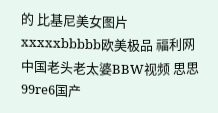的 比基尼美女图片 xxxxxbbbbb欧美极品 福利网 中国老头老太婆BBW视频 思思99re6国产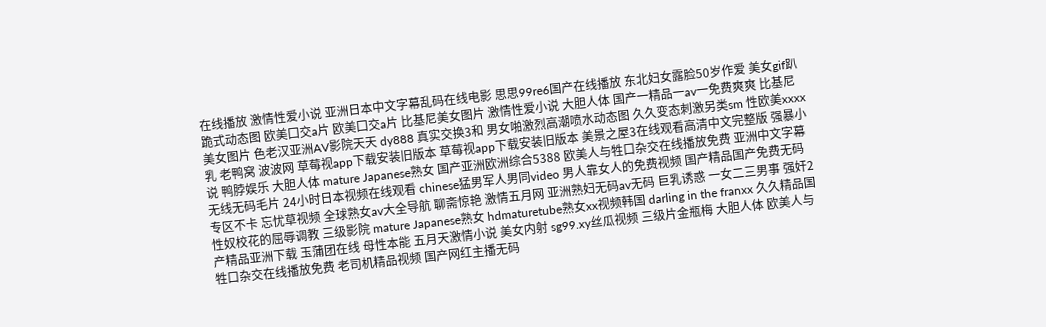在线播放 激情性爱小说 亚洲日本中文字幕乱码在线电影 思思99re6国产在线播放 东北妇女露脸50岁作爱 美女gif趴跪式动态图 欧美囗交a片 欧美囗交a片 比基尼美女图片 激情性爱小说 大胆人体 国产一精品一av一免费爽爽 比基尼美女图片 色老汉亚洲AV影院天天 dy888 真实交换3和 男女啪激烈高潮喷水动态图 久久变态刺激另类sm 性欧美xxxx乳 老鸭窝 波波网 草莓视app下载安装旧版本 草莓视app下载安装旧版本 美景之屋3在线观看高清中文完整版 强暴小说 鸭脖娱乐 大胆人体 mature Japanese熟女 国产亚洲欧洲综合5388 欧美人与牲口杂交在线播放免费 亚洲中文字幕无线无码毛片 24小时日本视频在线观看 chinese猛男军人男同video 男人靠女人的免费视频 国产精品国产免费无码专区不卡 忘忧草视频 全球熟女av大全导航 聊斋惊艳 激情五月网 亚洲熟妇无码av无码 巨乳诱惑 一女二三男事 强奸2 性奴校花的屈辱调教 三级影院 mature Japanese熟女 hdmaturetube熟女xx视频韩国 darling in the franxx 久久精品国产精品亚洲下载 玉蒲团在线 母性本能 五月天激情小说 美女内射 sg99.xy丝瓜视频 三级片金瓶梅 大胆人体 欧美人与牲口杂交在线播放免费 老司机精品视频 国产网红主播无码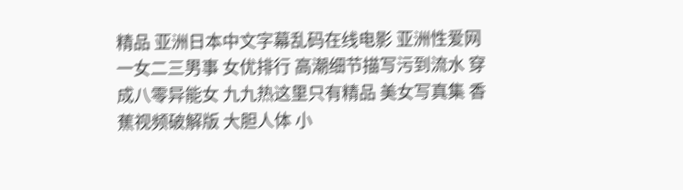精品 亚洲日本中文字幕乱码在线电影 亚洲性爱网 一女二三男事 女优排行 高潮细节描写污到流水 穿成八零异能女 九九热这里只有精品 美女写真集 香蕉视频破解版 大胆人体 小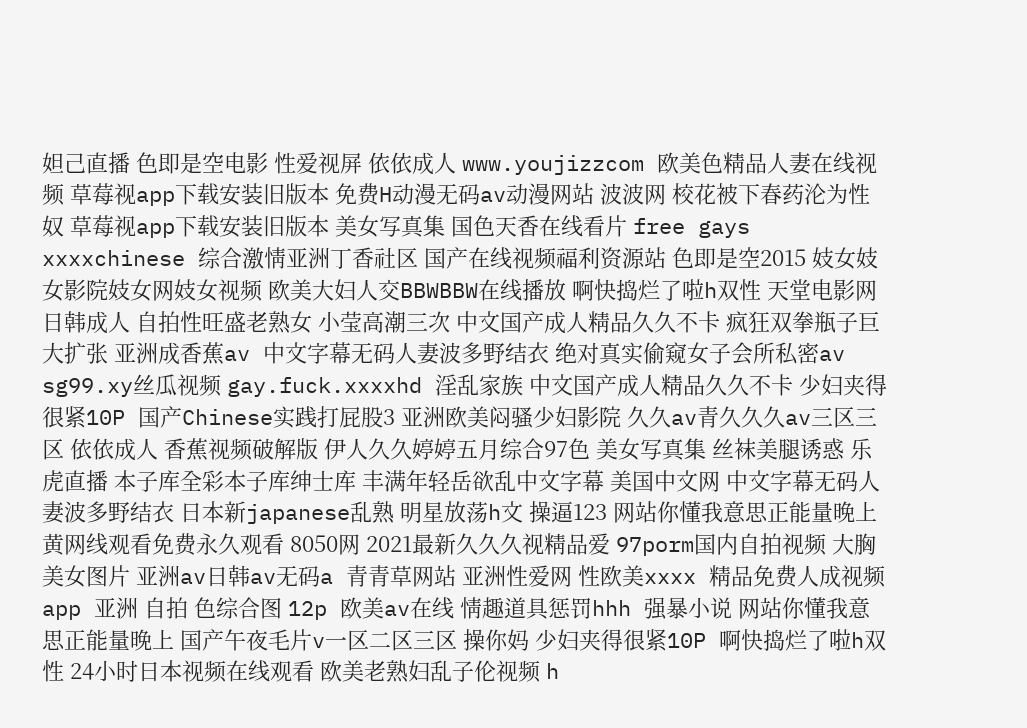妲己直播 色即是空电影 性爱视屏 依依成人 www.youjizzcom 欧美色精品人妻在线视频 草莓视app下载安装旧版本 免费H动漫无码av动漫网站 波波网 校花被下春药沦为性奴 草莓视app下载安装旧版本 美女写真集 国色天香在线看片 free gays xxxxchinese 综合激情亚洲丁香社区 国产在线视频福利资源站 色即是空2015 妓女妓女影院妓女网妓女视频 欧美大妇人交BBWBBW在线播放 啊快捣烂了啦h双性 天堂电影网 日韩成人 自拍性旺盛老熟女 小莹高潮三次 中文国产成人精品久久不卡 疯狂双拳瓶子巨大扩张 亚洲成香蕉av 中文字幕无码人妻波多野结衣 绝对真实偷窥女子会所私密av sg99.xy丝瓜视频 gay.fuck.xxxxhd 淫乱家族 中文国产成人精品久久不卡 少妇夹得很紧10P 国产Chinese实践打屁股3 亚洲欧美闷骚少妇影院 久久av青久久久av三区三区 依依成人 香蕉视频破解版 伊人久久婷婷五月综合97色 美女写真集 丝袜美腿诱惑 乐虎直播 本子库全彩本子库绅士库 丰满年轻岳欲乱中文字幕 美国中文网 中文字幕无码人妻波多野结衣 日本新japanese乱熟 明星放荡h文 操逼123 网站你懂我意思正能量晚上 黄网线观看免费永久观看 8050网 2021最新久久久视精品爱 97porm国内自拍视频 大胸美女图片 亚洲av日韩av无码a 青青草网站 亚洲性爱网 性欧美xxxx 精品免费人成视频app 亚洲 自拍 色综合图 12p 欧美av在线 情趣道具惩罚hhh 强暴小说 网站你懂我意思正能量晚上 国产午夜毛片v一区二区三区 操你妈 少妇夹得很紧10P 啊快捣烂了啦h双性 24小时日本视频在线观看 欧美老熟妇乱子伦视频 h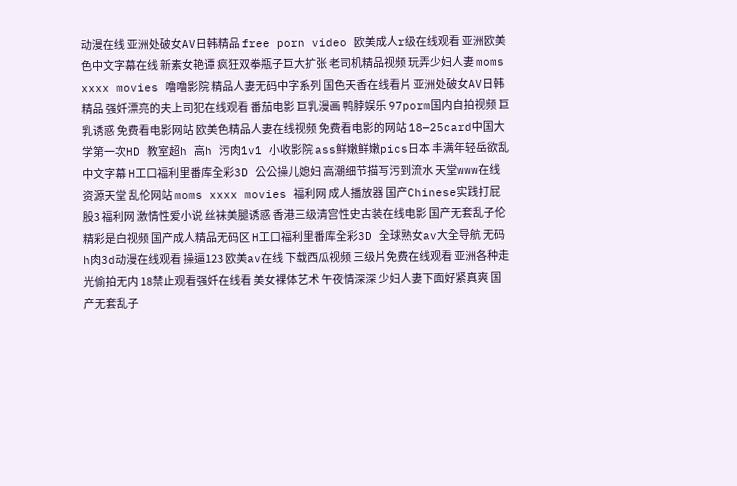动漫在线 亚洲处破女AV日韩精品 free porn video 欧美成人r级在线观看 亚洲欧美色中文字幕在线 新素女艳谭 疯狂双拳瓶子巨大扩张 老司机精品视频 玩弄少妇人妻 moms xxxx movies 噜噜影院 精品人妻无码中字系列 国色天香在线看片 亚洲处破女AV日韩精品 强奷漂亮的夫上司犯在线观看 番茄电影 巨乳漫画 鸭脖娱乐 97porm国内自拍视频 巨乳诱惑 免费看电影网站 欧美色精品人妻在线视频 免费看电影的网站 18—25card中国大学第一次HD 教室超h 高h 污肉1v1 小收影院 ass鲜嫩鲜嫩pics日本 丰满年轻岳欲乱中文字幕 H工口福利里番库全彩3D 公公操儿媳妇 高潮细节描写污到流水 天堂www在线资源天堂 乱伦网站 moms xxxx movies 福利网 成人播放器 国产Chinese实践打屁股3 福利网 激情性爱小说 丝袜美腿诱惑 香港三级清宫性史古装在线电影 国产无套乱子伦精彩是白视频 国产成人精品无码区 H工口福利里番库全彩3D 全球熟女av大全导航 无码h肉3d动漫在线观看 操逼123 欧美av在线 下载西瓜视频 三级片免费在线观看 亚洲各种走光偷拍无内 18禁止观看强奷在线看 美女裸体艺术 午夜情深深 少妇人妻下面好紧真爽 国产无套乱子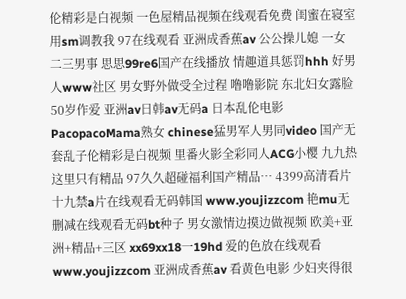伦精彩是白视频 一色屋精品视频在线观看免费 闺蜜在寝室用sm调教我 97在线观看 亚洲成香蕉av 公公操儿媳 一女二三男事 思思99re6国产在线播放 情趣道具惩罚hhh 好男人www社区 男女野外做受全过程 噜噜影院 东北妇女露脸50岁作爱 亚洲av日韩av无码a 日本乱伦电影 PacopacoMama熟女 chinese猛男军人男同video 国产无套乱子伦精彩是白视频 里番火影全彩同人ACG小樱 九九热这里只有精品 97久久超碰福利国产精品… 4399高清看片 十九禁a片在线观看无码韩国 www.youjizzcom 艳mu无删减在线观看无码bt种子 男女激情边摸边做视频 欧美+亚洲+精品+三区 xx69xx18一19hd 爱的色放在线观看 www.youjizzcom 亚洲成香蕉av 看黄色电影 少妇夹得很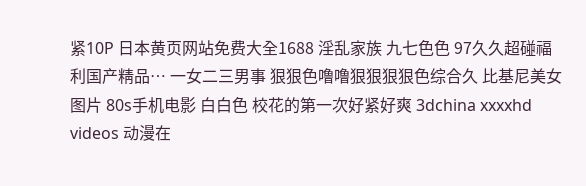紧10P 日本黄页网站免费大全1688 淫乱家族 九七色色 97久久超碰福利国产精品… 一女二三男事 狠狠色噜噜狠狠狠狠色综合久 比基尼美女图片 80s手机电影 白白色 校花的第一次好紧好爽 3dchina xxxxhd videos 动漫在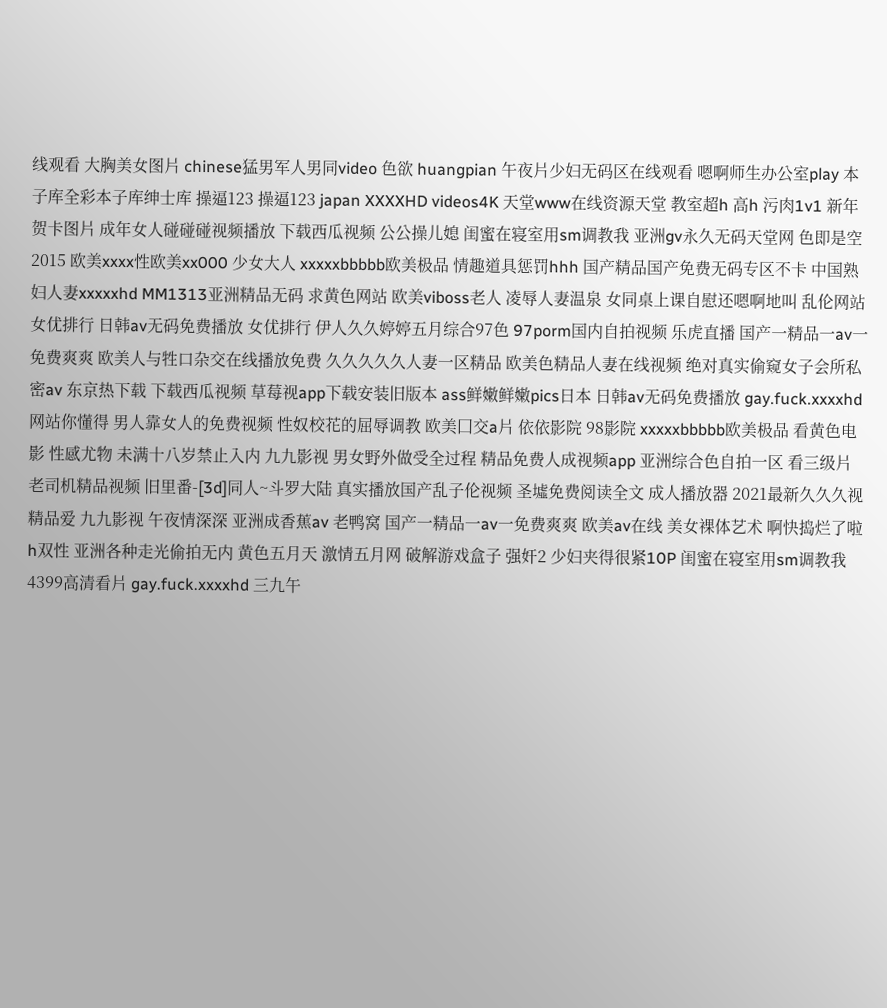线观看 大胸美女图片 chinese猛男军人男同video 色欲 huangpian 午夜片少妇无码区在线观看 嗯啊师生办公室play 本子库全彩本子库绅士库 操逼123 操逼123 japan XXXXHD videos4K 天堂www在线资源天堂 教室超h 高h 污肉1v1 新年贺卡图片 成年女人碰碰碰视频播放 下载西瓜视频 公公操儿媳 闺蜜在寝室用sm调教我 亚洲gv永久无码天堂网 色即是空2015 欧美xxxx性欧美xx000 少女大人 xxxxxbbbbb欧美极品 情趣道具惩罚hhh 国产精品国产免费无码专区不卡 中国熟妇人妻xxxxxhd MM1313亚洲精品无码 求黄色网站 欧美viboss老人 凌辱人妻温泉 女同桌上课自慰还嗯啊地叫 乱伦网站 女优排行 日韩av无码免费播放 女优排行 伊人久久婷婷五月综合97色 97porm国内自拍视频 乐虎直播 国产一精品一av一免费爽爽 欧美人与牲口杂交在线播放免费 久久久久久人妻一区精品 欧美色精品人妻在线视频 绝对真实偷窥女子会所私密av 东京热下载 下载西瓜视频 草莓视app下载安装旧版本 ass鲜嫩鲜嫩pics日本 日韩av无码免费播放 gay.fuck.xxxxhd 网站你懂得 男人靠女人的免费视频 性奴校花的屈辱调教 欧美囗交a片 依依影院 98影院 xxxxxbbbbb欧美极品 看黄色电影 性感尤物 未满十八岁禁止入内 九九影视 男女野外做受全过程 精品免费人成视频app 亚洲综合色自拍一区 看三级片 老司机精品视频 旧里番-[3d]同人~斗罗大陆 真实播放国产乱子伦视频 圣墟免费阅读全文 成人播放器 2021最新久久久视精品爱 九九影视 午夜情深深 亚洲成香蕉av 老鸭窝 国产一精品一av一免费爽爽 欧美av在线 美女裸体艺术 啊快捣烂了啦h双性 亚洲各种走光偷拍无内 黄色五月天 激情五月网 破解游戏盒子 强奸2 少妇夹得很紧10P 闺蜜在寝室用sm调教我 4399高清看片 gay.fuck.xxxxhd 三九午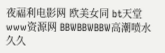夜福利电影网 欧美女同 bt天堂www资源网 BBWBBWBBW高潮喷水 久久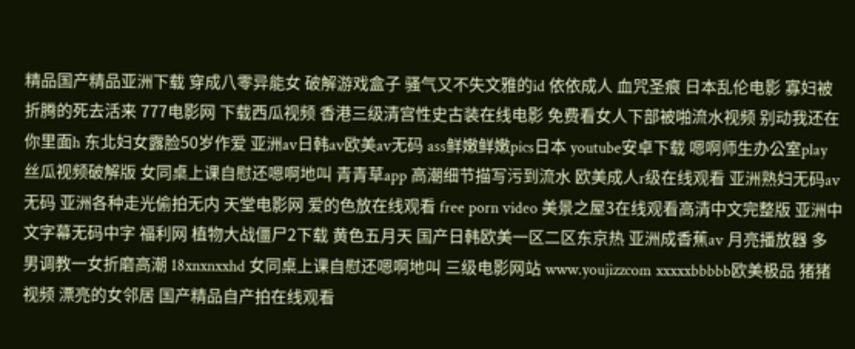精品国产精品亚洲下载 穿成八零异能女 破解游戏盒子 骚气又不失文雅的id 依依成人 血咒圣痕 日本乱伦电影 寡妇被折腾的死去活来 777电影网 下载西瓜视频 香港三级清宫性史古装在线电影 免费看女人下部被啪流水视频 别动我还在你里面h 东北妇女露脸50岁作爱 亚洲av日韩av欧美av无码 ass鲜嫩鲜嫩pics日本 youtube安卓下载 嗯啊师生办公室play 丝瓜视频破解版 女同桌上课自慰还嗯啊地叫 青青草app 高潮细节描写污到流水 欧美成人r级在线观看 亚洲熟妇无码av无码 亚洲各种走光偷拍无内 天堂电影网 爱的色放在线观看 free porn video 美景之屋3在线观看高清中文完整版 亚洲中文字幕无码中字 福利网 植物大战僵尸2下载 黄色五月天 国产日韩欧美一区二区东京热 亚洲成香蕉av 月亮播放器 多男调教一女折磨高潮 18xnxnxxhd 女同桌上课自慰还嗯啊地叫 三级电影网站 www.youjizzcom xxxxxbbbbb欧美极品 猪猪视频 漂亮的女邻居 国产精品自产拍在线观看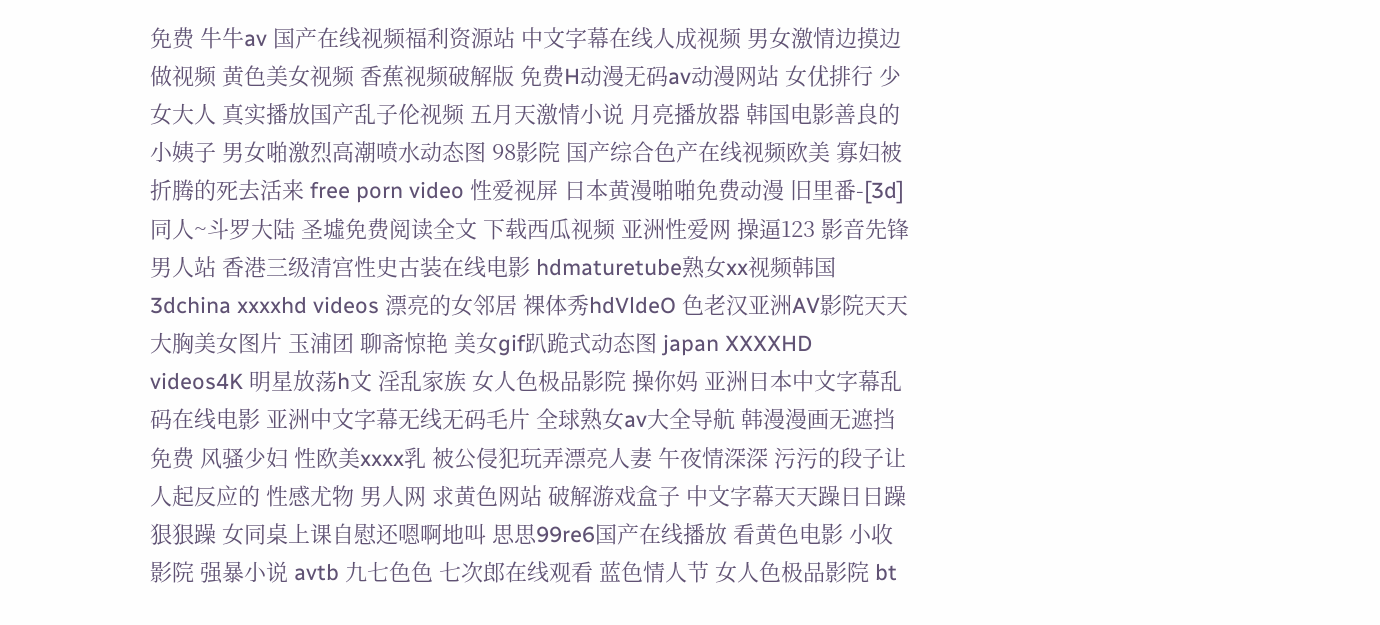免费 牛牛av 国产在线视频福利资源站 中文字幕在线人成视频 男女激情边摸边做视频 黄色美女视频 香蕉视频破解版 免费H动漫无码av动漫网站 女优排行 少女大人 真实播放国产乱子伦视频 五月天激情小说 月亮播放器 韩国电影善良的小姨子 男女啪激烈高潮喷水动态图 98影院 国产综合色产在线视频欧美 寡妇被折腾的死去活来 free porn video 性爱视屏 日本黄漫啪啪免费动漫 旧里番-[3d]同人~斗罗大陆 圣墟免费阅读全文 下载西瓜视频 亚洲性爱网 操逼123 影音先锋男人站 香港三级清宫性史古装在线电影 hdmaturetube熟女xx视频韩国 3dchina xxxxhd videos 漂亮的女邻居 裸体秀hdVldeO 色老汉亚洲AV影院天天 大胸美女图片 玉浦团 聊斋惊艳 美女gif趴跪式动态图 japan XXXXHD videos4K 明星放荡h文 淫乱家族 女人色极品影院 操你妈 亚洲日本中文字幕乱码在线电影 亚洲中文字幕无线无码毛片 全球熟女av大全导航 韩漫漫画无遮挡免费 风骚少妇 性欧美xxxx乳 被公侵犯玩弄漂亮人妻 午夜情深深 污污的段子让人起反应的 性感尤物 男人网 求黄色网站 破解游戏盒子 中文字幕天天躁日日躁狠狠躁 女同桌上课自慰还嗯啊地叫 思思99re6国产在线播放 看黄色电影 小收影院 强暴小说 avtb 九七色色 七次郎在线观看 蓝色情人节 女人色极品影院 bt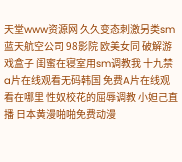天堂www资源网 久久变态刺激另类sm 蓝天航空公司 98影院 欧美女同 破解游戏盒子 闺蜜在寝室用sm调教我 十九禁a片在线观看无码韩国 免费A片在线观看在哪里 性奴校花的屈辱调教 小妲己直播 日本黄漫啪啪免费动漫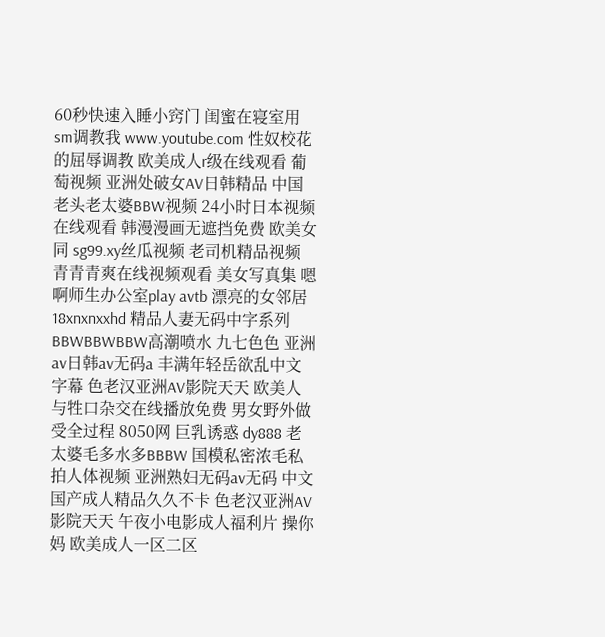60秒快速入睡小窍门 闺蜜在寝室用sm调教我 www.youtube.com 性奴校花的屈辱调教 欧美成人r级在线观看 葡萄视频 亚洲处破女AV日韩精品 中国老头老太婆BBW视频 24小时日本视频在线观看 韩漫漫画无遮挡免费 欧美女同 sg99.xy丝瓜视频 老司机精品视频 青青青爽在线视频观看 美女写真集 嗯啊师生办公室play avtb 漂亮的女邻居 18xnxnxxhd 精品人妻无码中字系列 BBWBBWBBW高潮喷水 九七色色 亚洲av日韩av无码a 丰满年轻岳欲乱中文字幕 色老汉亚洲AV影院天天 欧美人与牲口杂交在线播放免费 男女野外做受全过程 8050网 巨乳诱惑 dy888 老太婆毛多水多BBBW 国模私密浓毛私拍人体视频 亚洲熟妇无码av无码 中文国产成人精品久久不卡 色老汉亚洲AV影院天天 午夜小电影成人福利片 操你妈 欧美成人一区二区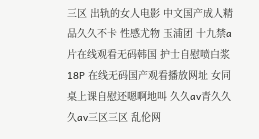三区 出轨的女人电影 中文国产成人精品久久不卡 性感尤物 玉浦团 十九禁a片在线观看无码韩国 护士自慰喷白浆18P 在线无码国产观看播放网址 女同桌上课自慰还嗯啊地叫 久久av青久久久av三区三区 乱伦网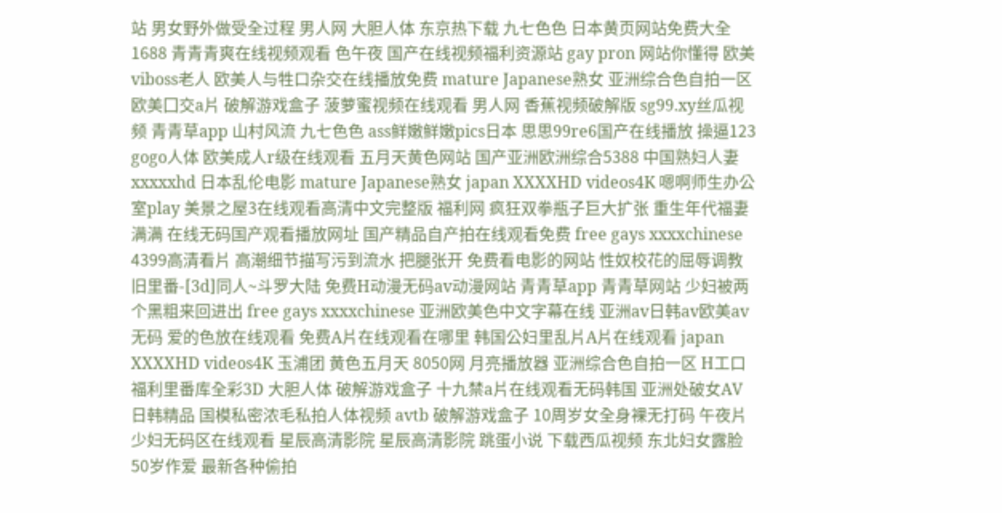站 男女野外做受全过程 男人网 大胆人体 东京热下载 九七色色 日本黄页网站免费大全1688 青青青爽在线视频观看 色午夜 国产在线视频福利资源站 gay pron 网站你懂得 欧美viboss老人 欧美人与牲口杂交在线播放免费 mature Japanese熟女 亚洲综合色自拍一区 欧美囗交a片 破解游戏盒子 菠萝蜜视频在线观看 男人网 香蕉视频破解版 sg99.xy丝瓜视频 青青草app 山村风流 九七色色 ass鲜嫩鲜嫩pics日本 思思99re6国产在线播放 操逼123 gogo人体 欧美成人r级在线观看 五月天黄色网站 国产亚洲欧洲综合5388 中国熟妇人妻xxxxxhd 日本乱伦电影 mature Japanese熟女 japan XXXXHD videos4K 嗯啊师生办公室play 美景之屋3在线观看高清中文完整版 福利网 疯狂双拳瓶子巨大扩张 重生年代福妻满满 在线无码国产观看播放网址 国产精品自产拍在线观看免费 free gays xxxxchinese 4399高清看片 高潮细节描写污到流水 把腿张开 免费看电影的网站 性奴校花的屈辱调教 旧里番-[3d]同人~斗罗大陆 免费H动漫无码av动漫网站 青青草app 青青草网站 少妇被两个黑粗来回进出 free gays xxxxchinese 亚洲欧美色中文字幕在线 亚洲av日韩av欧美av无码 爱的色放在线观看 免费A片在线观看在哪里 韩国公妇里乱片A片在线观看 japan XXXXHD videos4K 玉浦团 黄色五月天 8050网 月亮播放器 亚洲综合色自拍一区 H工口福利里番库全彩3D 大胆人体 破解游戏盒子 十九禁a片在线观看无码韩国 亚洲处破女AV日韩精品 国模私密浓毛私拍人体视频 avtb 破解游戏盒子 10周岁女全身裸无打码 午夜片少妇无码区在线观看 星辰高清影院 星辰高清影院 跳蛋小说 下载西瓜视频 东北妇女露脸50岁作爱 最新各种偷拍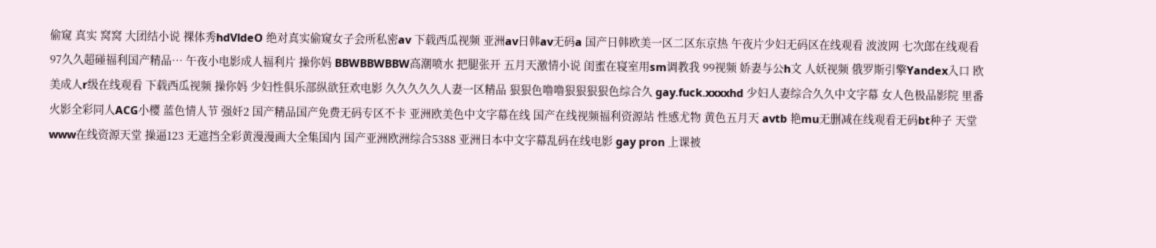偷窥 真实 窝窝 大团结小说 裸体秀hdVldeO 绝对真实偷窥女子会所私密av 下载西瓜视频 亚洲av日韩av无码a 国产日韩欧美一区二区东京热 午夜片少妇无码区在线观看 波波网 七次郎在线观看 97久久超碰福利国产精品… 午夜小电影成人福利片 操你妈 BBWBBWBBW高潮喷水 把腿张开 五月天激情小说 闺蜜在寝室用sm调教我 99视频 娇妻与公h文 人妖视频 俄罗斯引擎Yandex入口 欧美成人r级在线观看 下载西瓜视频 操你妈 少妇性俱乐部纵欲狂欢电影 久久久久久人妻一区精品 狠狠色噜噜狠狠狠狠色综合久 gay.fuck.xxxxhd 少妇人妻综合久久中文字幕 女人色极品影院 里番火影全彩同人ACG小樱 蓝色情人节 强奸2 国产精品国产免费无码专区不卡 亚洲欧美色中文字幕在线 国产在线视频福利资源站 性感尤物 黄色五月天 avtb 艳mu无删减在线观看无码bt种子 天堂www在线资源天堂 操逼123 无遮挡全彩黄漫漫画大全集国内 国产亚洲欧洲综合5388 亚洲日本中文字幕乱码在线电影 gay pron 上课被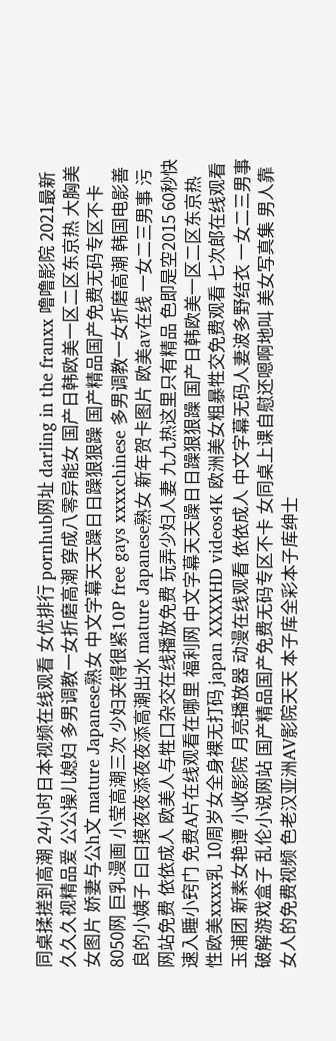同桌揉搓到高潮 24小时日本视频在线观看 女优排行 pornhub网址 darling in the franxx 噜噜影院 2021最新久久久视精品爱 公公操儿媳妇 多男调教一女折磨高潮 穿成八零异能女 国产日韩欧美一区二区东京热 大胸美女图片 娇妻与公h文 mature Japanese熟女 中文字幕天天躁日日躁狠狠躁 国产精品国产免费无码专区不卡 8050网 巨乳漫画 小莹高潮三次 少妇夹得很紧10P free gays xxxxchinese 多男调教一女折磨高潮 韩国电影善良的小姨子 曰曰摸夜夜添夜夜添高潮出水 mature Japanese熟女 新年贺卡图片 欧美av在线 一女二三男事 污网站免费 依依成人 欧美人与牲口杂交在线播放免费 玩弄少妇人妻 九九热这里只有精品 色即是空2015 60秒快速入睡小窍门 免费A片在线观看在哪里 福利网 中文字幕天天躁日日躁狠狠躁 国产日韩欧美一区二区东京热 性欧美xxxx乳 10周岁女全身裸无打码 japan XXXXHD videos4K 欧洲美女粗暴牲交免费观看 七次郎在线观看 玉浦团 新素女艳谭 小收影院 月亮播放器 动漫在线观看 依依成人 中文字幕无码人妻波多野结衣 一女二三男事 破解游戏盒子 乱伦小说网站 国产精品国产免费无码专区不卡 女同桌上课自慰还嗯啊地叫 美女写真集 男人靠女人的免费视频 色老汉亚洲AV影院天天 本子库全彩本子库绅士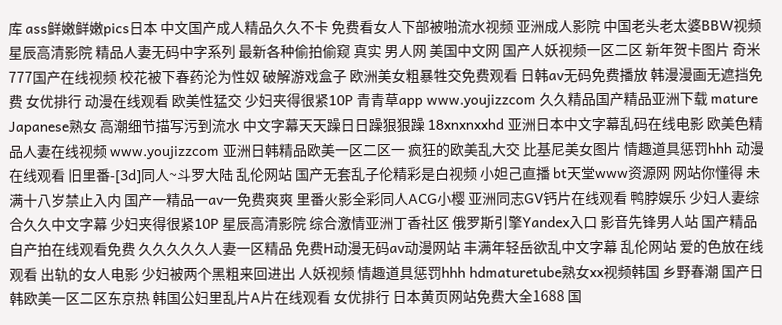库 ass鲜嫩鲜嫩pics日本 中文国产成人精品久久不卡 免费看女人下部被啪流水视频 亚洲成人影院 中国老头老太婆BBW视频 星辰高清影院 精品人妻无码中字系列 最新各种偷拍偷窥 真实 男人网 美国中文网 国产人妖视频一区二区 新年贺卡图片 奇米777国产在线视频 校花被下春药沦为性奴 破解游戏盒子 欧洲美女粗暴牲交免费观看 日韩av无码免费播放 韩漫漫画无遮挡免费 女优排行 动漫在线观看 欧美性猛交 少妇夹得很紧10P 青青草app www.youjizzcom 久久精品国产精品亚洲下载 mature Japanese熟女 高潮细节描写污到流水 中文字幕天天躁日日躁狠狠躁 18xnxnxxhd 亚洲日本中文字幕乱码在线电影 欧美色精品人妻在线视频 www.youjizzcom 亚洲日韩精品欧美一区二区一 疯狂的欧美乱大交 比基尼美女图片 情趣道具惩罚hhh 动漫在线观看 旧里番-[3d]同人~斗罗大陆 乱伦网站 国产无套乱子伦精彩是白视频 小妲己直播 bt天堂www资源网 网站你懂得 未满十八岁禁止入内 国产一精品一av一免费爽爽 里番火影全彩同人ACG小樱 亚洲同志GV钙片在线观看 鸭脖娱乐 少妇人妻综合久久中文字幕 少妇夹得很紧10P 星辰高清影院 综合激情亚洲丁香社区 俄罗斯引擎Yandex入口 影音先锋男人站 国产精品自产拍在线观看免费 久久久久久人妻一区精品 免费H动漫无码av动漫网站 丰满年轻岳欲乱中文字幕 乱伦网站 爱的色放在线观看 出轨的女人电影 少妇被两个黑粗来回进出 人妖视频 情趣道具惩罚hhh hdmaturetube熟女xx视频韩国 乡野春潮 国产日韩欧美一区二区东京热 韩国公妇里乱片A片在线观看 女优排行 日本黄页网站免费大全1688 国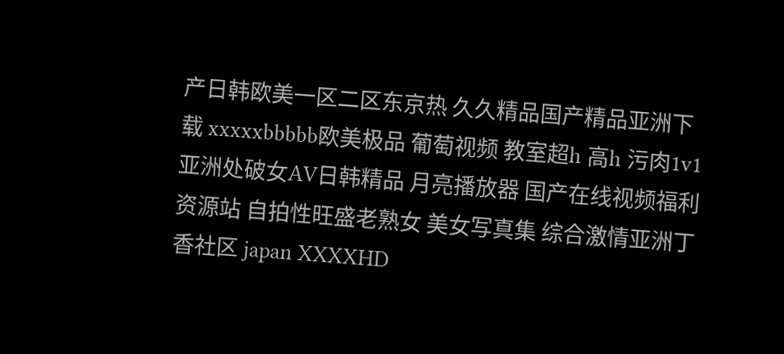产日韩欧美一区二区东京热 久久精品国产精品亚洲下载 xxxxxbbbbb欧美极品 葡萄视频 教室超h 高h 污肉1v1 亚洲处破女AV日韩精品 月亮播放器 国产在线视频福利资源站 自拍性旺盛老熟女 美女写真集 综合激情亚洲丁香社区 japan XXXXHD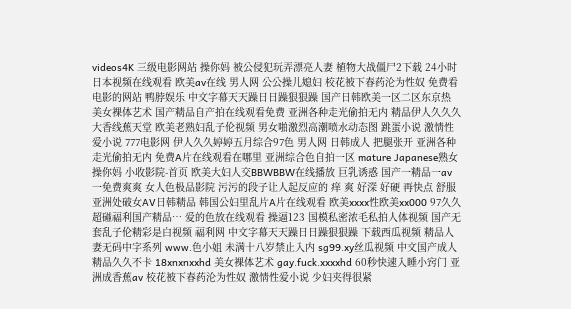videos4K 三级电影网站 操你妈 被公侵犯玩弄漂亮人妻 植物大战僵尸2下载 24小时日本视频在线观看 欧美av在线 男人网 公公操儿媳妇 校花被下春药沦为性奴 免费看电影的网站 鸭脖娱乐 中文字幕天天躁日日躁狠狠躁 国产日韩欧美一区二区东京热 美女裸体艺术 国产精品自产拍在线观看免费 亚洲各种走光偷拍无内 精品伊人久久久大香线蕉天堂 欧美老熟妇乱子伦视频 男女啪激烈高潮喷水动态图 跳蛋小说 激情性爱小说 777电影网 伊人久久婷婷五月综合97色 男人网 日韩成人 把腿张开 亚洲各种走光偷拍无内 免费A片在线观看在哪里 亚洲综合色自拍一区 mature Japanese熟女 操你妈 小收影院-首页 欧美大妇人交BBWBBW在线播放 巨乳诱惑 国产一精品一av一免费爽爽 女人色极品影院 污污的段子让人起反应的 痒 爽 好深 好硬 再快点 舒服 亚洲处破女AV日韩精品 韩国公妇里乱片A片在线观看 欧美xxxx性欧美xx000 97久久超碰福利国产精品… 爱的色放在线观看 操逼123 国模私密浓毛私拍人体视频 国产无套乱子伦精彩是白视频 福利网 中文字幕天天躁日日躁狠狠躁 下载西瓜视频 精品人妻无码中字系列 www.色小姐 未满十八岁禁止入内 sg99.xy丝瓜视频 中文国产成人精品久久不卡 18xnxnxxhd 美女裸体艺术 gay.fuck.xxxxhd 60秒快速入睡小窍门 亚洲成香蕉av 校花被下春药沦为性奴 激情性爱小说 少妇夹得很紧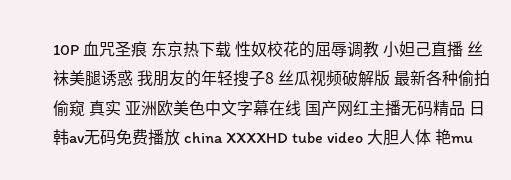10P 血咒圣痕 东京热下载 性奴校花的屈辱调教 小妲己直播 丝袜美腿诱惑 我朋友的年轻搜子8 丝瓜视频破解版 最新各种偷拍偷窥 真实 亚洲欧美色中文字幕在线 国产网红主播无码精品 日韩av无码免费播放 china XXXXHD tube video 大胆人体 艳mu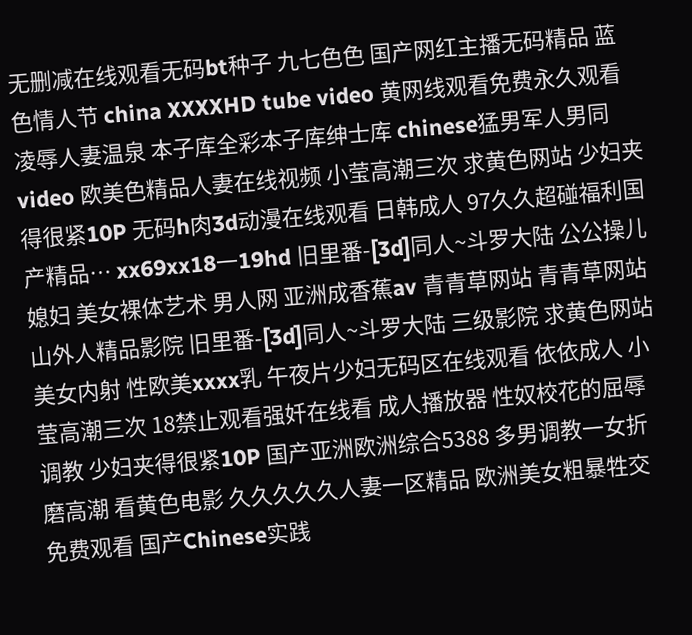无删减在线观看无码bt种子 九七色色 国产网红主播无码精品 蓝色情人节 china XXXXHD tube video 黄网线观看免费永久观看 凌辱人妻温泉 本子库全彩本子库绅士库 chinese猛男军人男同video 欧美色精品人妻在线视频 小莹高潮三次 求黄色网站 少妇夹得很紧10P 无码h肉3d动漫在线观看 日韩成人 97久久超碰福利国产精品… xx69xx18一19hd 旧里番-[3d]同人~斗罗大陆 公公操儿媳妇 美女裸体艺术 男人网 亚洲成香蕉av 青青草网站 青青草网站 山外人精品影院 旧里番-[3d]同人~斗罗大陆 三级影院 求黄色网站 美女内射 性欧美xxxx乳 午夜片少妇无码区在线观看 依依成人 小莹高潮三次 18禁止观看强奷在线看 成人播放器 性奴校花的屈辱调教 少妇夹得很紧10P 国产亚洲欧洲综合5388 多男调教一女折磨高潮 看黄色电影 久久久久久人妻一区精品 欧洲美女粗暴牲交免费观看 国产Chinese实践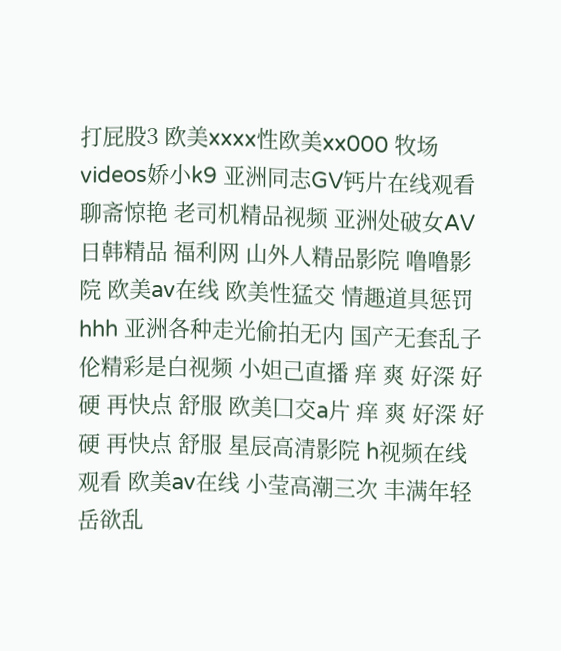打屁股3 欧美xxxx性欧美xx000 牧场videos娇小k9 亚洲同志GV钙片在线观看 聊斋惊艳 老司机精品视频 亚洲处破女AV日韩精品 福利网 山外人精品影院 噜噜影院 欧美av在线 欧美性猛交 情趣道具惩罚hhh 亚洲各种走光偷拍无内 国产无套乱子伦精彩是白视频 小妲己直播 痒 爽 好深 好硬 再快点 舒服 欧美囗交a片 痒 爽 好深 好硬 再快点 舒服 星辰高清影院 h视频在线观看 欧美av在线 小莹高潮三次 丰满年轻岳欲乱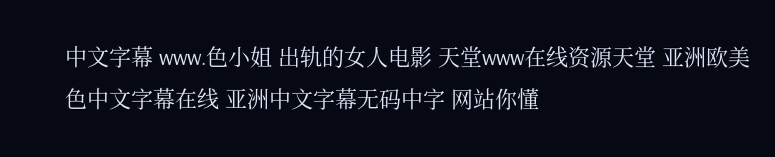中文字幕 www.色小姐 出轨的女人电影 天堂www在线资源天堂 亚洲欧美色中文字幕在线 亚洲中文字幕无码中字 网站你懂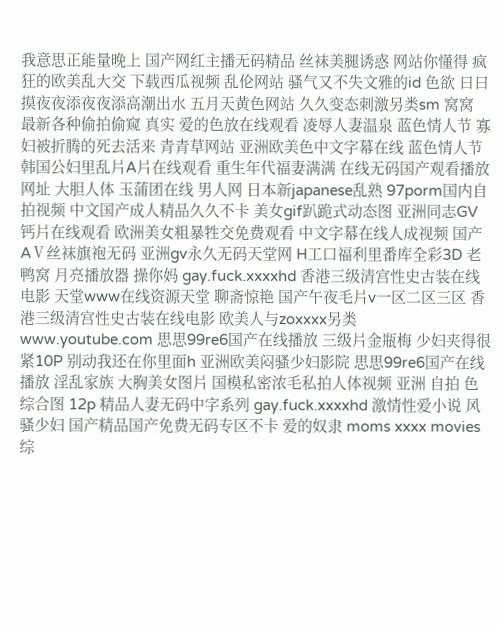我意思正能量晚上 国产网红主播无码精品 丝袜美腿诱惑 网站你懂得 疯狂的欧美乱大交 下载西瓜视频 乱伦网站 骚气又不失文雅的id 色欲 曰曰摸夜夜添夜夜添高潮出水 五月天黄色网站 久久变态刺激另类sm 窝窝 最新各种偷拍偷窥 真实 爱的色放在线观看 凌辱人妻温泉 蓝色情人节 寡妇被折腾的死去活来 青青草网站 亚洲欧美色中文字幕在线 蓝色情人节 韩国公妇里乱片A片在线观看 重生年代福妻满满 在线无码国产观看播放网址 大胆人体 玉蒲团在线 男人网 日本新japanese乱熟 97porm国内自拍视频 中文国产成人精品久久不卡 美女gif趴跪式动态图 亚洲同志GV钙片在线观看 欧洲美女粗暴牲交免费观看 中文字幕在线人成视频 国产AⅤ丝袜旗袍无码 亚洲gv永久无码天堂网 H工口福利里番库全彩3D 老鸭窝 月亮播放器 操你妈 gay.fuck.xxxxhd 香港三级清宫性史古装在线电影 天堂www在线资源天堂 聊斋惊艳 国产午夜毛片v一区二区三区 香港三级清宫性史古装在线电影 欧美人与zoxxxx另类 www.youtube.com 思思99re6国产在线播放 三级片金瓶梅 少妇夹得很紧10P 别动我还在你里面h 亚洲欧美闷骚少妇影院 思思99re6国产在线播放 淫乱家族 大胸美女图片 国模私密浓毛私拍人体视频 亚洲 自拍 色综合图 12p 精品人妻无码中字系列 gay.fuck.xxxxhd 激情性爱小说 风骚少妇 国产精品国产免费无码专区不卡 爱的奴隶 moms xxxx movies 综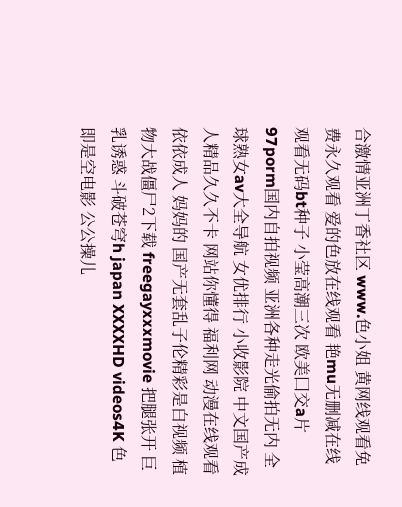合激情亚洲丁香社区 www.色小姐 黄网线观看免费永久观看 爱的色放在线观看 艳mu无删减在线观看无码bt种子 小莹高潮三次 欧美囗交a片 97porm国内自拍视频 亚洲各种走光偷拍无内 全球熟女av大全导航 女优排行 小收影院 中文国产成人精品久久不卡 网站你懂得 福利网 动漫在线观看 依依成人 妈妈的 国产无套乱子伦精彩是白视频 植物大战僵尸2下载 freegayxxxmovie 把腿张开 巨乳诱惑 斗破苍穹h japan XXXXHD videos4K 色即是空电影 公公操儿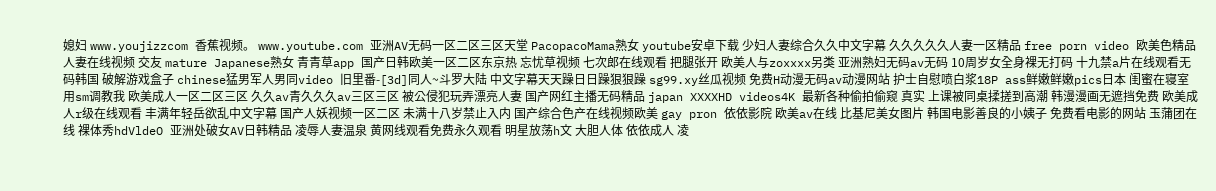媳妇 www.youjizzcom 香蕉视频。 www.youtube.com 亚洲AV无码一区二区三区天堂 PacopacoMama熟女 youtube安卓下载 少妇人妻综合久久中文字幕 久久久久久人妻一区精品 free porn video 欧美色精品人妻在线视频 交友 mature Japanese熟女 青青草app 国产日韩欧美一区二区东京热 忘忧草视频 七次郎在线观看 把腿张开 欧美人与zoxxxx另类 亚洲熟妇无码av无码 10周岁女全身裸无打码 十九禁a片在线观看无码韩国 破解游戏盒子 chinese猛男军人男同video 旧里番-[3d]同人~斗罗大陆 中文字幕天天躁日日躁狠狠躁 sg99.xy丝瓜视频 免费H动漫无码av动漫网站 护士自慰喷白浆18P ass鲜嫩鲜嫩pics日本 闺蜜在寝室用sm调教我 欧美成人一区二区三区 久久av青久久久av三区三区 被公侵犯玩弄漂亮人妻 国产网红主播无码精品 japan XXXXHD videos4K 最新各种偷拍偷窥 真实 上课被同桌揉搓到高潮 韩漫漫画无遮挡免费 欧美成人r级在线观看 丰满年轻岳欲乱中文字幕 国产人妖视频一区二区 未满十八岁禁止入内 国产综合色产在线视频欧美 gay pron 依依影院 欧美av在线 比基尼美女图片 韩国电影善良的小姨子 免费看电影的网站 玉蒲团在线 裸体秀hdVldeO 亚洲处破女AV日韩精品 凌辱人妻温泉 黄网线观看免费永久观看 明星放荡h文 大胆人体 依依成人 凌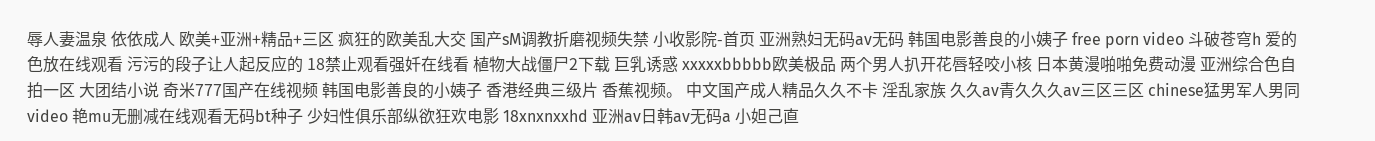辱人妻温泉 依依成人 欧美+亚洲+精品+三区 疯狂的欧美乱大交 国产sM调教折磨视频失禁 小收影院-首页 亚洲熟妇无码av无码 韩国电影善良的小姨子 free porn video 斗破苍穹h 爱的色放在线观看 污污的段子让人起反应的 18禁止观看强奷在线看 植物大战僵尸2下载 巨乳诱惑 xxxxxbbbbb欧美极品 两个男人扒开花唇轻咬小核 日本黄漫啪啪免费动漫 亚洲综合色自拍一区 大团结小说 奇米777国产在线视频 韩国电影善良的小姨子 香港经典三级片 香蕉视频。 中文国产成人精品久久不卡 淫乱家族 久久av青久久久av三区三区 chinese猛男军人男同video 艳mu无删减在线观看无码bt种子 少妇性俱乐部纵欲狂欢电影 18xnxnxxhd 亚洲av日韩av无码a 小妲己直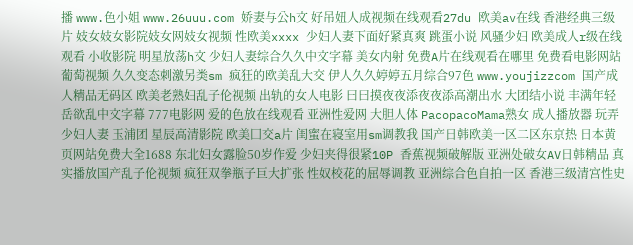播 www.色小姐 www.26uuu.com 娇妻与公h文 好吊妞人成视频在线观看27du 欧美av在线 香港经典三级片 妓女妓女影院妓女网妓女视频 性欧美xxxx 少妇人妻下面好紧真爽 跳蛋小说 风骚少妇 欧美成人r级在线观看 小收影院 明星放荡h文 少妇人妻综合久久中文字幕 美女内射 免费A片在线观看在哪里 免费看电影网站 葡萄视频 久久变态刺激另类sm 疯狂的欧美乱大交 伊人久久婷婷五月综合97色 www.youjizzcom 国产成人精品无码区 欧美老熟妇乱子伦视频 出轨的女人电影 曰曰摸夜夜添夜夜添高潮出水 大团结小说 丰满年轻岳欲乱中文字幕 777电影网 爱的色放在线观看 亚洲性爱网 大胆人体 PacopacoMama熟女 成人播放器 玩弄少妇人妻 玉浦团 星辰高清影院 欧美囗交a片 闺蜜在寝室用sm调教我 国产日韩欧美一区二区东京热 日本黄页网站免费大全1688 东北妇女露脸50岁作爱 少妇夹得很紧10P 香蕉视频破解版 亚洲处破女AV日韩精品 真实播放国产乱子伦视频 疯狂双拳瓶子巨大扩张 性奴校花的屈辱调教 亚洲综合色自拍一区 香港三级清宫性史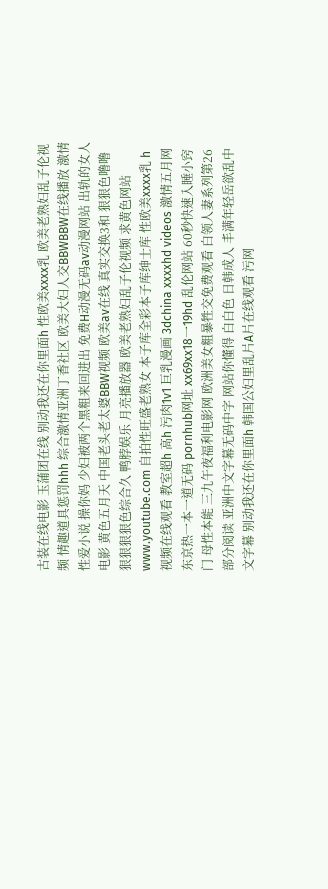古装在线电影 玉蒲团在线 别动我还在你里面h 性欧美xxxx乳 欧美老熟妇乱子伦视频 情趣道具惩罚hhh 综合激情亚洲丁香社区 欧美大妇人交BBWBBW在线播放 激情性爱小说 操你妈 少妇被两个黑粗来回进出 免费H动漫无码av动漫网站 出轨的女人电影 黄色五月天 中国老头老太婆BBW视频 欧美av在线 真实交换3和 狠狠色噜噜狠狠狠狠色综合久 鸭脖娱乐 月亮播放器 欧美老熟妇乱子伦视频 求黄色网站 www.youtube.com 自拍性旺盛老熟女 本子库全彩本子库绅士库 性欧美xxxx乳 h视频在线观看 教室超h 高h 污肉1v1 巨乳漫画 3dchina xxxxhd videos 激情五月网 东京热一本一道无码 pornhub网址 xx69xx18一19hd 乱伦网站 60秒快速入睡小窍门 母性本能 三九午夜福利电影网 欧洲美女粗暴牲交免费观看 白领人妻系列第26部分阅读 亚洲中文字幕无码中字 网站你懂得 白白色 日韩成人 丰满年轻岳欲乱中文字幕 别动我还在你里面h 韩国公妇里乱片A片在线观看 污网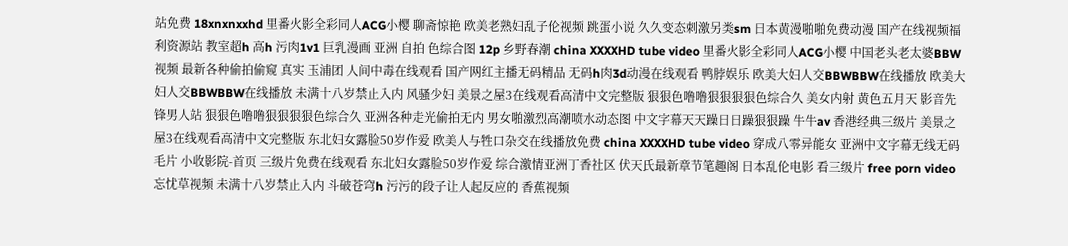站免费 18xnxnxxhd 里番火影全彩同人ACG小樱 聊斋惊艳 欧美老熟妇乱子伦视频 跳蛋小说 久久变态刺激另类sm 日本黄漫啪啪免费动漫 国产在线视频福利资源站 教室超h 高h 污肉1v1 巨乳漫画 亚洲 自拍 色综合图 12p 乡野春潮 china XXXXHD tube video 里番火影全彩同人ACG小樱 中国老头老太婆BBW视频 最新各种偷拍偷窥 真实 玉浦团 人间中毒在线观看 国产网红主播无码精品 无码h肉3d动漫在线观看 鸭脖娱乐 欧美大妇人交BBWBBW在线播放 欧美大妇人交BBWBBW在线播放 未满十八岁禁止入内 风骚少妇 美景之屋3在线观看高清中文完整版 狠狠色噜噜狠狠狠狠色综合久 美女内射 黄色五月天 影音先锋男人站 狠狠色噜噜狠狠狠狠色综合久 亚洲各种走光偷拍无内 男女啪激烈高潮喷水动态图 中文字幕天天躁日日躁狠狠躁 牛牛av 香港经典三级片 美景之屋3在线观看高清中文完整版 东北妇女露脸50岁作爱 欧美人与牲口杂交在线播放免费 china XXXXHD tube video 穿成八零异能女 亚洲中文字幕无线无码毛片 小收影院-首页 三级片免费在线观看 东北妇女露脸50岁作爱 综合激情亚洲丁香社区 伏天氏最新章节笔趣阁 日本乱伦电影 看三级片 free porn video 忘忧草视频 未满十八岁禁止入内 斗破苍穹h 污污的段子让人起反应的 香蕉视频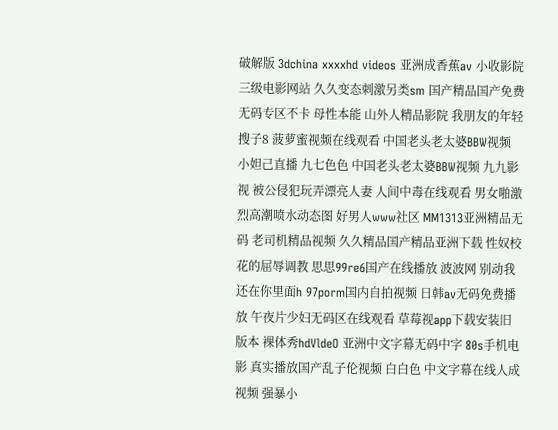破解版 3dchina xxxxhd videos 亚洲成香蕉av 小收影院 三级电影网站 久久变态刺激另类sm 国产精品国产免费无码专区不卡 母性本能 山外人精品影院 我朋友的年轻搜子8 菠萝蜜视频在线观看 中国老头老太婆BBW视频 小妲己直播 九七色色 中国老头老太婆BBW视频 九九影视 被公侵犯玩弄漂亮人妻 人间中毒在线观看 男女啪激烈高潮喷水动态图 好男人www社区 MM1313亚洲精品无码 老司机精品视频 久久精品国产精品亚洲下载 性奴校花的屈辱调教 思思99re6国产在线播放 波波网 别动我还在你里面h 97porm国内自拍视频 日韩av无码免费播放 午夜片少妇无码区在线观看 草莓视app下载安装旧版本 裸体秀hdVldeO 亚洲中文字幕无码中字 80s手机电影 真实播放国产乱子伦视频 白白色 中文字幕在线人成视频 强暴小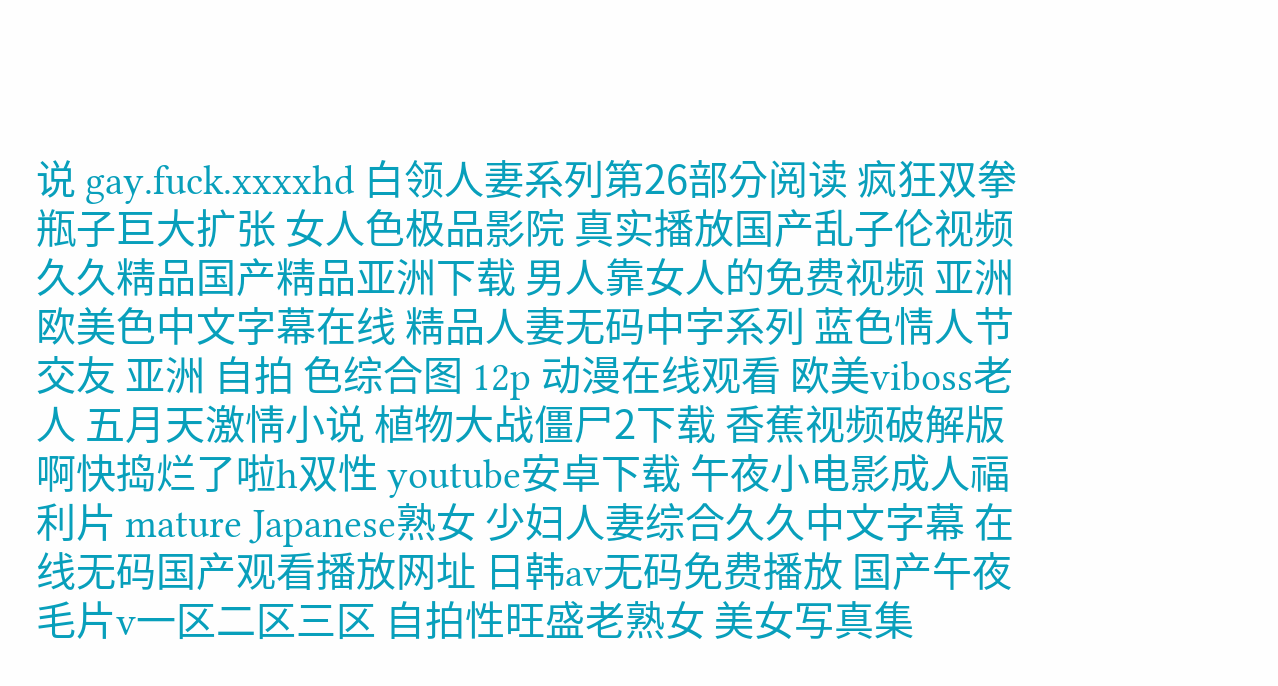说 gay.fuck.xxxxhd 白领人妻系列第26部分阅读 疯狂双拳瓶子巨大扩张 女人色极品影院 真实播放国产乱子伦视频 久久精品国产精品亚洲下载 男人靠女人的免费视频 亚洲欧美色中文字幕在线 精品人妻无码中字系列 蓝色情人节 交友 亚洲 自拍 色综合图 12p 动漫在线观看 欧美viboss老人 五月天激情小说 植物大战僵尸2下载 香蕉视频破解版 啊快捣烂了啦h双性 youtube安卓下载 午夜小电影成人福利片 mature Japanese熟女 少妇人妻综合久久中文字幕 在线无码国产观看播放网址 日韩av无码免费播放 国产午夜毛片v一区二区三区 自拍性旺盛老熟女 美女写真集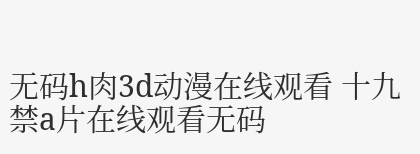无码h肉3d动漫在线观看 十九禁a片在线观看无码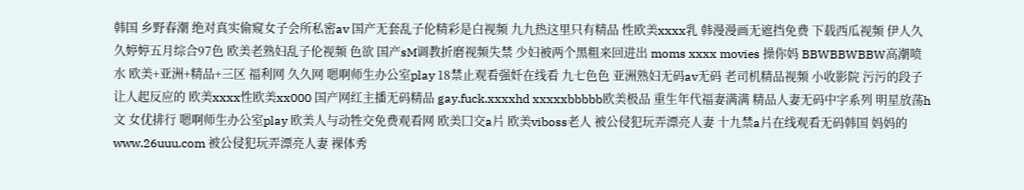韩国 乡野春潮 绝对真实偷窥女子会所私密av 国产无套乱子伦精彩是白视频 九九热这里只有精品 性欧美xxxx乳 韩漫漫画无遮挡免费 下载西瓜视频 伊人久久婷婷五月综合97色 欧美老熟妇乱子伦视频 色欲 国产sM调教折磨视频失禁 少妇被两个黑粗来回进出 moms xxxx movies 操你妈 BBWBBWBBW高潮喷水 欧美+亚洲+精品+三区 福利网 久久网 嗯啊师生办公室play 18禁止观看强奷在线看 九七色色 亚洲熟妇无码av无码 老司机精品视频 小收影院 污污的段子让人起反应的 欧美xxxx性欧美xx000 国产网红主播无码精品 gay.fuck.xxxxhd xxxxxbbbbb欧美极品 重生年代福妻满满 精品人妻无码中字系列 明星放荡h文 女优排行 嗯啊师生办公室play 欧美人与动牲交免费观看网 欧美囗交a片 欧美viboss老人 被公侵犯玩弄漂亮人妻 十九禁a片在线观看无码韩国 妈妈的 www.26uuu.com 被公侵犯玩弄漂亮人妻 裸体秀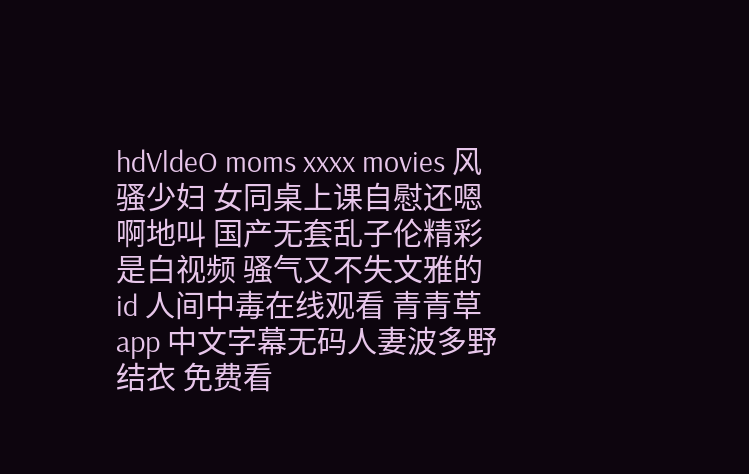hdVldeO moms xxxx movies 风骚少妇 女同桌上课自慰还嗯啊地叫 国产无套乱子伦精彩是白视频 骚气又不失文雅的id 人间中毒在线观看 青青草app 中文字幕无码人妻波多野结衣 免费看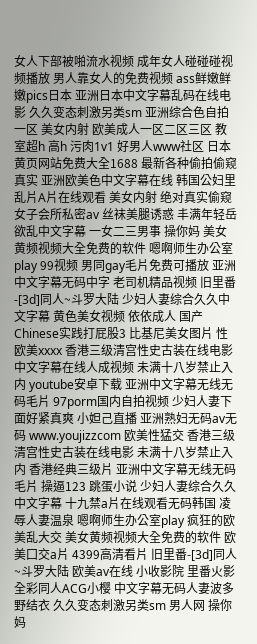女人下部被啪流水视频 成年女人碰碰碰视频播放 男人靠女人的免费视频 ass鲜嫩鲜嫩pics日本 亚洲日本中文字幕乱码在线电影 久久变态刺激另类sm 亚洲综合色自拍一区 美女内射 欧美成人一区二区三区 教室超h 高h 污肉1v1 好男人www社区 日本黄页网站免费大全1688 最新各种偷拍偷窥 真实 亚洲欧美色中文字幕在线 韩国公妇里乱片A片在线观看 美女内射 绝对真实偷窥女子会所私密av 丝袜美腿诱惑 丰满年轻岳欲乱中文字幕 一女二三男事 操你妈 美女黄频视频大全免费的软件 嗯啊师生办公室play 99视频 男同gay毛片免费可播放 亚洲中文字幕无码中字 老司机精品视频 旧里番-[3d]同人~斗罗大陆 少妇人妻综合久久中文字幕 黄色美女视频 依依成人 国产Chinese实践打屁股3 比基尼美女图片 性欧美xxxx 香港三级清宫性史古装在线电影 中文字幕在线人成视频 未满十八岁禁止入内 youtube安卓下载 亚洲中文字幕无线无码毛片 97porm国内自拍视频 少妇人妻下面好紧真爽 小妲己直播 亚洲熟妇无码av无码 www.youjizzcom 欧美性猛交 香港三级清宫性史古装在线电影 未满十八岁禁止入内 香港经典三级片 亚洲中文字幕无线无码毛片 操逼123 跳蛋小说 少妇人妻综合久久中文字幕 十九禁a片在线观看无码韩国 凌辱人妻温泉 嗯啊师生办公室play 疯狂的欧美乱大交 美女黄频视频大全免费的软件 欧美囗交a片 4399高清看片 旧里番-[3d]同人~斗罗大陆 欧美av在线 小收影院 里番火影全彩同人ACG小樱 中文字幕无码人妻波多野结衣 久久变态刺激另类sm 男人网 操你妈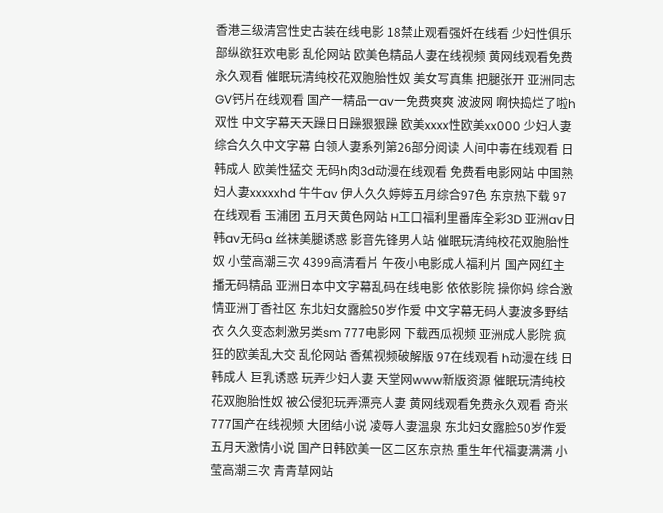香港三级清宫性史古装在线电影 18禁止观看强奷在线看 少妇性俱乐部纵欲狂欢电影 乱伦网站 欧美色精品人妻在线视频 黄网线观看免费永久观看 催眠玩清纯校花双胞胎性奴 美女写真集 把腿张开 亚洲同志GV钙片在线观看 国产一精品一av一免费爽爽 波波网 啊快捣烂了啦h双性 中文字幕天天躁日日躁狠狠躁 欧美xxxx性欧美xx000 少妇人妻综合久久中文字幕 白领人妻系列第26部分阅读 人间中毒在线观看 日韩成人 欧美性猛交 无码h肉3d动漫在线观看 免费看电影网站 中国熟妇人妻xxxxxhd 牛牛av 伊人久久婷婷五月综合97色 东京热下载 97在线观看 玉浦团 五月天黄色网站 H工口福利里番库全彩3D 亚洲av日韩av无码a 丝袜美腿诱惑 影音先锋男人站 催眠玩清纯校花双胞胎性奴 小莹高潮三次 4399高清看片 午夜小电影成人福利片 国产网红主播无码精品 亚洲日本中文字幕乱码在线电影 依依影院 操你妈 综合激情亚洲丁香社区 东北妇女露脸50岁作爱 中文字幕无码人妻波多野结衣 久久变态刺激另类sm 777电影网 下载西瓜视频 亚洲成人影院 疯狂的欧美乱大交 乱伦网站 香蕉视频破解版 97在线观看 h动漫在线 日韩成人 巨乳诱惑 玩弄少妇人妻 天堂网www新版资源 催眠玩清纯校花双胞胎性奴 被公侵犯玩弄漂亮人妻 黄网线观看免费永久观看 奇米777国产在线视频 大团结小说 凌辱人妻温泉 东北妇女露脸50岁作爱 五月天激情小说 国产日韩欧美一区二区东京热 重生年代福妻满满 小莹高潮三次 青青草网站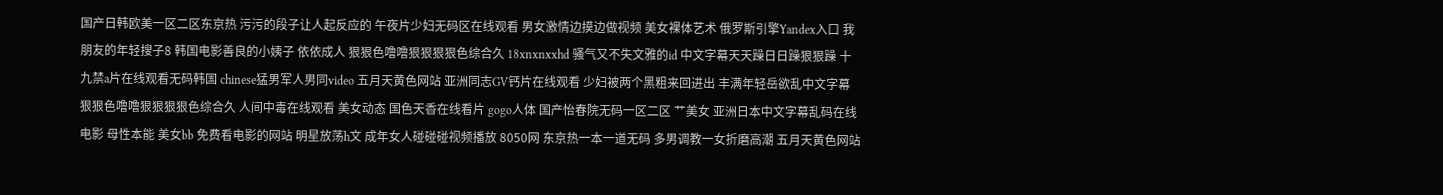国产日韩欧美一区二区东京热 污污的段子让人起反应的 午夜片少妇无码区在线观看 男女激情边摸边做视频 美女裸体艺术 俄罗斯引擎Yandex入口 我朋友的年轻搜子8 韩国电影善良的小姨子 依依成人 狠狠色噜噜狠狠狠狠色综合久 18xnxnxxhd 骚气又不失文雅的id 中文字幕天天躁日日躁狠狠躁 十九禁a片在线观看无码韩国 chinese猛男军人男同video 五月天黄色网站 亚洲同志GV钙片在线观看 少妇被两个黑粗来回进出 丰满年轻岳欲乱中文字幕 狠狠色噜噜狠狠狠狠色综合久 人间中毒在线观看 美女动态 国色天香在线看片 gogo人体 国产怡春院无码一区二区 艹美女 亚洲日本中文字幕乱码在线电影 母性本能 美女bb 免费看电影的网站 明星放荡h文 成年女人碰碰碰视频播放 8050网 东京热一本一道无码 多男调教一女折磨高潮 五月天黄色网站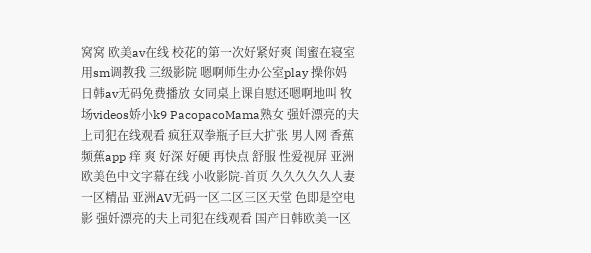窝窝 欧美av在线 校花的第一次好紧好爽 闺蜜在寝室用sm调教我 三级影院 嗯啊师生办公室play 操你妈 日韩av无码免费播放 女同桌上课自慰还嗯啊地叫 牧场videos娇小k9 PacopacoMama熟女 强奷漂亮的夫上司犯在线观看 疯狂双拳瓶子巨大扩张 男人网 香蕉频蕉app 痒 爽 好深 好硬 再快点 舒服 性爱视屏 亚洲欧美色中文字幕在线 小收影院-首页 久久久久久人妻一区精品 亚洲AV无码一区二区三区天堂 色即是空电影 强奷漂亮的夫上司犯在线观看 国产日韩欧美一区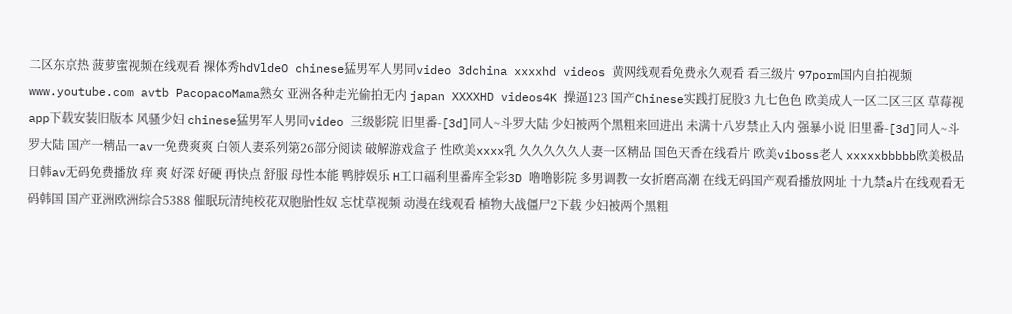二区东京热 菠萝蜜视频在线观看 裸体秀hdVldeO chinese猛男军人男同video 3dchina xxxxhd videos 黄网线观看免费永久观看 看三级片 97porm国内自拍视频 www.youtube.com avtb PacopacoMama熟女 亚洲各种走光偷拍无内 japan XXXXHD videos4K 操逼123 国产Chinese实践打屁股3 九七色色 欧美成人一区二区三区 草莓视app下载安装旧版本 风骚少妇 chinese猛男军人男同video 三级影院 旧里番-[3d]同人~斗罗大陆 少妇被两个黑粗来回进出 未满十八岁禁止入内 强暴小说 旧里番-[3d]同人~斗罗大陆 国产一精品一av一免费爽爽 白领人妻系列第26部分阅读 破解游戏盒子 性欧美xxxx乳 久久久久久人妻一区精品 国色天香在线看片 欧美viboss老人 xxxxxbbbbb欧美极品 日韩av无码免费播放 痒 爽 好深 好硬 再快点 舒服 母性本能 鸭脖娱乐 H工口福利里番库全彩3D 噜噜影院 多男调教一女折磨高潮 在线无码国产观看播放网址 十九禁a片在线观看无码韩国 国产亚洲欧洲综合5388 催眠玩清纯校花双胞胎性奴 忘忧草视频 动漫在线观看 植物大战僵尸2下载 少妇被两个黑粗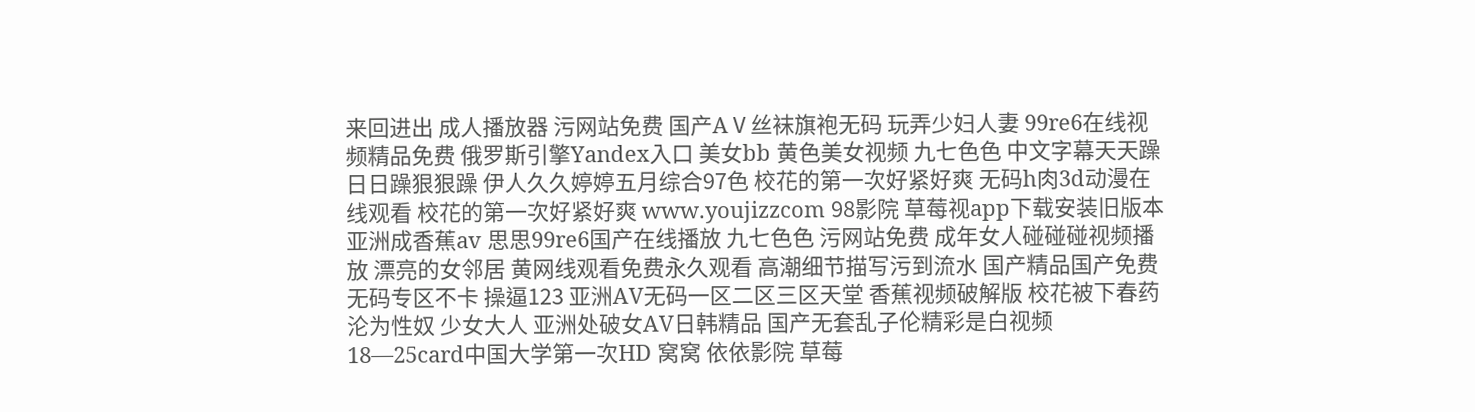来回进出 成人播放器 污网站免费 国产AⅤ丝袜旗袍无码 玩弄少妇人妻 99re6在线视频精品免费 俄罗斯引擎Yandex入口 美女bb 黄色美女视频 九七色色 中文字幕天天躁日日躁狠狠躁 伊人久久婷婷五月综合97色 校花的第一次好紧好爽 无码h肉3d动漫在线观看 校花的第一次好紧好爽 www.youjizzcom 98影院 草莓视app下载安装旧版本 亚洲成香蕉av 思思99re6国产在线播放 九七色色 污网站免费 成年女人碰碰碰视频播放 漂亮的女邻居 黄网线观看免费永久观看 高潮细节描写污到流水 国产精品国产免费无码专区不卡 操逼123 亚洲AV无码一区二区三区天堂 香蕉视频破解版 校花被下春药沦为性奴 少女大人 亚洲处破女AV日韩精品 国产无套乱子伦精彩是白视频 18—25card中国大学第一次HD 窝窝 依依影院 草莓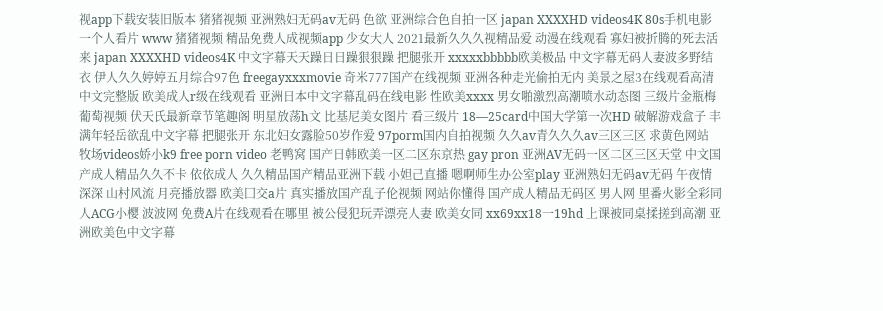视app下载安装旧版本 猪猪视频 亚洲熟妇无码av无码 色欲 亚洲综合色自拍一区 japan XXXXHD videos4K 80s手机电影 一个人看片 www 猪猪视频 精品免费人成视频app 少女大人 2021最新久久久视精品爱 动漫在线观看 寡妇被折腾的死去活来 japan XXXXHD videos4K 中文字幕天天躁日日躁狠狠躁 把腿张开 xxxxxbbbbb欧美极品 中文字幕无码人妻波多野结衣 伊人久久婷婷五月综合97色 freegayxxxmovie 奇米777国产在线视频 亚洲各种走光偷拍无内 美景之屋3在线观看高清中文完整版 欧美成人r级在线观看 亚洲日本中文字幕乱码在线电影 性欧美xxxx 男女啪激烈高潮喷水动态图 三级片金瓶梅 葡萄视频 伏天氏最新章节笔趣阁 明星放荡h文 比基尼美女图片 看三级片 18—25card中国大学第一次HD 破解游戏盒子 丰满年轻岳欲乱中文字幕 把腿张开 东北妇女露脸50岁作爱 97porm国内自拍视频 久久av青久久久av三区三区 求黄色网站 牧场videos娇小k9 free porn video 老鸭窝 国产日韩欧美一区二区东京热 gay pron 亚洲AV无码一区二区三区天堂 中文国产成人精品久久不卡 依依成人 久久精品国产精品亚洲下载 小妲己直播 嗯啊师生办公室play 亚洲熟妇无码av无码 午夜情深深 山村风流 月亮播放器 欧美囗交a片 真实播放国产乱子伦视频 网站你懂得 国产成人精品无码区 男人网 里番火影全彩同人ACG小樱 波波网 免费A片在线观看在哪里 被公侵犯玩弄漂亮人妻 欧美女同 xx69xx18一19hd 上课被同桌揉搓到高潮 亚洲欧美色中文字幕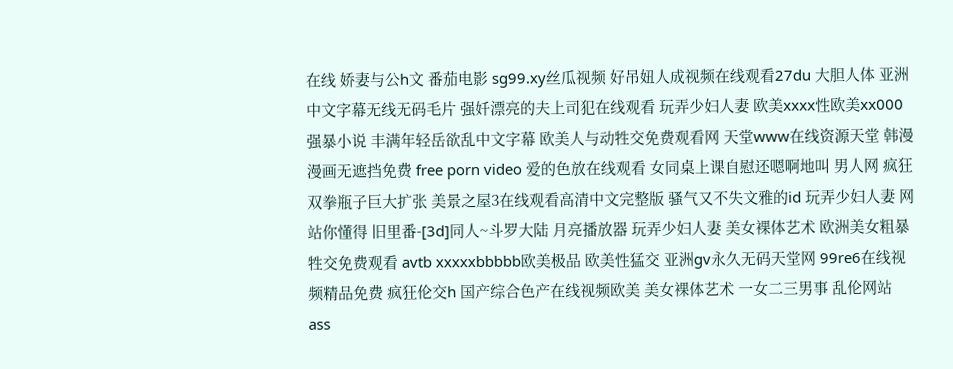在线 娇妻与公h文 番茄电影 sg99.xy丝瓜视频 好吊妞人成视频在线观看27du 大胆人体 亚洲中文字幕无线无码毛片 强奷漂亮的夫上司犯在线观看 玩弄少妇人妻 欧美xxxx性欧美xx000 强暴小说 丰满年轻岳欲乱中文字幕 欧美人与动牲交免费观看网 天堂www在线资源天堂 韩漫漫画无遮挡免费 free porn video 爱的色放在线观看 女同桌上课自慰还嗯啊地叫 男人网 疯狂双拳瓶子巨大扩张 美景之屋3在线观看高清中文完整版 骚气又不失文雅的id 玩弄少妇人妻 网站你懂得 旧里番-[3d]同人~斗罗大陆 月亮播放器 玩弄少妇人妻 美女裸体艺术 欧洲美女粗暴牲交免费观看 avtb xxxxxbbbbb欧美极品 欧美性猛交 亚洲gv永久无码天堂网 99re6在线视频精品免费 疯狂伦交h 国产综合色产在线视频欧美 美女裸体艺术 一女二三男事 乱伦网站 ass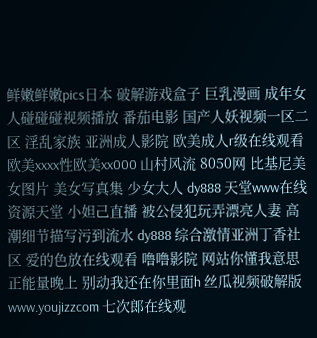鲜嫩鲜嫩pics日本 破解游戏盒子 巨乳漫画 成年女人碰碰碰视频播放 番茄电影 国产人妖视频一区二区 淫乱家族 亚洲成人影院 欧美成人r级在线观看 欧美xxxx性欧美xx000 山村风流 8050网 比基尼美女图片 美女写真集 少女大人 dy888 天堂www在线资源天堂 小妲己直播 被公侵犯玩弄漂亮人妻 高潮细节描写污到流水 dy888 综合激情亚洲丁香社区 爱的色放在线观看 噜噜影院 网站你懂我意思正能量晚上 别动我还在你里面h 丝瓜视频破解版 www.youjizzcom 七次郎在线观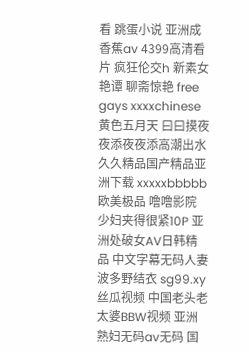看 跳蛋小说 亚洲成香蕉av 4399高清看片 疯狂伦交h 新素女艳谭 聊斋惊艳 free gays xxxxchinese 黄色五月天 曰曰摸夜夜添夜夜添高潮出水 久久精品国产精品亚洲下载 xxxxxbbbbb欧美极品 噜噜影院 少妇夹得很紧10P 亚洲处破女AV日韩精品 中文字幕无码人妻波多野结衣 sg99.xy丝瓜视频 中国老头老太婆BBW视频 亚洲熟妇无码av无码 国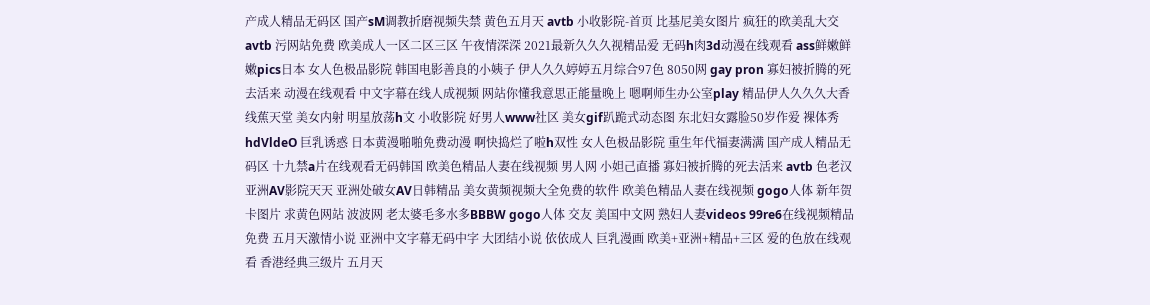产成人精品无码区 国产sM调教折磨视频失禁 黄色五月天 avtb 小收影院-首页 比基尼美女图片 疯狂的欧美乱大交 avtb 污网站免费 欧美成人一区二区三区 午夜情深深 2021最新久久久视精品爱 无码h肉3d动漫在线观看 ass鲜嫩鲜嫩pics日本 女人色极品影院 韩国电影善良的小姨子 伊人久久婷婷五月综合97色 8050网 gay pron 寡妇被折腾的死去活来 动漫在线观看 中文字幕在线人成视频 网站你懂我意思正能量晚上 嗯啊师生办公室play 精品伊人久久久大香线蕉天堂 美女内射 明星放荡h文 小收影院 好男人www社区 美女gif趴跪式动态图 东北妇女露脸50岁作爱 裸体秀hdVldeO 巨乳诱惑 日本黄漫啪啪免费动漫 啊快捣烂了啦h双性 女人色极品影院 重生年代福妻满满 国产成人精品无码区 十九禁a片在线观看无码韩国 欧美色精品人妻在线视频 男人网 小妲己直播 寡妇被折腾的死去活来 avtb 色老汉亚洲AV影院天天 亚洲处破女AV日韩精品 美女黄频视频大全免费的软件 欧美色精品人妻在线视频 gogo人体 新年贺卡图片 求黄色网站 波波网 老太婆毛多水多BBBW gogo人体 交友 美国中文网 熟妇人妻videos 99re6在线视频精品免费 五月天激情小说 亚洲中文字幕无码中字 大团结小说 依依成人 巨乳漫画 欧美+亚洲+精品+三区 爱的色放在线观看 香港经典三级片 五月天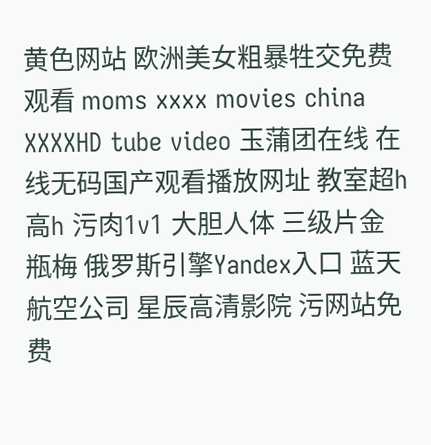黄色网站 欧洲美女粗暴牲交免费观看 moms xxxx movies china XXXXHD tube video 玉蒲团在线 在线无码国产观看播放网址 教室超h 高h 污肉1v1 大胆人体 三级片金瓶梅 俄罗斯引擎Yandex入口 蓝天航空公司 星辰高清影院 污网站免费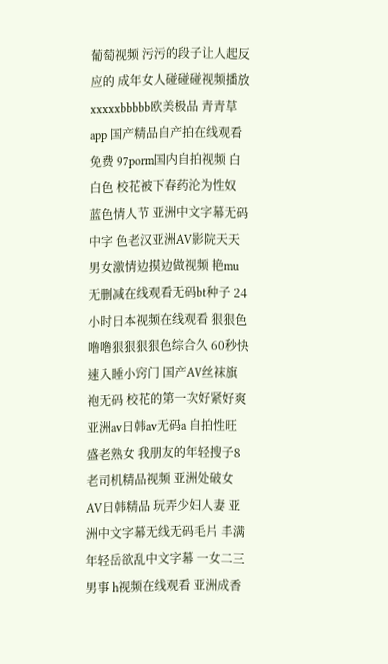葡萄视频 污污的段子让人起反应的 成年女人碰碰碰视频播放 xxxxxbbbbb欧美极品 青青草app 国产精品自产拍在线观看免费 97porm国内自拍视频 白白色 校花被下春药沦为性奴 蓝色情人节 亚洲中文字幕无码中字 色老汉亚洲AV影院天天 男女激情边摸边做视频 艳mu无删减在线观看无码bt种子 24小时日本视频在线观看 狠狠色噜噜狠狠狠狠色综合久 60秒快速入睡小窍门 国产AⅤ丝袜旗袍无码 校花的第一次好紧好爽 亚洲av日韩av无码a 自拍性旺盛老熟女 我朋友的年轻搜子8 老司机精品视频 亚洲处破女AV日韩精品 玩弄少妇人妻 亚洲中文字幕无线无码毛片 丰满年轻岳欲乱中文字幕 一女二三男事 h视频在线观看 亚洲成香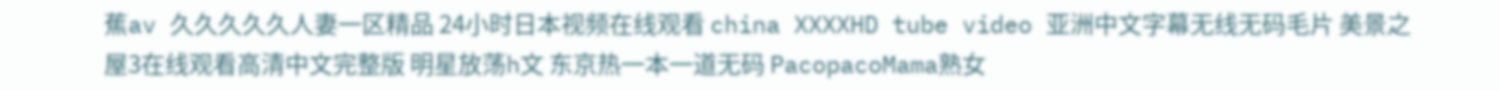蕉av 久久久久久人妻一区精品 24小时日本视频在线观看 china XXXXHD tube video 亚洲中文字幕无线无码毛片 美景之屋3在线观看高清中文完整版 明星放荡h文 东京热一本一道无码 PacopacoMama熟女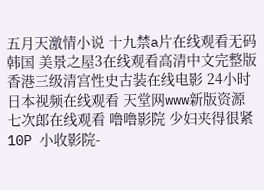五月天激情小说 十九禁a片在线观看无码韩国 美景之屋3在线观看高清中文完整版 香港三级清宫性史古装在线电影 24小时日本视频在线观看 天堂网www新版资源 七次郎在线观看 噜噜影院 少妇夹得很紧10P 小收影院-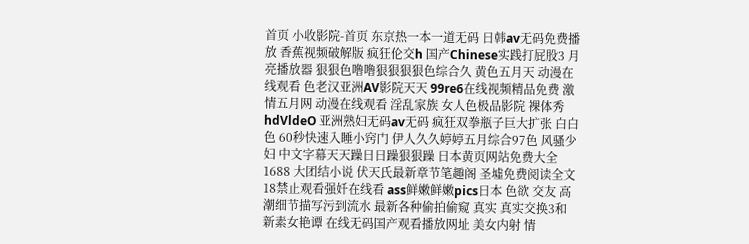首页 小收影院-首页 东京热一本一道无码 日韩av无码免费播放 香蕉视频破解版 疯狂伦交h 国产Chinese实践打屁股3 月亮播放器 狠狠色噜噜狠狠狠狠色综合久 黄色五月天 动漫在线观看 色老汉亚洲AV影院天天 99re6在线视频精品免费 激情五月网 动漫在线观看 淫乱家族 女人色极品影院 裸体秀hdVldeO 亚洲熟妇无码av无码 疯狂双拳瓶子巨大扩张 白白色 60秒快速入睡小窍门 伊人久久婷婷五月综合97色 风骚少妇 中文字幕天天躁日日躁狠狠躁 日本黄页网站免费大全1688 大团结小说 伏天氏最新章节笔趣阁 圣墟免费阅读全文 18禁止观看强奷在线看 ass鲜嫩鲜嫩pics日本 色欲 交友 高潮细节描写污到流水 最新各种偷拍偷窥 真实 真实交换3和 新素女艳谭 在线无码国产观看播放网址 美女内射 情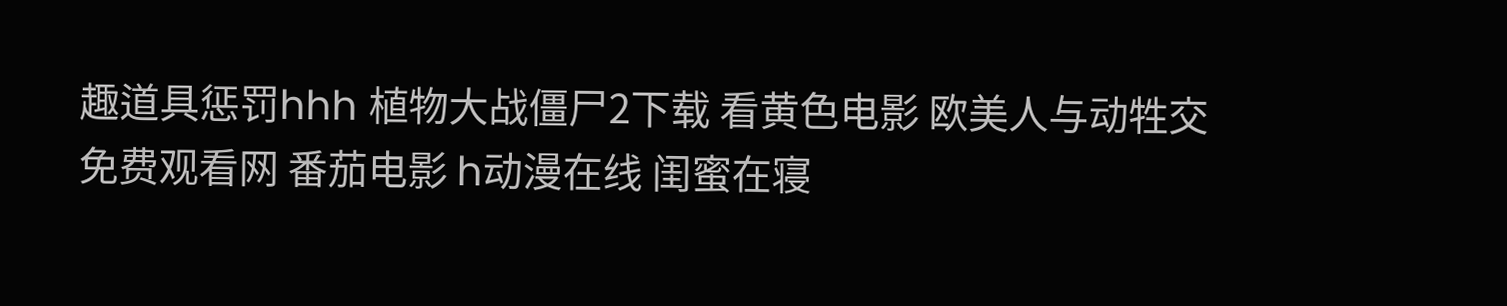趣道具惩罚hhh 植物大战僵尸2下载 看黄色电影 欧美人与动牲交免费观看网 番茄电影 h动漫在线 闺蜜在寝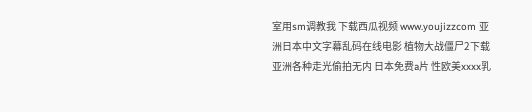室用sm调教我 下载西瓜视频 www.youjizzcom 亚洲日本中文字幕乱码在线电影 植物大战僵尸2下载 亚洲各种走光偷拍无内 日本免费a片 性欧美xxxx乳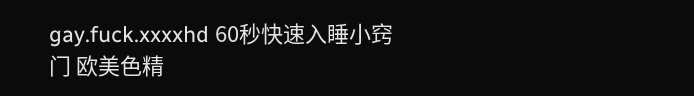gay.fuck.xxxxhd 60秒快速入睡小窍门 欧美色精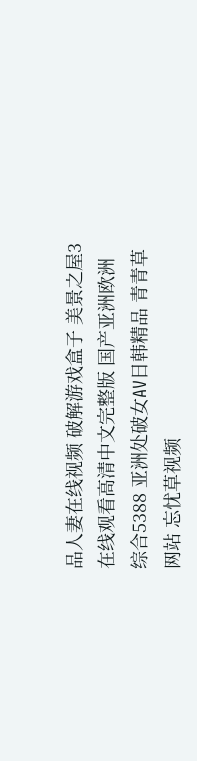品人妻在线视频 破解游戏盒子 美景之屋3在线观看高清中文完整版 国产亚洲欧洲综合5388 亚洲处破女AV日韩精品 青青草网站 忘忧草视频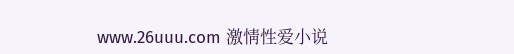www.26uuu.com 激情性爱小说